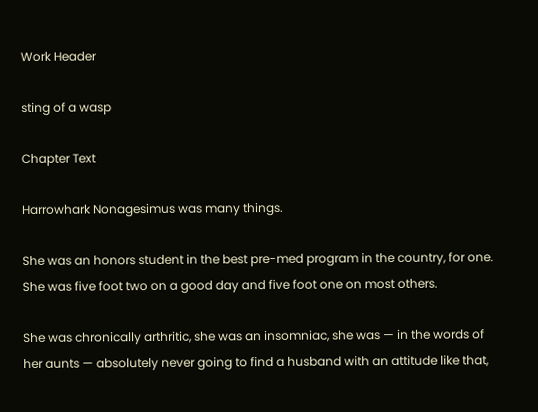Work Header

sting of a wasp

Chapter Text

Harrowhark Nonagesimus was many things.

She was an honors student in the best pre-med program in the country, for one. She was five foot two on a good day and five foot one on most others.

She was chronically arthritic, she was an insomniac, she was — in the words of her aunts — absolutely never going to find a husband with an attitude like that,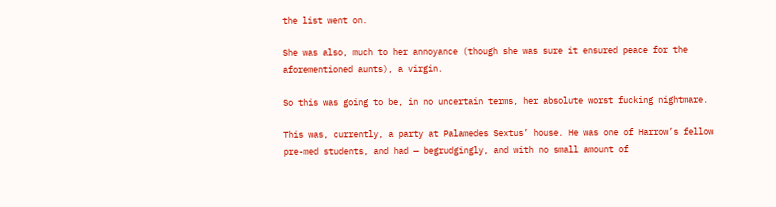the list went on.

She was also, much to her annoyance (though she was sure it ensured peace for the aforementioned aunts), a virgin.

So this was going to be, in no uncertain terms, her absolute worst fucking nightmare.

This was, currently, a party at Palamedes Sextus’ house. He was one of Harrow’s fellow pre-med students, and had — begrudgingly, and with no small amount of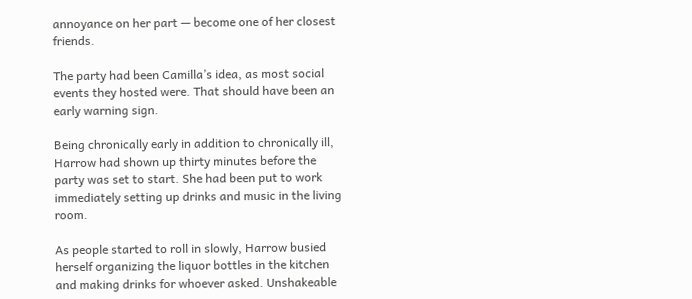annoyance on her part — become one of her closest friends.

The party had been Camilla’s idea, as most social events they hosted were. That should have been an early warning sign.

Being chronically early in addition to chronically ill, Harrow had shown up thirty minutes before the party was set to start. She had been put to work immediately setting up drinks and music in the living room.

As people started to roll in slowly, Harrow busied herself organizing the liquor bottles in the kitchen and making drinks for whoever asked. Unshakeable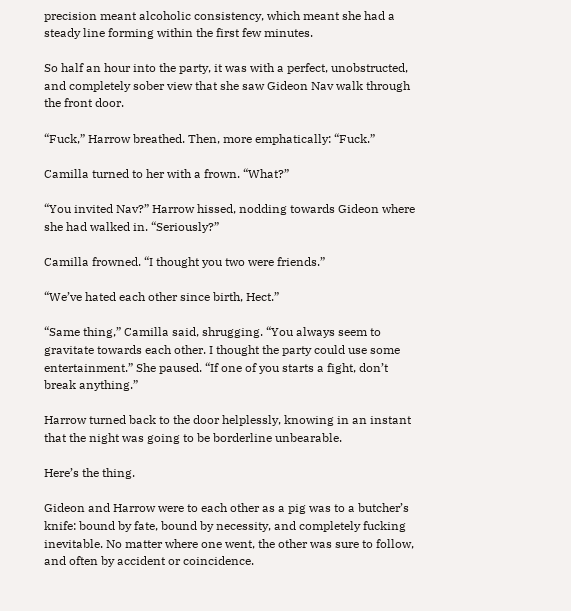precision meant alcoholic consistency, which meant she had a steady line forming within the first few minutes.

So half an hour into the party, it was with a perfect, unobstructed, and completely sober view that she saw Gideon Nav walk through the front door.

“Fuck,” Harrow breathed. Then, more emphatically: “Fuck.”

Camilla turned to her with a frown. “What?”

“You invited Nav?” Harrow hissed, nodding towards Gideon where she had walked in. “Seriously?”

Camilla frowned. “I thought you two were friends.”

“We’ve hated each other since birth, Hect.”

“Same thing,” Camilla said, shrugging. “You always seem to gravitate towards each other. I thought the party could use some entertainment.” She paused. “If one of you starts a fight, don’t break anything.”

Harrow turned back to the door helplessly, knowing in an instant that the night was going to be borderline unbearable.

Here’s the thing.

Gideon and Harrow were to each other as a pig was to a butcher’s knife: bound by fate, bound by necessity, and completely fucking inevitable. No matter where one went, the other was sure to follow, and often by accident or coincidence.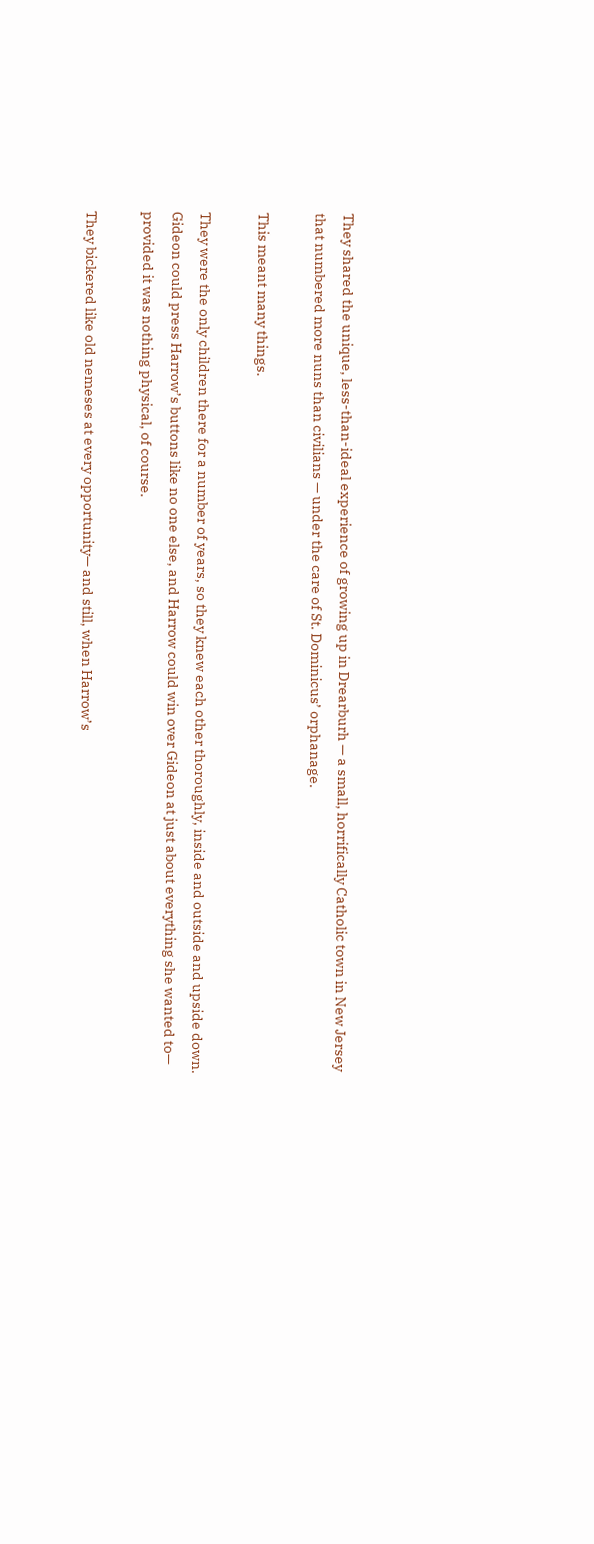They shared the unique, less-than-ideal experience of growing up in Drearburh — a small, horrifically Catholic town in New Jersey that numbered more nuns than civilians — under the care of St. Dominicus’ orphanage.

This meant many things.

They were the only children there for a number of years, so they knew each other thoroughly, inside and outside and upside down. Gideon could press Harrow’s buttons like no one else, and Harrow could win over Gideon at just about everything she wanted to— provided it was nothing physical, of course.

They bickered like old nemeses at every opportunity— and still, when Harrow’s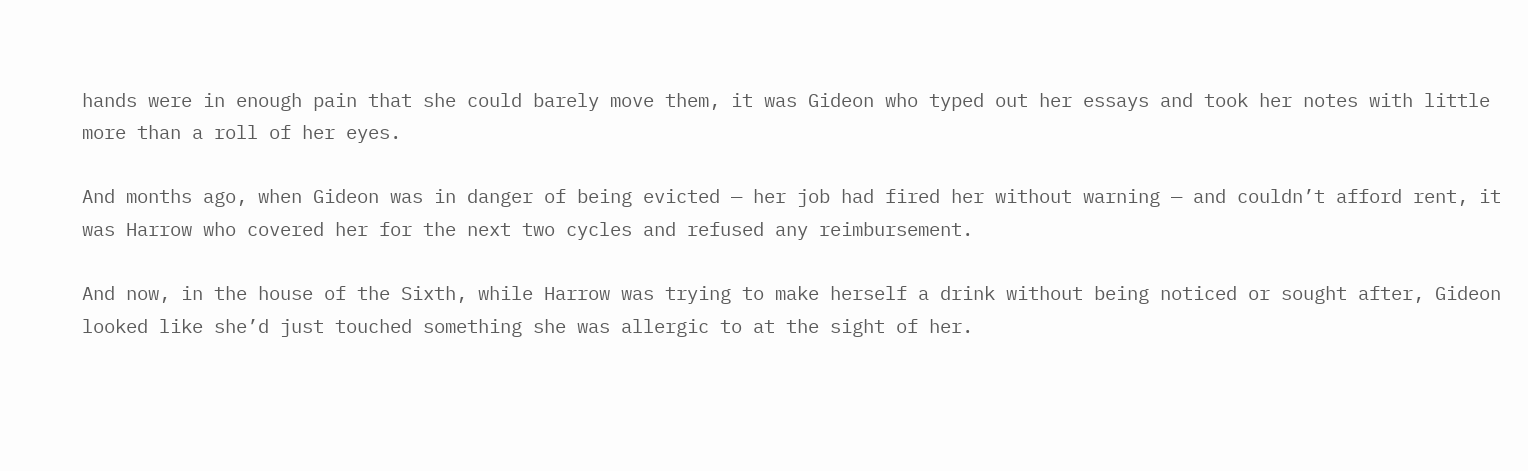hands were in enough pain that she could barely move them, it was Gideon who typed out her essays and took her notes with little more than a roll of her eyes.

And months ago, when Gideon was in danger of being evicted — her job had fired her without warning — and couldn’t afford rent, it was Harrow who covered her for the next two cycles and refused any reimbursement.

And now, in the house of the Sixth, while Harrow was trying to make herself a drink without being noticed or sought after, Gideon looked like she’d just touched something she was allergic to at the sight of her.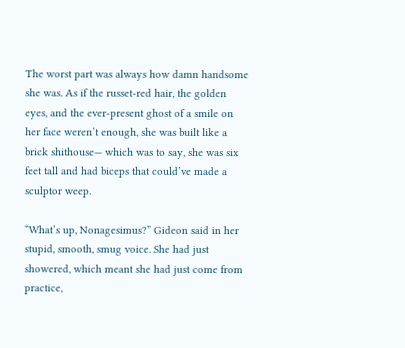The worst part was always how damn handsome she was. As if the russet-red hair, the golden eyes, and the ever-present ghost of a smile on her face weren’t enough, she was built like a brick shithouse— which was to say, she was six feet tall and had biceps that could’ve made a sculptor weep.

“What’s up, Nonagesimus?” Gideon said in her stupid, smooth, smug voice. She had just showered, which meant she had just come from practice,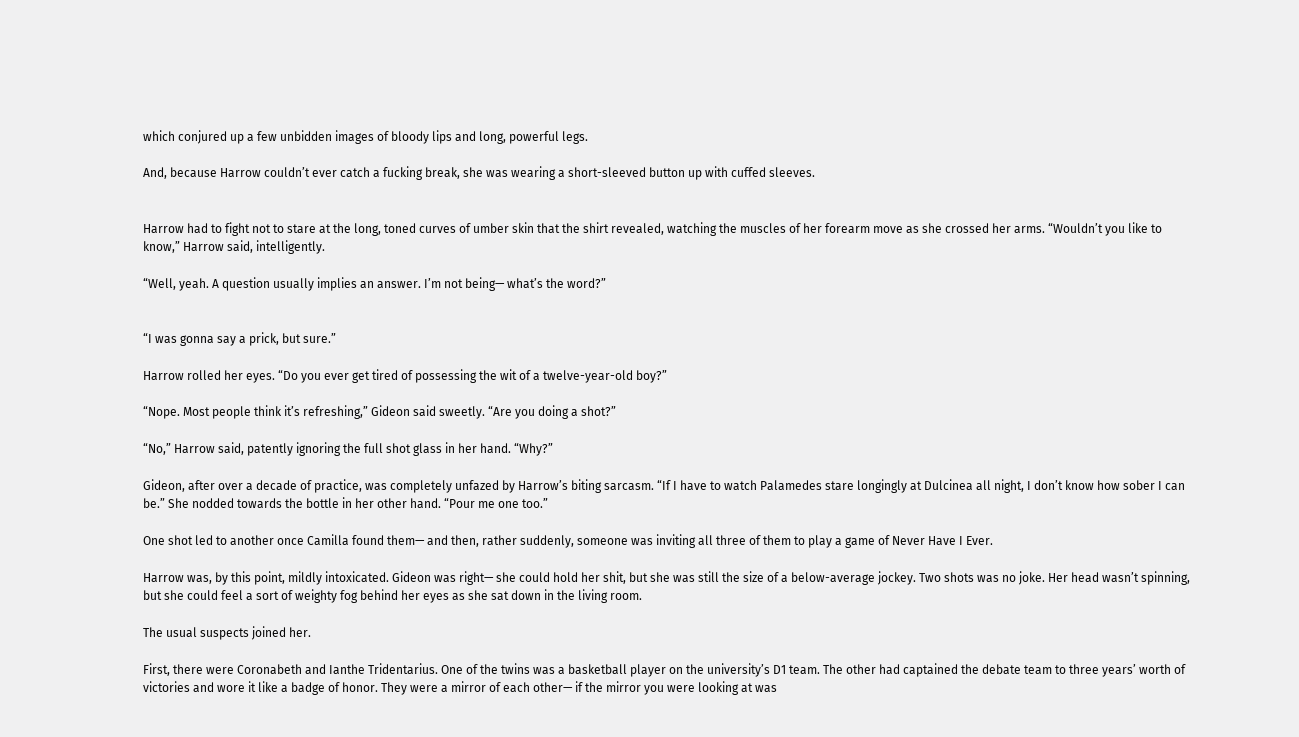which conjured up a few unbidden images of bloody lips and long, powerful legs.

And, because Harrow couldn’t ever catch a fucking break, she was wearing a short-sleeved button up with cuffed sleeves.


Harrow had to fight not to stare at the long, toned curves of umber skin that the shirt revealed, watching the muscles of her forearm move as she crossed her arms. “Wouldn’t you like to know,” Harrow said, intelligently.

“Well, yeah. A question usually implies an answer. I’m not being— what’s the word?”


“I was gonna say a prick, but sure.”

Harrow rolled her eyes. “Do you ever get tired of possessing the wit of a twelve-year-old boy?”

“Nope. Most people think it’s refreshing,” Gideon said sweetly. “Are you doing a shot?”

“No,” Harrow said, patently ignoring the full shot glass in her hand. “Why?”

Gideon, after over a decade of practice, was completely unfazed by Harrow’s biting sarcasm. “If I have to watch Palamedes stare longingly at Dulcinea all night, I don’t know how sober I can be.” She nodded towards the bottle in her other hand. “Pour me one too.”

One shot led to another once Camilla found them— and then, rather suddenly, someone was inviting all three of them to play a game of Never Have I Ever.

Harrow was, by this point, mildly intoxicated. Gideon was right— she could hold her shit, but she was still the size of a below-average jockey. Two shots was no joke. Her head wasn’t spinning, but she could feel a sort of weighty fog behind her eyes as she sat down in the living room.

The usual suspects joined her.

First, there were Coronabeth and Ianthe Tridentarius. One of the twins was a basketball player on the university’s D1 team. The other had captained the debate team to three years’ worth of victories and wore it like a badge of honor. They were a mirror of each other— if the mirror you were looking at was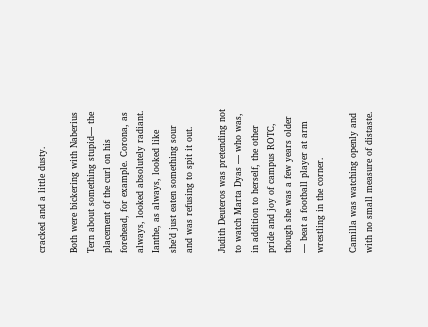cracked and a little dusty.

Both were bickering with Naberius Tern about something stupid— the placement of the curl on his forehead, for example. Corona, as always, looked absolutely radiant. Ianthe, as always, looked like she’d just eaten something sour and was refusing to spit it out.

Judith Deuteros was pretending not to watch Marta Dyas — who was, in addition to herself, the other pride and joy of campus ROTC, though she was a few years older — beat a football player at arm wrestling in the corner.

Camilla was watching openly and with no small measure of distaste.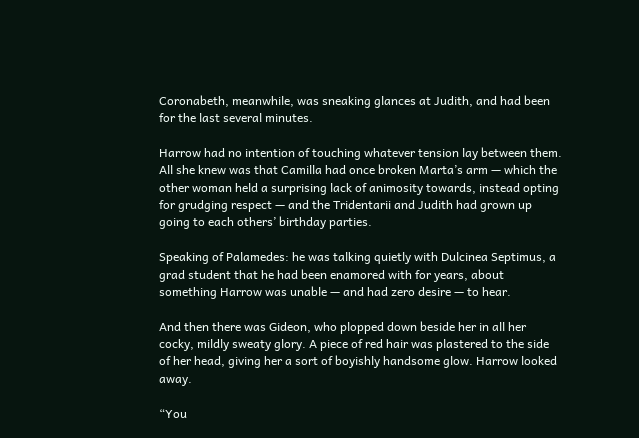Coronabeth, meanwhile, was sneaking glances at Judith, and had been for the last several minutes.

Harrow had no intention of touching whatever tension lay between them. All she knew was that Camilla had once broken Marta’s arm — which the other woman held a surprising lack of animosity towards, instead opting for grudging respect — and the Tridentarii and Judith had grown up going to each others’ birthday parties.

Speaking of Palamedes: he was talking quietly with Dulcinea Septimus, a grad student that he had been enamored with for years, about something Harrow was unable — and had zero desire — to hear.

And then there was Gideon, who plopped down beside her in all her cocky, mildly sweaty glory. A piece of red hair was plastered to the side of her head, giving her a sort of boyishly handsome glow. Harrow looked away.

“You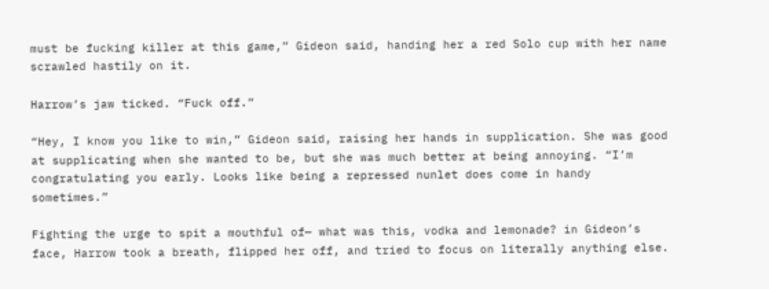must be fucking killer at this game,” Gideon said, handing her a red Solo cup with her name scrawled hastily on it.

Harrow’s jaw ticked. “Fuck off.”

“Hey, I know you like to win,” Gideon said, raising her hands in supplication. She was good at supplicating when she wanted to be, but she was much better at being annoying. “I’m congratulating you early. Looks like being a repressed nunlet does come in handy sometimes.”

Fighting the urge to spit a mouthful of— what was this, vodka and lemonade? in Gideon’s face, Harrow took a breath, flipped her off, and tried to focus on literally anything else.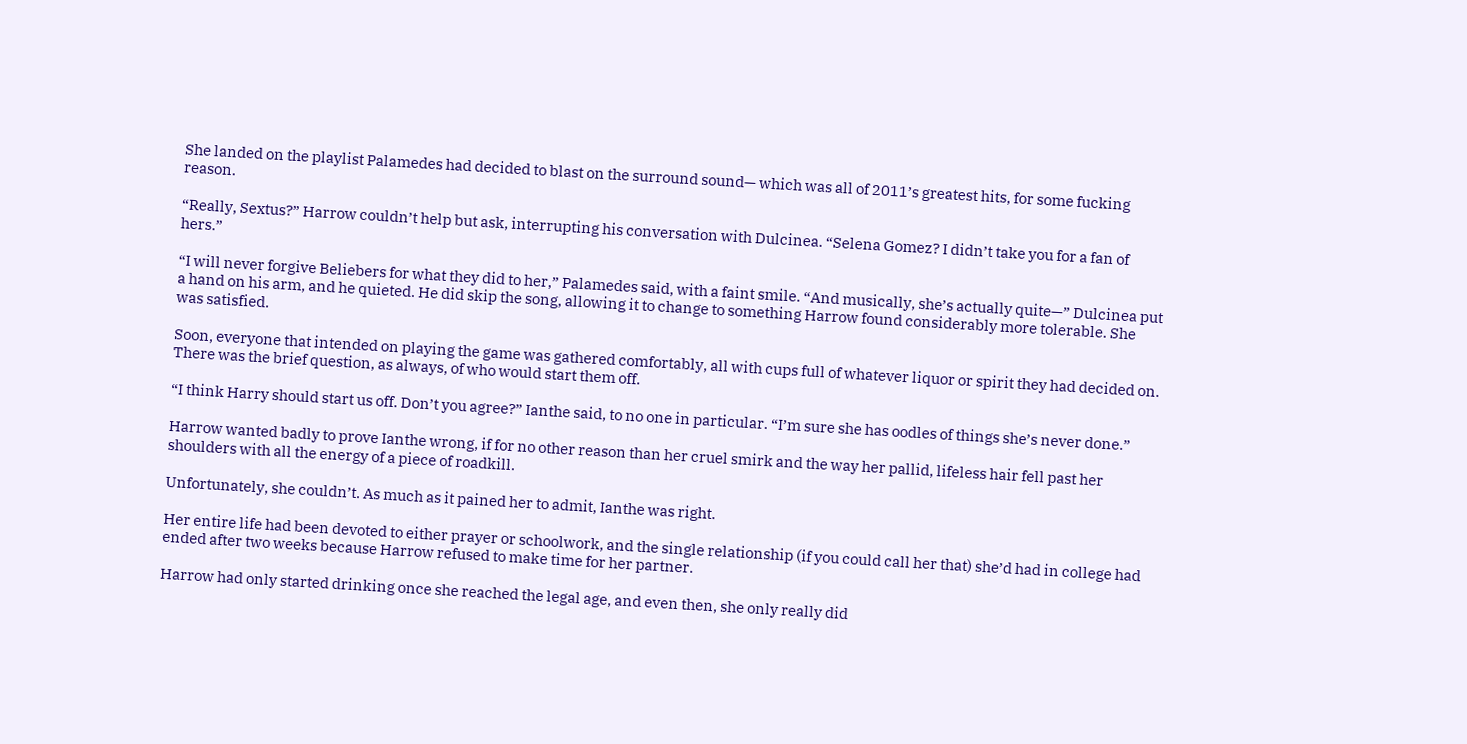She landed on the playlist Palamedes had decided to blast on the surround sound— which was all of 2011’s greatest hits, for some fucking reason.

“Really, Sextus?” Harrow couldn’t help but ask, interrupting his conversation with Dulcinea. “Selena Gomez? I didn’t take you for a fan of hers.”

“I will never forgive Beliebers for what they did to her,” Palamedes said, with a faint smile. “And musically, she’s actually quite—” Dulcinea put a hand on his arm, and he quieted. He did skip the song, allowing it to change to something Harrow found considerably more tolerable. She was satisfied.

Soon, everyone that intended on playing the game was gathered comfortably, all with cups full of whatever liquor or spirit they had decided on. There was the brief question, as always, of who would start them off.

“I think Harry should start us off. Don’t you agree?” Ianthe said, to no one in particular. “I’m sure she has oodles of things she’s never done.”

Harrow wanted badly to prove Ianthe wrong, if for no other reason than her cruel smirk and the way her pallid, lifeless hair fell past her shoulders with all the energy of a piece of roadkill.

Unfortunately, she couldn’t. As much as it pained her to admit, Ianthe was right.

Her entire life had been devoted to either prayer or schoolwork, and the single relationship (if you could call her that) she’d had in college had ended after two weeks because Harrow refused to make time for her partner.

Harrow had only started drinking once she reached the legal age, and even then, she only really did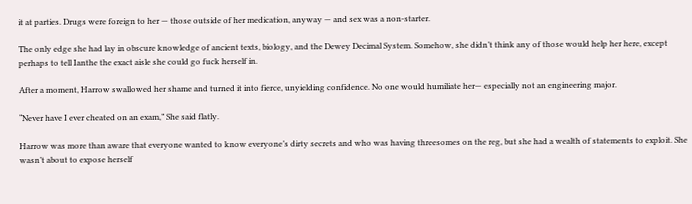it at parties. Drugs were foreign to her — those outside of her medication, anyway — and sex was a non-starter.

The only edge she had lay in obscure knowledge of ancient texts, biology, and the Dewey Decimal System. Somehow, she didn’t think any of those would help her here, except perhaps to tell Ianthe the exact aisle she could go fuck herself in.

After a moment, Harrow swallowed her shame and turned it into fierce, unyielding confidence. No one would humiliate her— especially not an engineering major.

“Never have I ever cheated on an exam,” She said flatly.

Harrow was more than aware that everyone wanted to know everyone’s dirty secrets and who was having threesomes on the reg, but she had a wealth of statements to exploit. She wasn’t about to expose herself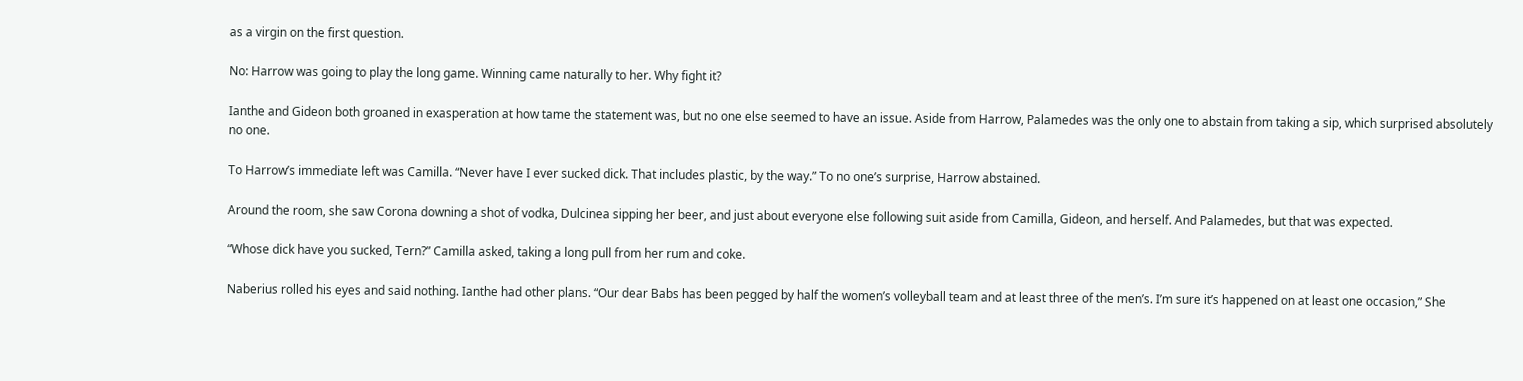as a virgin on the first question.

No: Harrow was going to play the long game. Winning came naturally to her. Why fight it?

Ianthe and Gideon both groaned in exasperation at how tame the statement was, but no one else seemed to have an issue. Aside from Harrow, Palamedes was the only one to abstain from taking a sip, which surprised absolutely no one.

To Harrow’s immediate left was Camilla. “Never have I ever sucked dick. That includes plastic, by the way.” To no one’s surprise, Harrow abstained.

Around the room, she saw Corona downing a shot of vodka, Dulcinea sipping her beer, and just about everyone else following suit aside from Camilla, Gideon, and herself. And Palamedes, but that was expected.

“Whose dick have you sucked, Tern?” Camilla asked, taking a long pull from her rum and coke.

Naberius rolled his eyes and said nothing. Ianthe had other plans. “Our dear Babs has been pegged by half the women’s volleyball team and at least three of the men’s. I’m sure it’s happened on at least one occasion,” She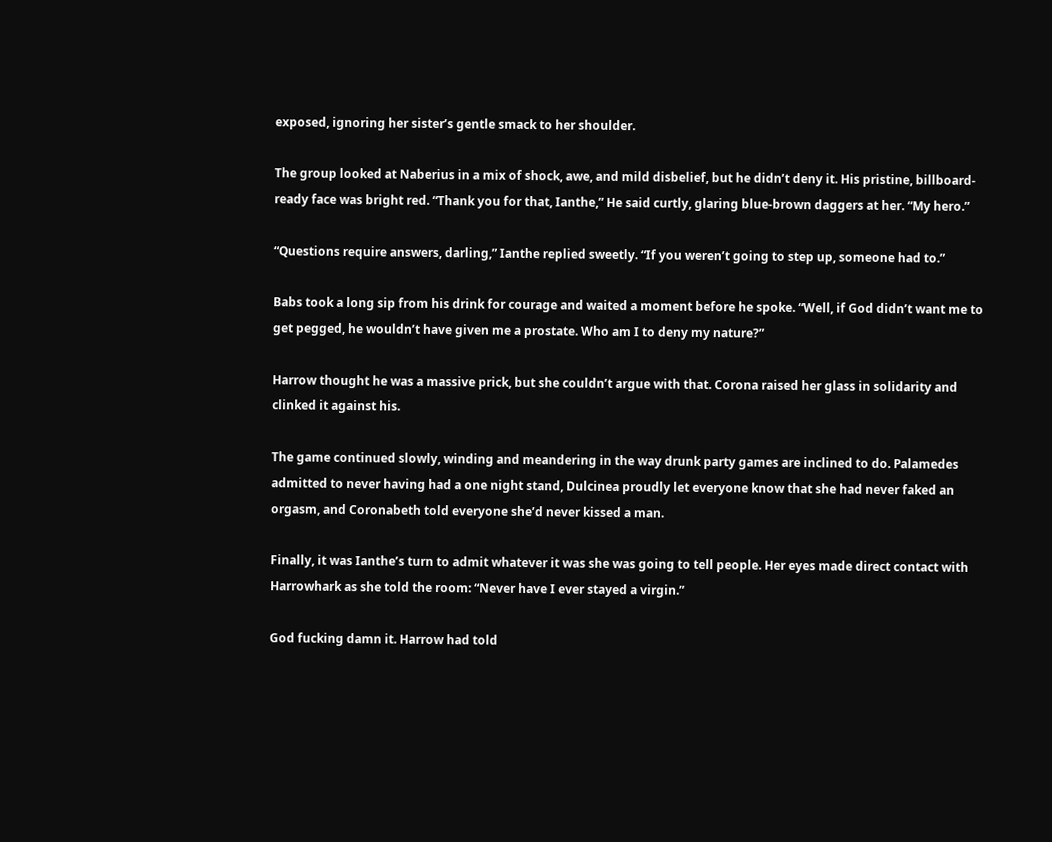exposed, ignoring her sister’s gentle smack to her shoulder.

The group looked at Naberius in a mix of shock, awe, and mild disbelief, but he didn’t deny it. His pristine, billboard-ready face was bright red. “Thank you for that, Ianthe,” He said curtly, glaring blue-brown daggers at her. “My hero.”

“Questions require answers, darling,” Ianthe replied sweetly. “If you weren’t going to step up, someone had to.”

Babs took a long sip from his drink for courage and waited a moment before he spoke. “Well, if God didn’t want me to get pegged, he wouldn’t have given me a prostate. Who am I to deny my nature?”

Harrow thought he was a massive prick, but she couldn’t argue with that. Corona raised her glass in solidarity and clinked it against his.

The game continued slowly, winding and meandering in the way drunk party games are inclined to do. Palamedes admitted to never having had a one night stand, Dulcinea proudly let everyone know that she had never faked an orgasm, and Coronabeth told everyone she’d never kissed a man.

Finally, it was Ianthe’s turn to admit whatever it was she was going to tell people. Her eyes made direct contact with Harrowhark as she told the room: “Never have I ever stayed a virgin.”

God fucking damn it. Harrow had told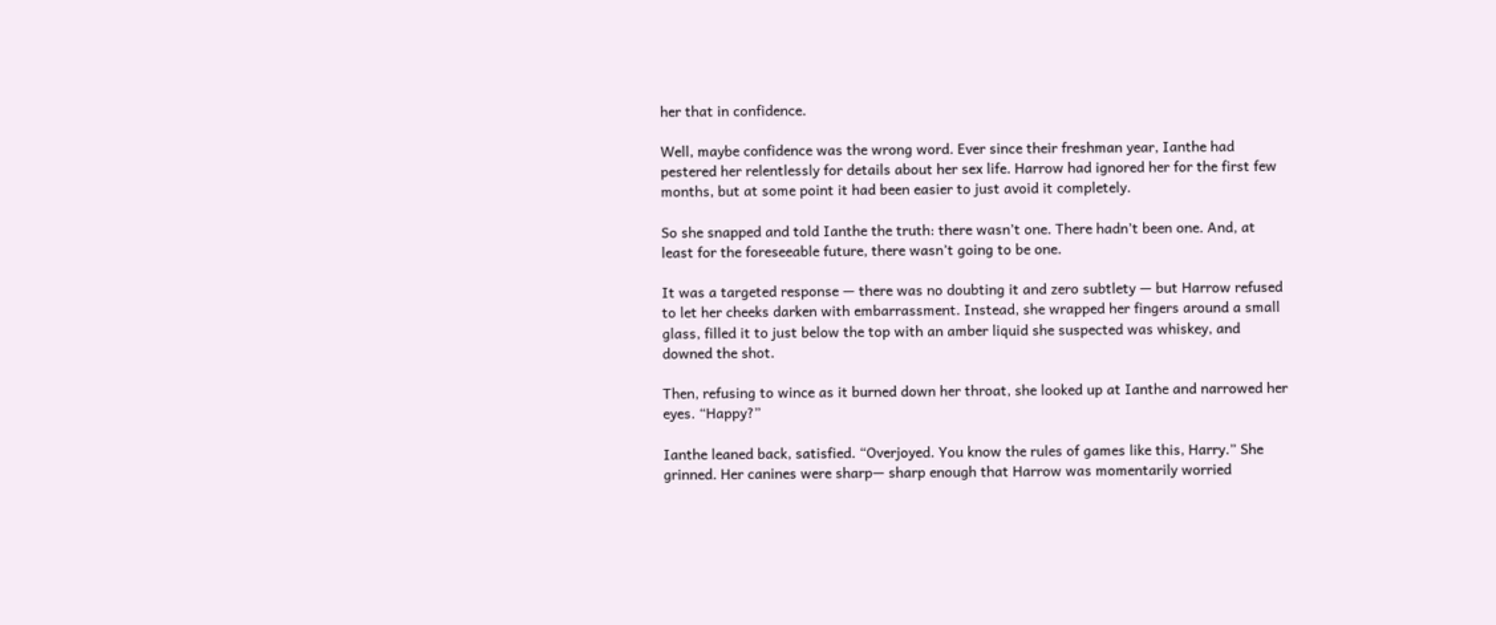her that in confidence.

Well, maybe confidence was the wrong word. Ever since their freshman year, Ianthe had pestered her relentlessly for details about her sex life. Harrow had ignored her for the first few months, but at some point it had been easier to just avoid it completely.

So she snapped and told Ianthe the truth: there wasn’t one. There hadn’t been one. And, at least for the foreseeable future, there wasn’t going to be one.

It was a targeted response — there was no doubting it and zero subtlety — but Harrow refused to let her cheeks darken with embarrassment. Instead, she wrapped her fingers around a small glass, filled it to just below the top with an amber liquid she suspected was whiskey, and downed the shot.

Then, refusing to wince as it burned down her throat, she looked up at Ianthe and narrowed her eyes. “Happy?”

Ianthe leaned back, satisfied. “Overjoyed. You know the rules of games like this, Harry.” She grinned. Her canines were sharp— sharp enough that Harrow was momentarily worried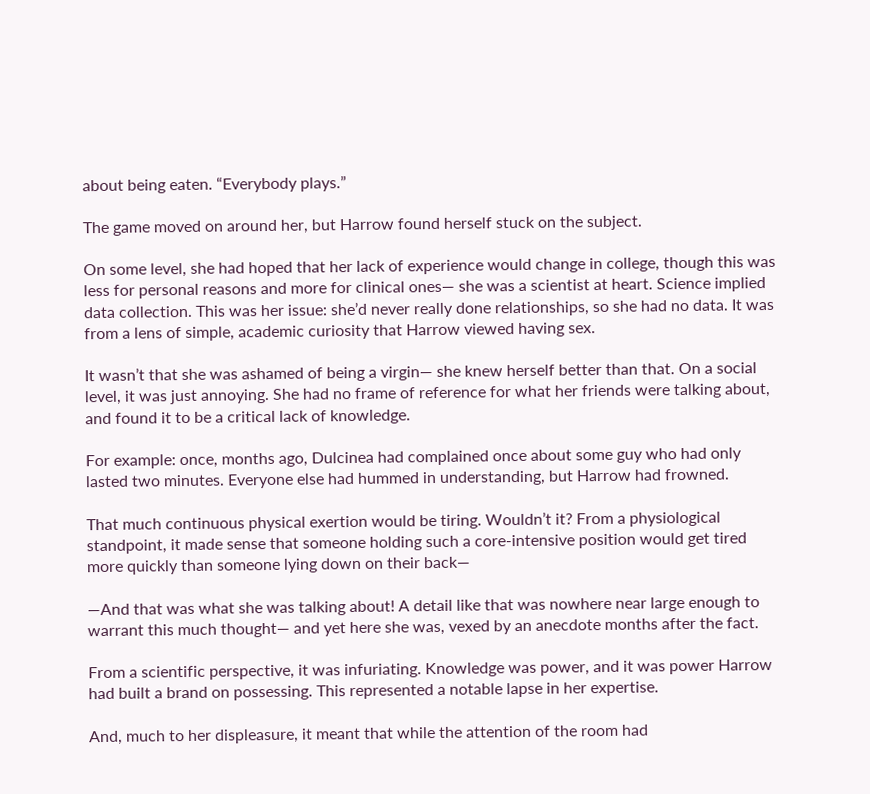about being eaten. “Everybody plays.”

The game moved on around her, but Harrow found herself stuck on the subject.

On some level, she had hoped that her lack of experience would change in college, though this was less for personal reasons and more for clinical ones— she was a scientist at heart. Science implied data collection. This was her issue: she’d never really done relationships, so she had no data. It was from a lens of simple, academic curiosity that Harrow viewed having sex.

It wasn’t that she was ashamed of being a virgin— she knew herself better than that. On a social level, it was just annoying. She had no frame of reference for what her friends were talking about, and found it to be a critical lack of knowledge.

For example: once, months ago, Dulcinea had complained once about some guy who had only lasted two minutes. Everyone else had hummed in understanding, but Harrow had frowned.

That much continuous physical exertion would be tiring. Wouldn’t it? From a physiological standpoint, it made sense that someone holding such a core-intensive position would get tired more quickly than someone lying down on their back—

—And that was what she was talking about! A detail like that was nowhere near large enough to warrant this much thought— and yet here she was, vexed by an anecdote months after the fact.

From a scientific perspective, it was infuriating. Knowledge was power, and it was power Harrow had built a brand on possessing. This represented a notable lapse in her expertise.

And, much to her displeasure, it meant that while the attention of the room had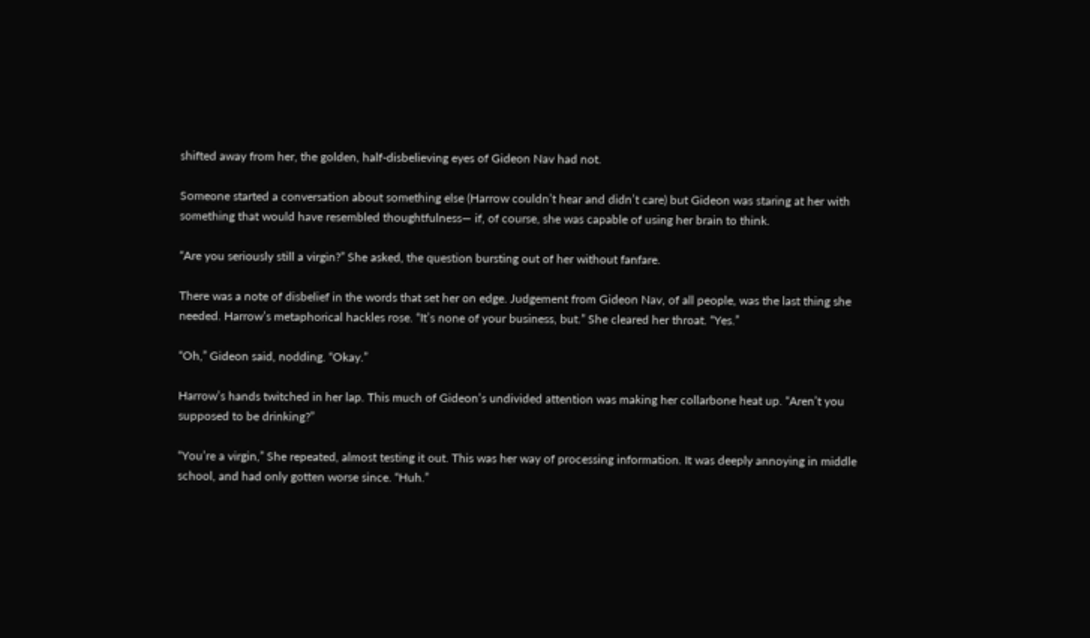shifted away from her, the golden, half-disbelieving eyes of Gideon Nav had not.

Someone started a conversation about something else (Harrow couldn’t hear and didn’t care) but Gideon was staring at her with something that would have resembled thoughtfulness— if, of course, she was capable of using her brain to think.

“Are you seriously still a virgin?” She asked, the question bursting out of her without fanfare.

There was a note of disbelief in the words that set her on edge. Judgement from Gideon Nav, of all people, was the last thing she needed. Harrow’s metaphorical hackles rose. “It’s none of your business, but.” She cleared her throat. “Yes.”

“Oh,” Gideon said, nodding. “Okay.”

Harrow’s hands twitched in her lap. This much of Gideon’s undivided attention was making her collarbone heat up. “Aren’t you supposed to be drinking?”

“You’re a virgin,” She repeated, almost testing it out. This was her way of processing information. It was deeply annoying in middle school, and had only gotten worse since. “Huh.”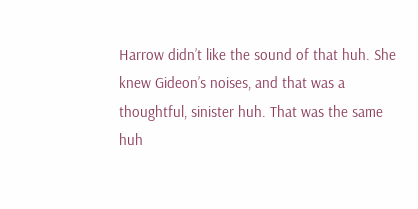Harrow didn’t like the sound of that huh. She knew Gideon’s noises, and that was a thoughtful, sinister huh. That was the same huh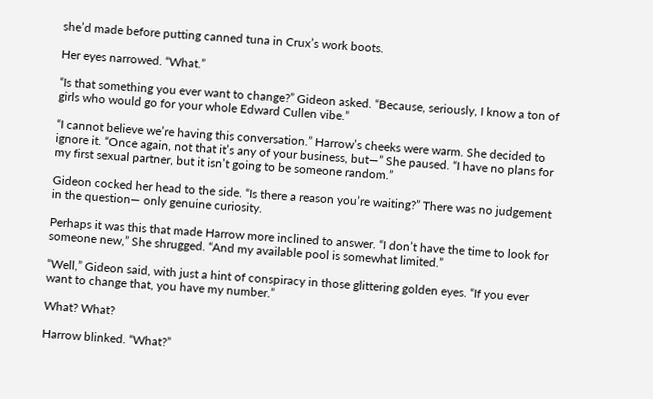she’d made before putting canned tuna in Crux’s work boots.

Her eyes narrowed. “What.”

“Is that something you ever want to change?” Gideon asked. “Because, seriously, I know a ton of girls who would go for your whole Edward Cullen vibe.”

“I cannot believe we’re having this conversation.” Harrow’s cheeks were warm. She decided to ignore it. “Once again, not that it’s any of your business, but—” She paused. “I have no plans for my first sexual partner, but it isn’t going to be someone random.”

Gideon cocked her head to the side. “Is there a reason you’re waiting?” There was no judgement in the question— only genuine curiosity.

Perhaps it was this that made Harrow more inclined to answer. “I don’t have the time to look for someone new,” She shrugged. “And my available pool is somewhat limited.”

“Well,” Gideon said, with just a hint of conspiracy in those glittering golden eyes. “If you ever want to change that, you have my number.”

What? What?

Harrow blinked. “What?”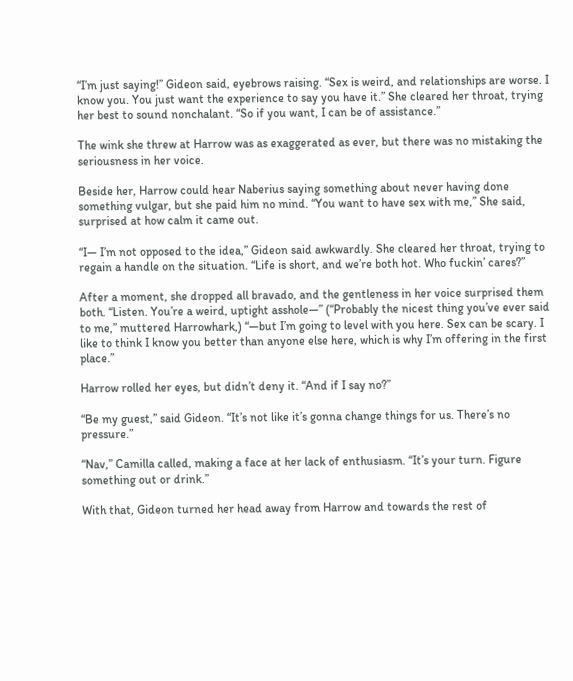“I’m just saying!” Gideon said, eyebrows raising. “Sex is weird, and relationships are worse. I know you. You just want the experience to say you have it.” She cleared her throat, trying her best to sound nonchalant. “So if you want, I can be of assistance.”

The wink she threw at Harrow was as exaggerated as ever, but there was no mistaking the seriousness in her voice.

Beside her, Harrow could hear Naberius saying something about never having done something vulgar, but she paid him no mind. “You want to have sex with me,” She said, surprised at how calm it came out.

“I— I’m not opposed to the idea,” Gideon said awkwardly. She cleared her throat, trying to regain a handle on the situation. “Life is short, and we’re both hot. Who fuckin’ cares?”

After a moment, she dropped all bravado, and the gentleness in her voice surprised them both. “Listen. You’re a weird, uptight asshole—” (“Probably the nicest thing you’ve ever said to me,” muttered Harrowhark,) “—but I’m going to level with you here. Sex can be scary. I like to think I know you better than anyone else here, which is why I’m offering in the first place.”

Harrow rolled her eyes, but didn’t deny it. “And if I say no?”

“Be my guest,” said Gideon. “It’s not like it’s gonna change things for us. There’s no pressure.”

“Nav,” Camilla called, making a face at her lack of enthusiasm. “It’s your turn. Figure something out or drink.”

With that, Gideon turned her head away from Harrow and towards the rest of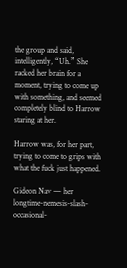the group and said, intelligently, “Uh.” She racked her brain for a moment, trying to come up with something, and seemed completely blind to Harrow staring at her.

Harrow was, for her part, trying to come to grips with what the fuck just happened.

Gideon Nav — her longtime-nemesis-slash-occasional-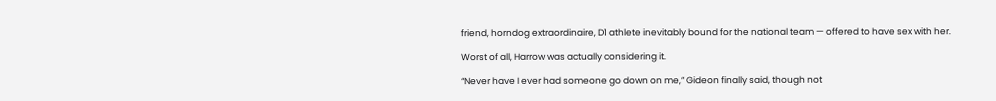friend, horndog extraordinaire, D1 athlete inevitably bound for the national team — offered to have sex with her.

Worst of all, Harrow was actually considering it.

“Never have I ever had someone go down on me,” Gideon finally said, though not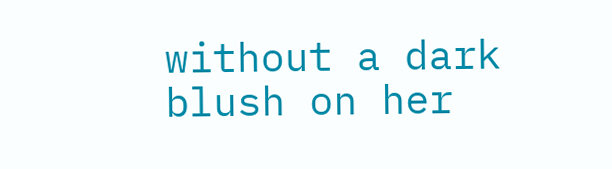without a dark blush on her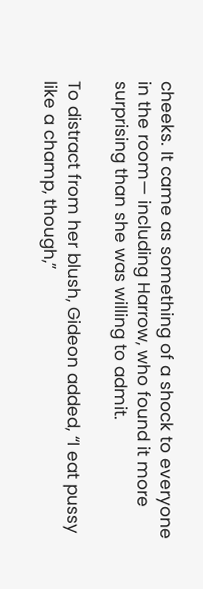cheeks. It came as something of a shock to everyone in the room— including Harrow, who found it more surprising than she was willing to admit.

To distract from her blush, Gideon added, “I eat pussy like a champ, though,”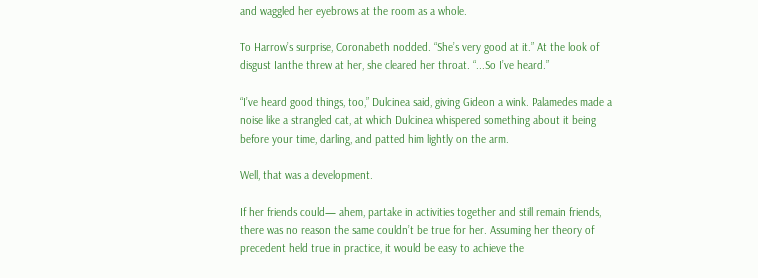and waggled her eyebrows at the room as a whole.

To Harrow’s surprise, Coronabeth nodded. “She’s very good at it.” At the look of disgust Ianthe threw at her, she cleared her throat. “...So I’ve heard.”

“I’ve heard good things, too,” Dulcinea said, giving Gideon a wink. Palamedes made a noise like a strangled cat, at which Dulcinea whispered something about it being before your time, darling, and patted him lightly on the arm.

Well, that was a development.

If her friends could— ahem, partake in activities together and still remain friends, there was no reason the same couldn’t be true for her. Assuming her theory of precedent held true in practice, it would be easy to achieve the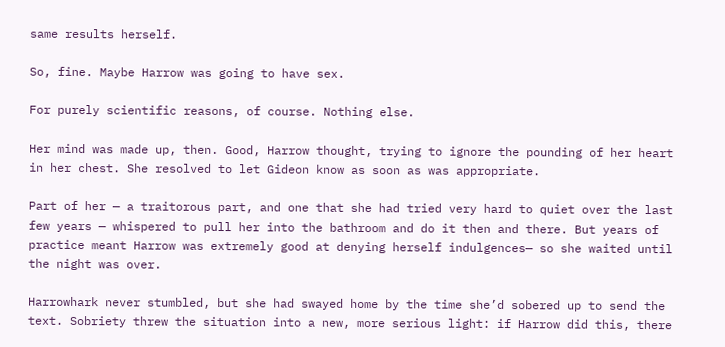same results herself.

So, fine. Maybe Harrow was going to have sex.

For purely scientific reasons, of course. Nothing else.

Her mind was made up, then. Good, Harrow thought, trying to ignore the pounding of her heart in her chest. She resolved to let Gideon know as soon as was appropriate.

Part of her — a traitorous part, and one that she had tried very hard to quiet over the last few years — whispered to pull her into the bathroom and do it then and there. But years of practice meant Harrow was extremely good at denying herself indulgences— so she waited until the night was over.

Harrowhark never stumbled, but she had swayed home by the time she’d sobered up to send the text. Sobriety threw the situation into a new, more serious light: if Harrow did this, there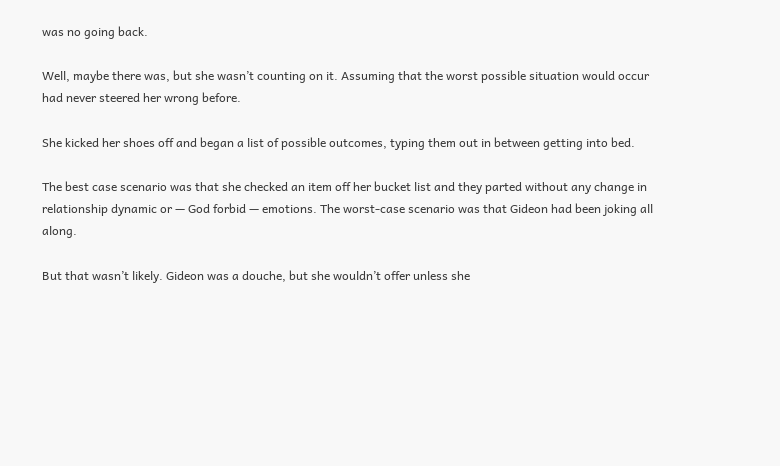was no going back.

Well, maybe there was, but she wasn’t counting on it. Assuming that the worst possible situation would occur had never steered her wrong before.

She kicked her shoes off and began a list of possible outcomes, typing them out in between getting into bed.

The best case scenario was that she checked an item off her bucket list and they parted without any change in relationship dynamic or — God forbid — emotions. The worst-case scenario was that Gideon had been joking all along.

But that wasn’t likely. Gideon was a douche, but she wouldn’t offer unless she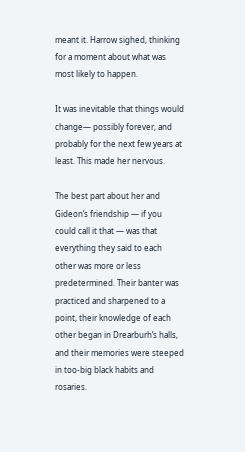meant it. Harrow sighed, thinking for a moment about what was most likely to happen.

It was inevitable that things would change— possibly forever, and probably for the next few years at least. This made her nervous.

The best part about her and Gideon’s friendship — if you could call it that — was that everything they said to each other was more or less predetermined. Their banter was practiced and sharpened to a point, their knowledge of each other began in Drearburh’s halls, and their memories were steeped in too-big black habits and rosaries.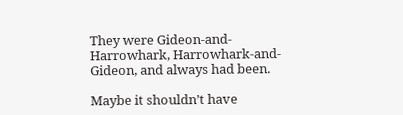They were Gideon-and-Harrowhark, Harrowhark-and-Gideon, and always had been.

Maybe it shouldn’t have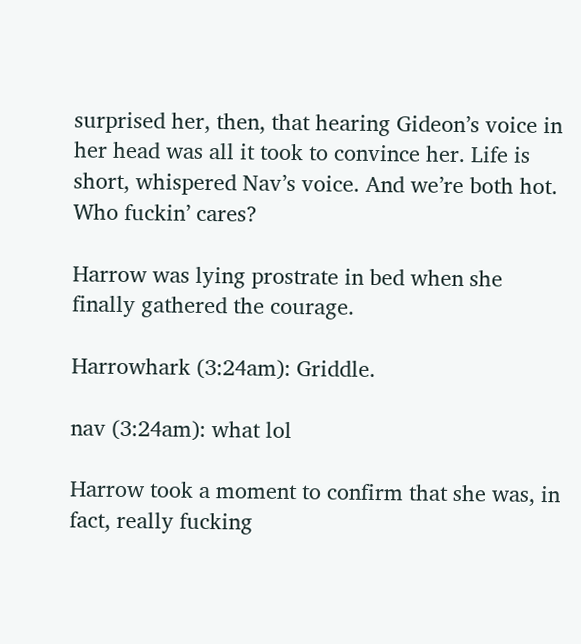surprised her, then, that hearing Gideon’s voice in her head was all it took to convince her. Life is short, whispered Nav’s voice. And we’re both hot. Who fuckin’ cares?

Harrow was lying prostrate in bed when she finally gathered the courage.

Harrowhark (3:24am): Griddle.

nav (3:24am): what lol

Harrow took a moment to confirm that she was, in fact, really fucking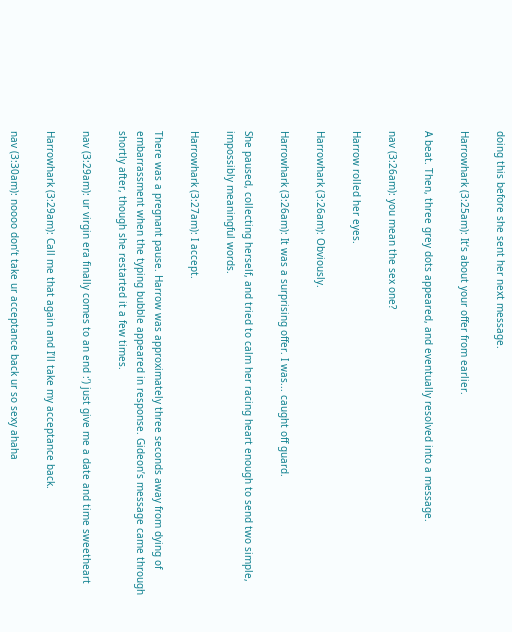doing this before she sent her next message.

Harrowhark (3:25am): It’s about your offer from earlier.

A beat. Then, three grey dots appeared, and eventually resolved into a message.

nav (3:26am): you mean the sex one?

Harrow rolled her eyes.

Harrowhark (3:26am): Obviously.

Harrowhark (3:26am): It was a surprising offer. I was... caught off guard.

She paused, collecting herself, and tried to calm her racing heart enough to send two simple, impossibly meaningful words.

Harrowhark (3:27am): I accept.

There was a pregnant pause. Harrow was approximately three seconds away from dying of embarrassment when the typing bubble appeared in response. Gideon’s message came through shortly after, though she restarted it a few times.

nav (3:29am): ur virgin era finally comes to an end :’) just give me a date and time sweetheart

Harrowhark (3:29am): Call me that again and I’ll take my acceptance back.

nav (3:30am): noooo don’t take ur acceptance back ur so sexy ahaha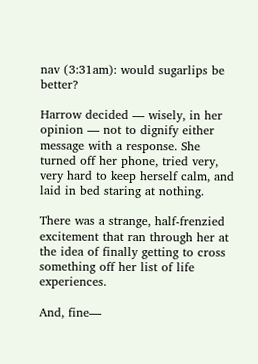nav (3:31am): would sugarlips be better?

Harrow decided — wisely, in her opinion — not to dignify either message with a response. She turned off her phone, tried very, very hard to keep herself calm, and laid in bed staring at nothing.

There was a strange, half-frenzied excitement that ran through her at the idea of finally getting to cross something off her list of life experiences.

And, fine—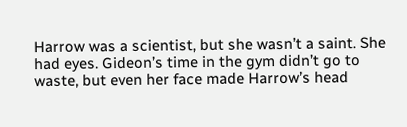Harrow was a scientist, but she wasn’t a saint. She had eyes. Gideon’s time in the gym didn’t go to waste, but even her face made Harrow’s head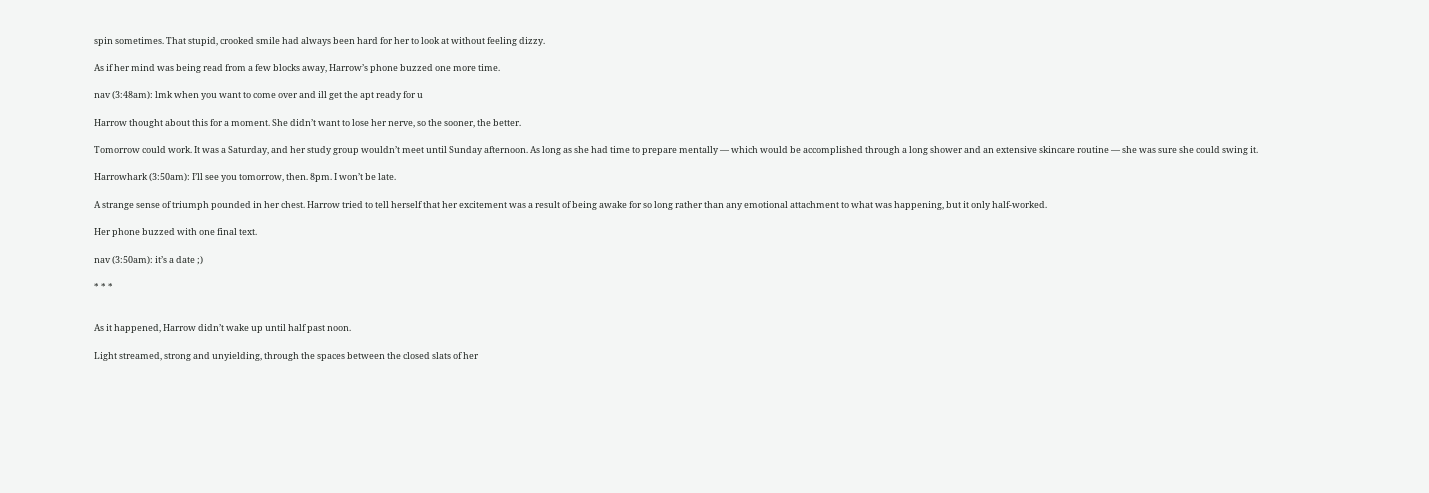spin sometimes. That stupid, crooked smile had always been hard for her to look at without feeling dizzy.

As if her mind was being read from a few blocks away, Harrow’s phone buzzed one more time.

nav (3:48am): lmk when you want to come over and ill get the apt ready for u

Harrow thought about this for a moment. She didn’t want to lose her nerve, so the sooner, the better.

Tomorrow could work. It was a Saturday, and her study group wouldn’t meet until Sunday afternoon. As long as she had time to prepare mentally — which would be accomplished through a long shower and an extensive skincare routine — she was sure she could swing it.

Harrowhark (3:50am): I’ll see you tomorrow, then. 8pm. I won’t be late.

A strange sense of triumph pounded in her chest. Harrow tried to tell herself that her excitement was a result of being awake for so long rather than any emotional attachment to what was happening, but it only half-worked.

Her phone buzzed with one final text.

nav (3:50am): it’s a date ;)

* * *


As it happened, Harrow didn’t wake up until half past noon.

Light streamed, strong and unyielding, through the spaces between the closed slats of her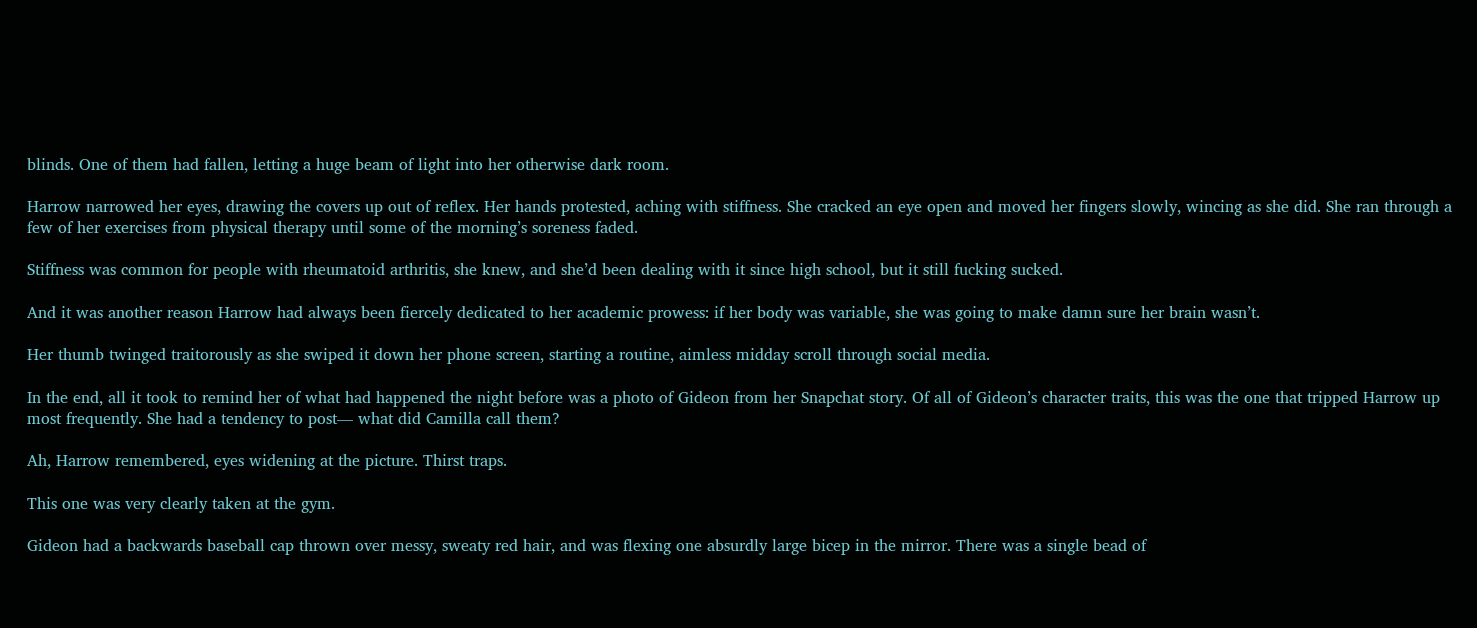blinds. One of them had fallen, letting a huge beam of light into her otherwise dark room.

Harrow narrowed her eyes, drawing the covers up out of reflex. Her hands protested, aching with stiffness. She cracked an eye open and moved her fingers slowly, wincing as she did. She ran through a few of her exercises from physical therapy until some of the morning’s soreness faded.

Stiffness was common for people with rheumatoid arthritis, she knew, and she’d been dealing with it since high school, but it still fucking sucked.

And it was another reason Harrow had always been fiercely dedicated to her academic prowess: if her body was variable, she was going to make damn sure her brain wasn’t.

Her thumb twinged traitorously as she swiped it down her phone screen, starting a routine, aimless midday scroll through social media.

In the end, all it took to remind her of what had happened the night before was a photo of Gideon from her Snapchat story. Of all of Gideon’s character traits, this was the one that tripped Harrow up most frequently. She had a tendency to post— what did Camilla call them?

Ah, Harrow remembered, eyes widening at the picture. Thirst traps.

This one was very clearly taken at the gym.

Gideon had a backwards baseball cap thrown over messy, sweaty red hair, and was flexing one absurdly large bicep in the mirror. There was a single bead of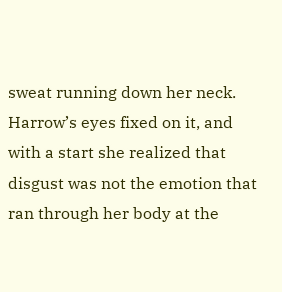sweat running down her neck. Harrow’s eyes fixed on it, and with a start she realized that disgust was not the emotion that ran through her body at the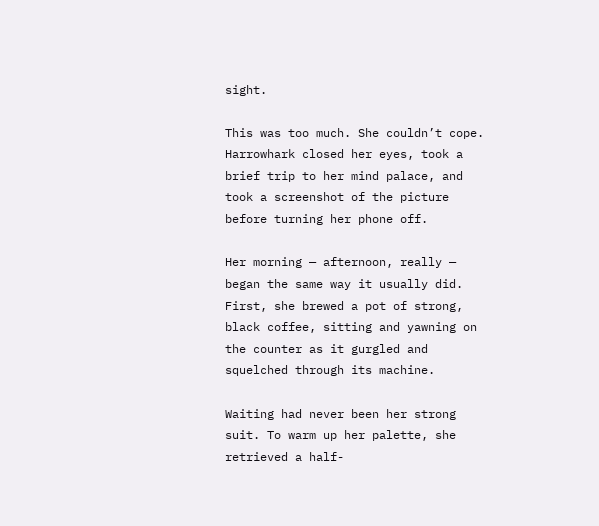sight.

This was too much. She couldn’t cope. Harrowhark closed her eyes, took a brief trip to her mind palace, and took a screenshot of the picture before turning her phone off.

Her morning — afternoon, really — began the same way it usually did. First, she brewed a pot of strong, black coffee, sitting and yawning on the counter as it gurgled and squelched through its machine.

Waiting had never been her strong suit. To warm up her palette, she retrieved a half-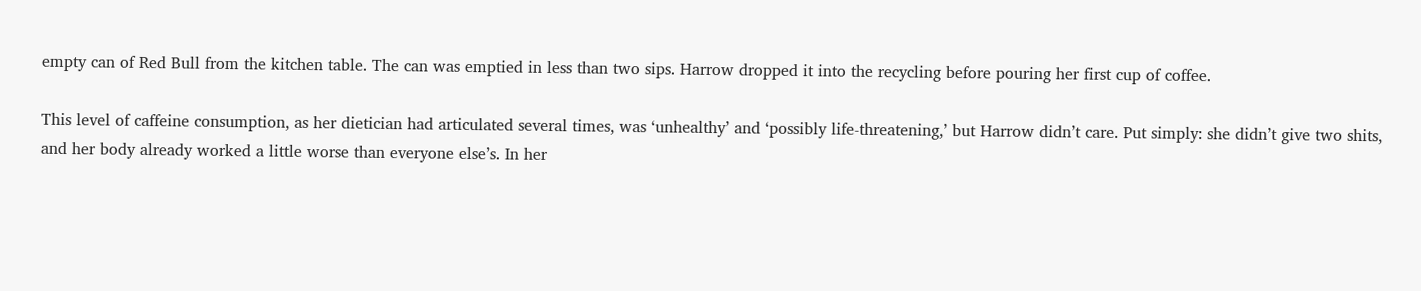empty can of Red Bull from the kitchen table. The can was emptied in less than two sips. Harrow dropped it into the recycling before pouring her first cup of coffee.

This level of caffeine consumption, as her dietician had articulated several times, was ‘unhealthy’ and ‘possibly life-threatening,’ but Harrow didn’t care. Put simply: she didn’t give two shits, and her body already worked a little worse than everyone else’s. In her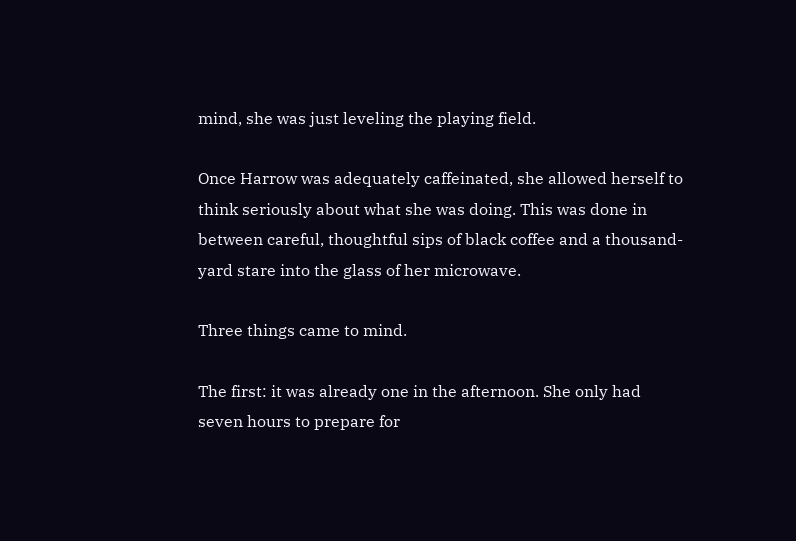mind, she was just leveling the playing field.

Once Harrow was adequately caffeinated, she allowed herself to think seriously about what she was doing. This was done in between careful, thoughtful sips of black coffee and a thousand-yard stare into the glass of her microwave.

Three things came to mind.

The first: it was already one in the afternoon. She only had seven hours to prepare for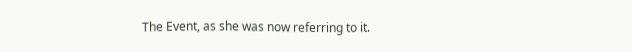The Event, as she was now referring to it.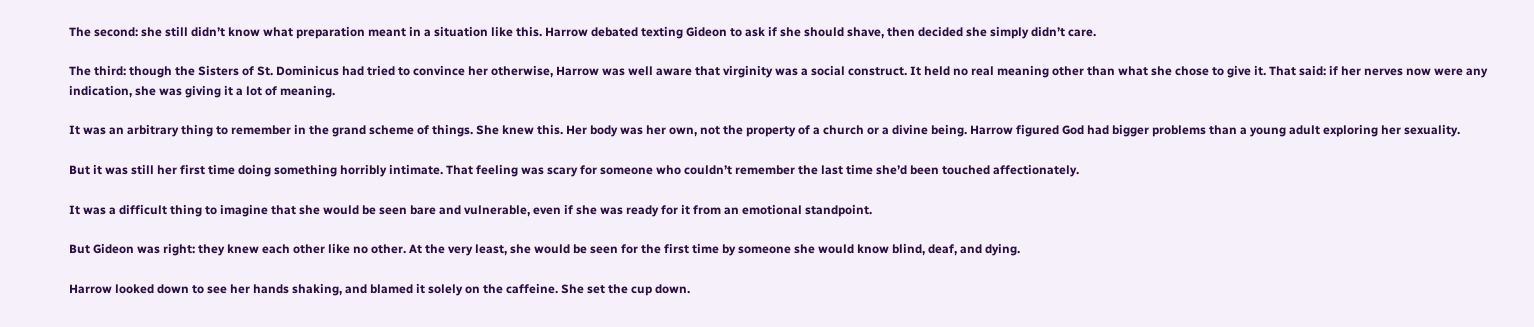The second: she still didn’t know what preparation meant in a situation like this. Harrow debated texting Gideon to ask if she should shave, then decided she simply didn’t care.

The third: though the Sisters of St. Dominicus had tried to convince her otherwise, Harrow was well aware that virginity was a social construct. It held no real meaning other than what she chose to give it. That said: if her nerves now were any indication, she was giving it a lot of meaning.

It was an arbitrary thing to remember in the grand scheme of things. She knew this. Her body was her own, not the property of a church or a divine being. Harrow figured God had bigger problems than a young adult exploring her sexuality.

But it was still her first time doing something horribly intimate. That feeling was scary for someone who couldn’t remember the last time she’d been touched affectionately.

It was a difficult thing to imagine that she would be seen bare and vulnerable, even if she was ready for it from an emotional standpoint.

But Gideon was right: they knew each other like no other. At the very least, she would be seen for the first time by someone she would know blind, deaf, and dying.

Harrow looked down to see her hands shaking, and blamed it solely on the caffeine. She set the cup down.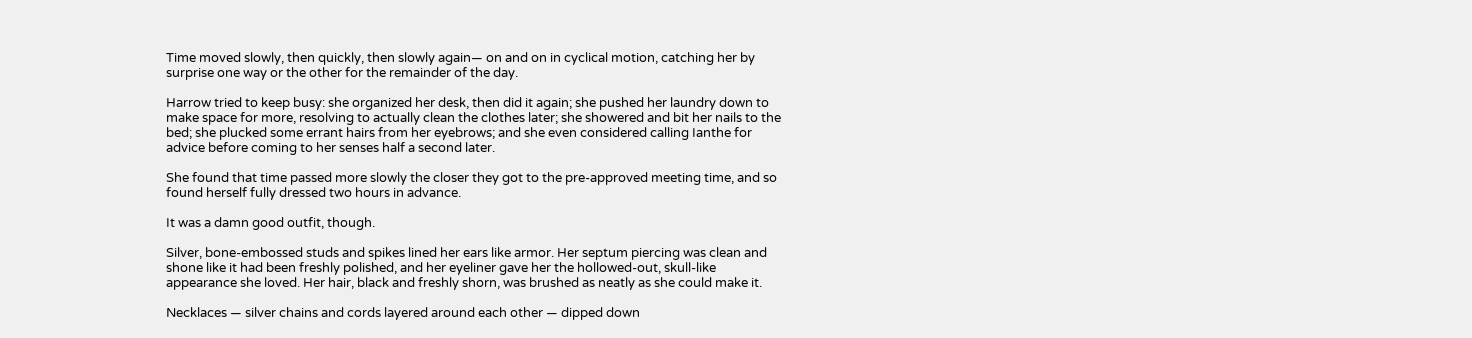Time moved slowly, then quickly, then slowly again— on and on in cyclical motion, catching her by surprise one way or the other for the remainder of the day.

Harrow tried to keep busy: she organized her desk, then did it again; she pushed her laundry down to make space for more, resolving to actually clean the clothes later; she showered and bit her nails to the bed; she plucked some errant hairs from her eyebrows; and she even considered calling Ianthe for advice before coming to her senses half a second later.

She found that time passed more slowly the closer they got to the pre-approved meeting time, and so found herself fully dressed two hours in advance.

It was a damn good outfit, though.

Silver, bone-embossed studs and spikes lined her ears like armor. Her septum piercing was clean and shone like it had been freshly polished, and her eyeliner gave her the hollowed-out, skull-like appearance she loved. Her hair, black and freshly shorn, was brushed as neatly as she could make it.

Necklaces — silver chains and cords layered around each other — dipped down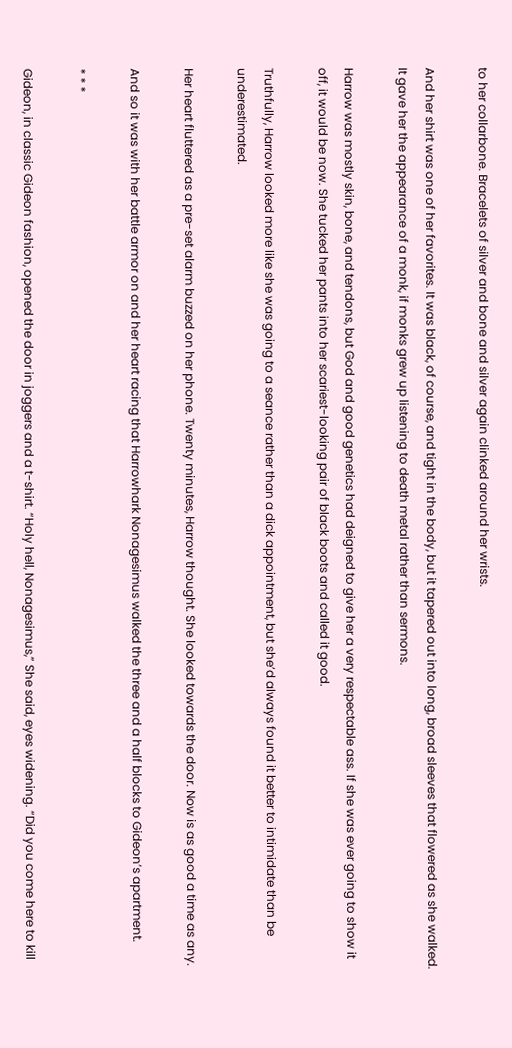to her collarbone. Bracelets of silver and bone and silver again clinked around her wrists.

And her shirt was one of her favorites. It was black, of course, and tight in the body, but it tapered out into long, broad sleeves that flowered as she walked. It gave her the appearance of a monk, if monks grew up listening to death metal rather than sermons.

Harrow was mostly skin, bone, and tendons, but God and good genetics had deigned to give her a very respectable ass. If she was ever going to show it off, it would be now. She tucked her pants into her scariest-looking pair of black boots and called it good.

Truthfully, Harrow looked more like she was going to a seance rather than a dick appointment, but she’d always found it better to intimidate than be underestimated.

Her heart fluttered as a pre-set alarm buzzed on her phone. Twenty minutes, Harrow thought. She looked towards the door. Now is as good a time as any.

And so it was with her battle armor on and her heart racing that Harrowhark Nonagesimus walked the three and a half blocks to Gideon’s apartment.

* * *

Gideon, in classic Gideon fashion, opened the door in joggers and a t-shirt. “Holy hell, Nonagesimus,” She said, eyes widening. “Did you come here to kill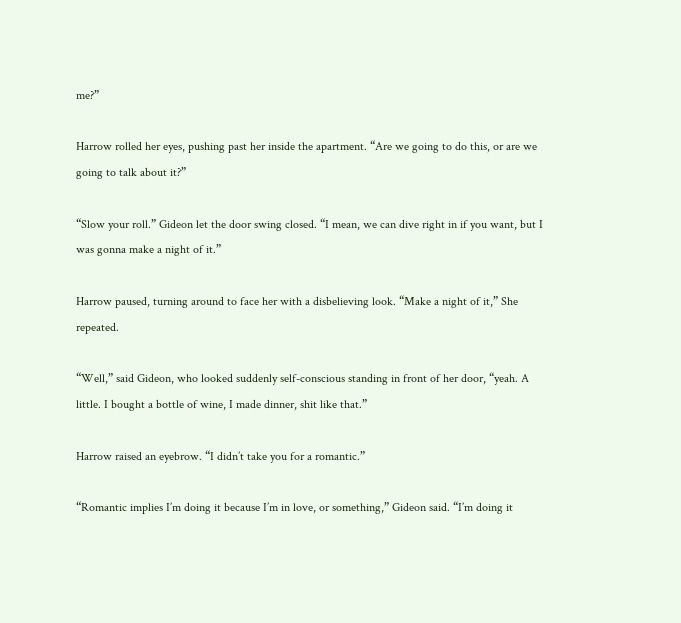me?”

Harrow rolled her eyes, pushing past her inside the apartment. “Are we going to do this, or are we going to talk about it?”

“Slow your roll.” Gideon let the door swing closed. “I mean, we can dive right in if you want, but I was gonna make a night of it.”

Harrow paused, turning around to face her with a disbelieving look. “Make a night of it,” She repeated.

“Well,” said Gideon, who looked suddenly self-conscious standing in front of her door, “yeah. A little. I bought a bottle of wine, I made dinner, shit like that.”

Harrow raised an eyebrow. “I didn’t take you for a romantic.”

“Romantic implies I’m doing it because I’m in love, or something,” Gideon said. “I’m doing it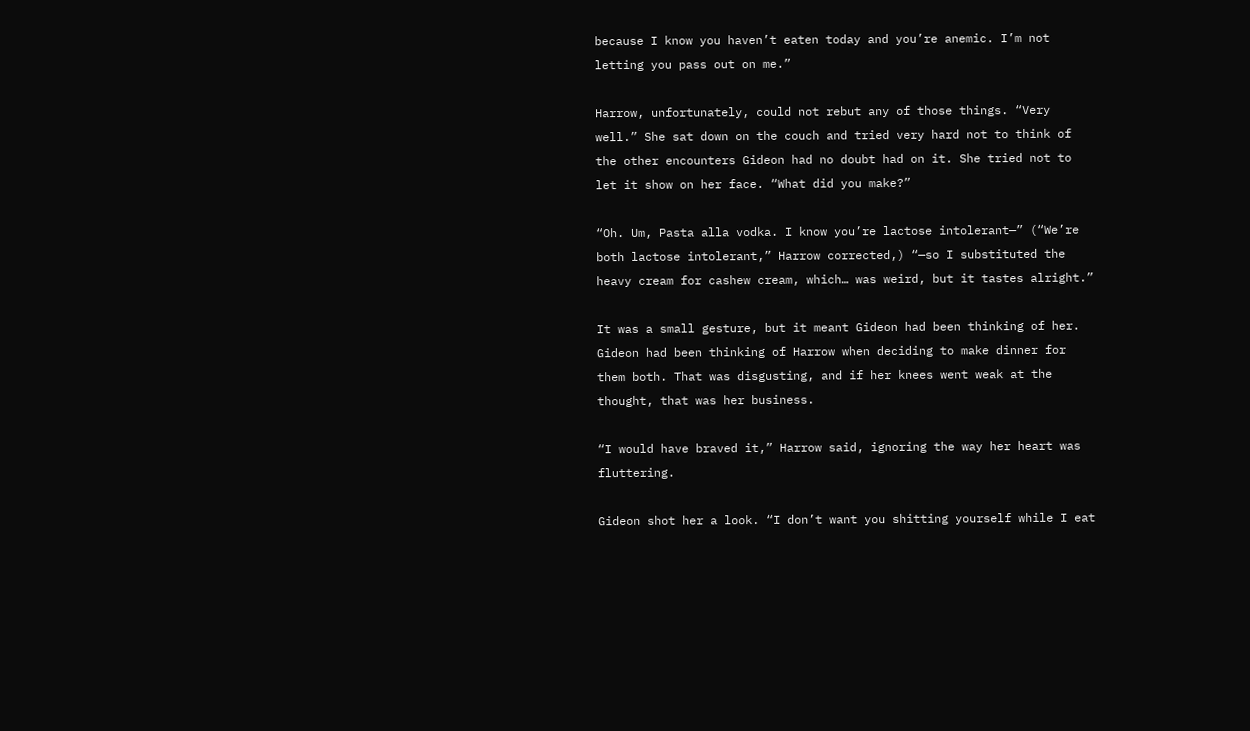because I know you haven’t eaten today and you’re anemic. I’m not letting you pass out on me.”

Harrow, unfortunately, could not rebut any of those things. “Very well.” She sat down on the couch and tried very hard not to think of the other encounters Gideon had no doubt had on it. She tried not to let it show on her face. “What did you make?”

“Oh. Um, Pasta alla vodka. I know you’re lactose intolerant—” (“We’re both lactose intolerant,” Harrow corrected,) “—so I substituted the heavy cream for cashew cream, which… was weird, but it tastes alright.”

It was a small gesture, but it meant Gideon had been thinking of her. Gideon had been thinking of Harrow when deciding to make dinner for them both. That was disgusting, and if her knees went weak at the thought, that was her business.

“I would have braved it,” Harrow said, ignoring the way her heart was fluttering.

Gideon shot her a look. “I don’t want you shitting yourself while I eat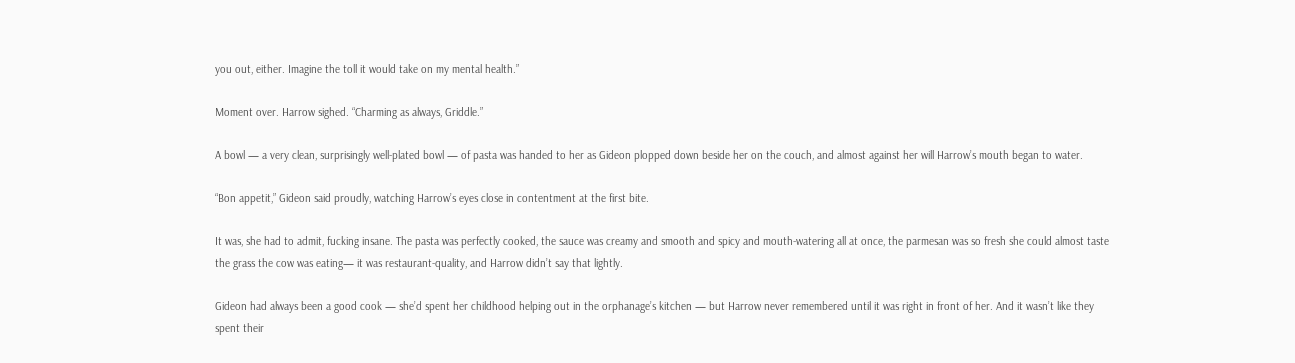you out, either. Imagine the toll it would take on my mental health.”

Moment over. Harrow sighed. “Charming as always, Griddle.”

A bowl — a very clean, surprisingly well-plated bowl — of pasta was handed to her as Gideon plopped down beside her on the couch, and almost against her will Harrow’s mouth began to water.

“Bon appetit,” Gideon said proudly, watching Harrow’s eyes close in contentment at the first bite.

It was, she had to admit, fucking insane. The pasta was perfectly cooked, the sauce was creamy and smooth and spicy and mouth-watering all at once, the parmesan was so fresh she could almost taste the grass the cow was eating— it was restaurant-quality, and Harrow didn’t say that lightly.

Gideon had always been a good cook — she’d spent her childhood helping out in the orphanage’s kitchen — but Harrow never remembered until it was right in front of her. And it wasn’t like they spent their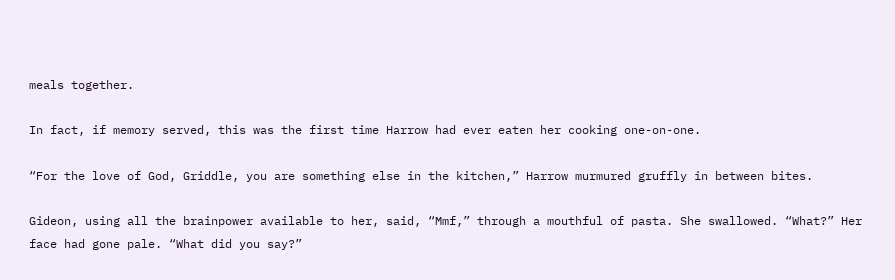meals together.

In fact, if memory served, this was the first time Harrow had ever eaten her cooking one-on-one.

“For the love of God, Griddle, you are something else in the kitchen,” Harrow murmured gruffly in between bites.

Gideon, using all the brainpower available to her, said, “Mmf,” through a mouthful of pasta. She swallowed. “What?” Her face had gone pale. “What did you say?”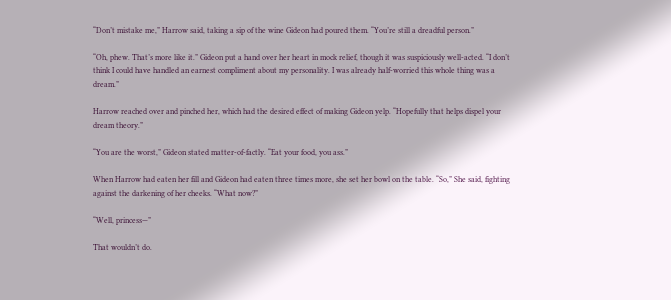“Don’t mistake me,” Harrow said, taking a sip of the wine Gideon had poured them. “You’re still a dreadful person.”

“Oh, phew. That’s more like it.” Gideon put a hand over her heart in mock relief, though it was suspiciously well-acted. “I don’t think I could have handled an earnest compliment about my personality. I was already half-worried this whole thing was a dream.”

Harrow reached over and pinched her, which had the desired effect of making Gideon yelp. “Hopefully that helps dispel your dream theory.”

“You are the worst,” Gideon stated matter-of-factly. “Eat your food, you ass.”

When Harrow had eaten her fill and Gideon had eaten three times more, she set her bowl on the table. “So,” She said, fighting against the darkening of her cheeks. “What now?”

“Well, princess—”

That wouldn’t do.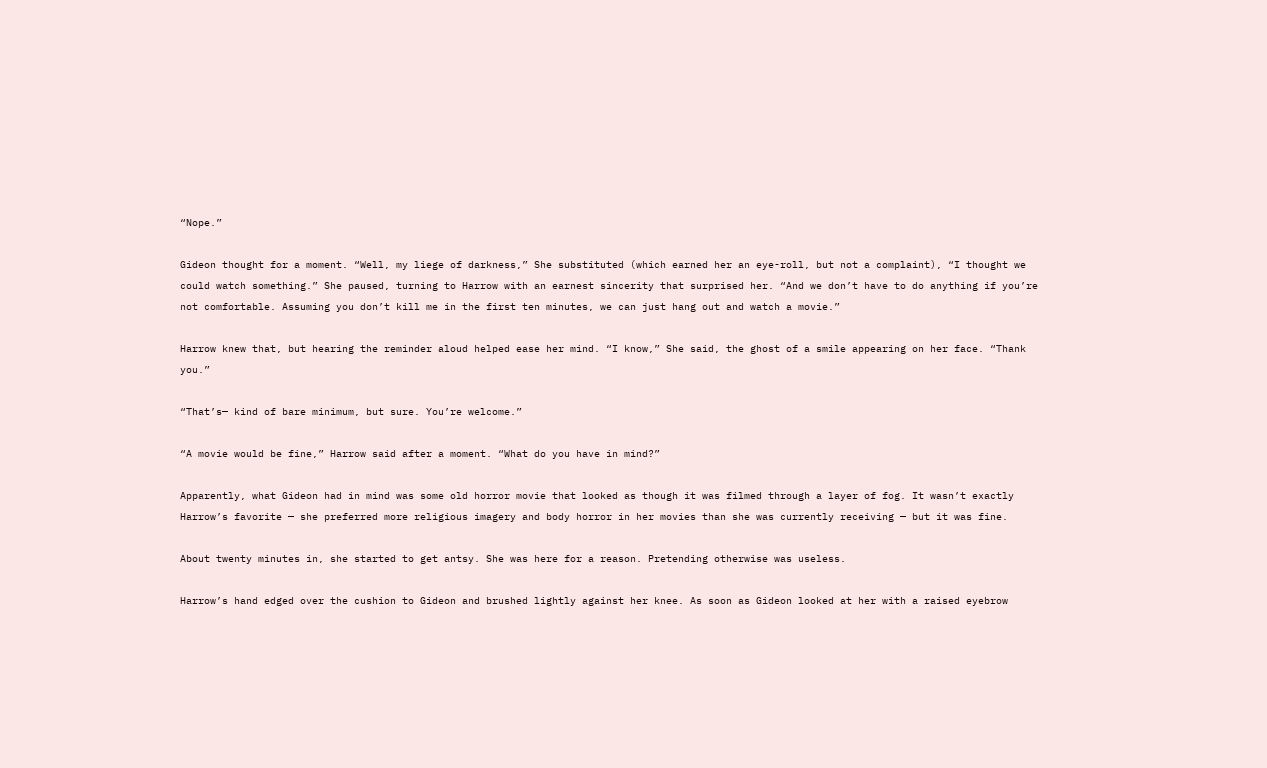“Nope.”

Gideon thought for a moment. “Well, my liege of darkness,” She substituted (which earned her an eye-roll, but not a complaint), “I thought we could watch something.” She paused, turning to Harrow with an earnest sincerity that surprised her. “And we don’t have to do anything if you’re not comfortable. Assuming you don’t kill me in the first ten minutes, we can just hang out and watch a movie.”

Harrow knew that, but hearing the reminder aloud helped ease her mind. “I know,” She said, the ghost of a smile appearing on her face. “Thank you.”

“That’s— kind of bare minimum, but sure. You’re welcome.”

“A movie would be fine,” Harrow said after a moment. “What do you have in mind?”

Apparently, what Gideon had in mind was some old horror movie that looked as though it was filmed through a layer of fog. It wasn’t exactly Harrow’s favorite — she preferred more religious imagery and body horror in her movies than she was currently receiving — but it was fine.

About twenty minutes in, she started to get antsy. She was here for a reason. Pretending otherwise was useless.

Harrow’s hand edged over the cushion to Gideon and brushed lightly against her knee. As soon as Gideon looked at her with a raised eyebrow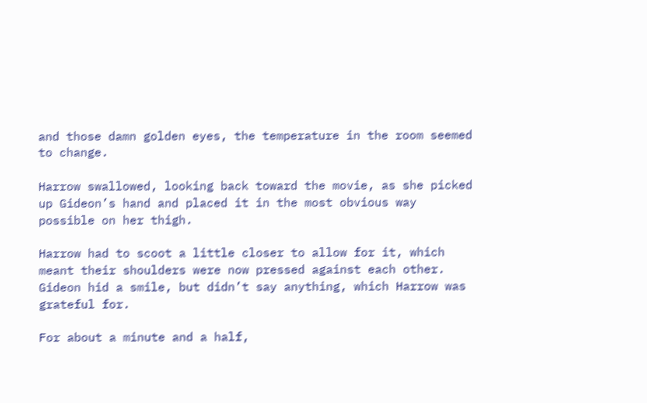and those damn golden eyes, the temperature in the room seemed to change.

Harrow swallowed, looking back toward the movie, as she picked up Gideon’s hand and placed it in the most obvious way possible on her thigh.

Harrow had to scoot a little closer to allow for it, which meant their shoulders were now pressed against each other. Gideon hid a smile, but didn’t say anything, which Harrow was grateful for.

For about a minute and a half,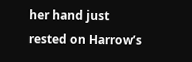her hand just rested on Harrow’s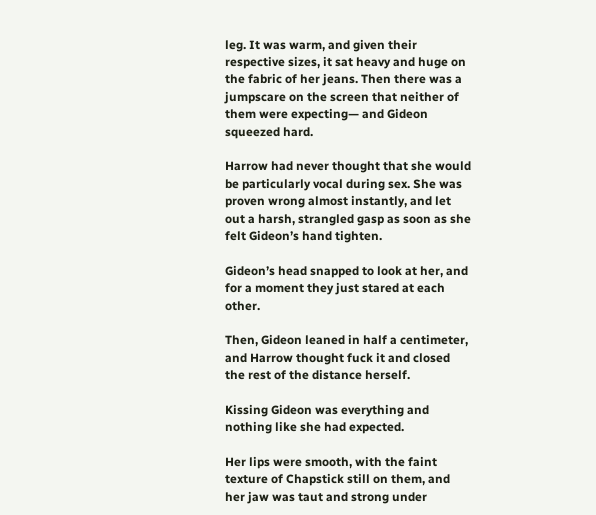leg. It was warm, and given their respective sizes, it sat heavy and huge on the fabric of her jeans. Then there was a jumpscare on the screen that neither of them were expecting— and Gideon squeezed hard.

Harrow had never thought that she would be particularly vocal during sex. She was proven wrong almost instantly, and let out a harsh, strangled gasp as soon as she felt Gideon’s hand tighten.

Gideon’s head snapped to look at her, and for a moment they just stared at each other.

Then, Gideon leaned in half a centimeter, and Harrow thought fuck it and closed the rest of the distance herself.

Kissing Gideon was everything and nothing like she had expected.

Her lips were smooth, with the faint texture of Chapstick still on them, and her jaw was taut and strong under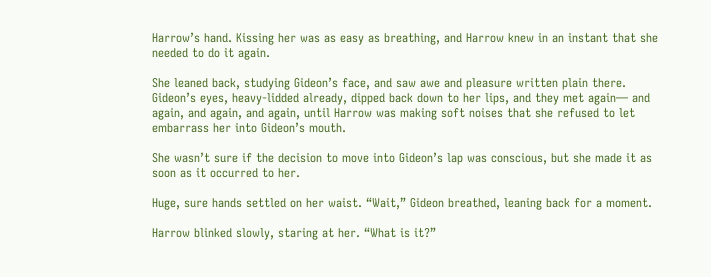Harrow’s hand. Kissing her was as easy as breathing, and Harrow knew in an instant that she needed to do it again.

She leaned back, studying Gideon’s face, and saw awe and pleasure written plain there. Gideon’s eyes, heavy-lidded already, dipped back down to her lips, and they met again— and again, and again, and again, until Harrow was making soft noises that she refused to let embarrass her into Gideon’s mouth.

She wasn’t sure if the decision to move into Gideon’s lap was conscious, but she made it as soon as it occurred to her.

Huge, sure hands settled on her waist. “Wait,” Gideon breathed, leaning back for a moment.

Harrow blinked slowly, staring at her. “What is it?”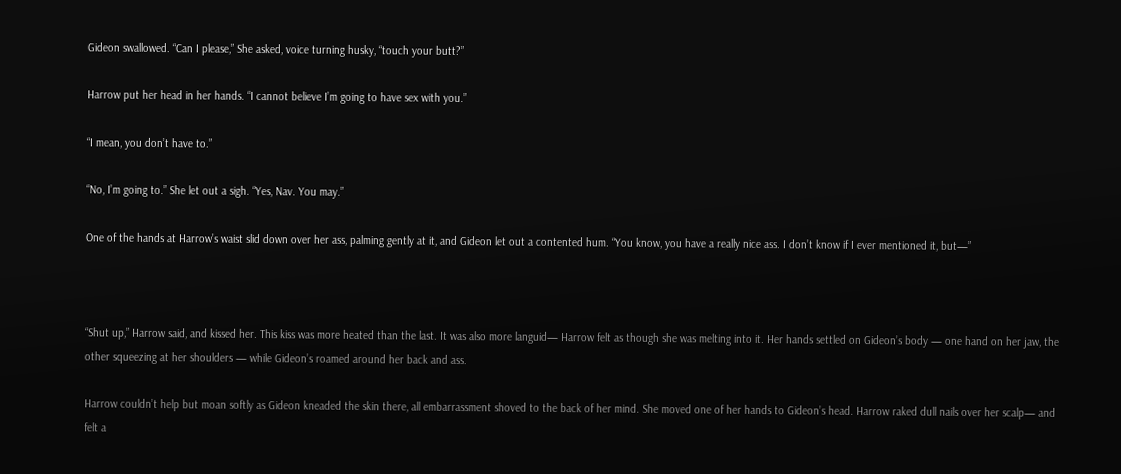Gideon swallowed. “Can I please,” She asked, voice turning husky, “touch your butt?”

Harrow put her head in her hands. “I cannot believe I’m going to have sex with you.”

“I mean, you don’t have to.”

“No, I’m going to.” She let out a sigh. “Yes, Nav. You may.”

One of the hands at Harrow’s waist slid down over her ass, palming gently at it, and Gideon let out a contented hum. “You know, you have a really nice ass. I don’t know if I ever mentioned it, but—”



“Shut up,” Harrow said, and kissed her. This kiss was more heated than the last. It was also more languid— Harrow felt as though she was melting into it. Her hands settled on Gideon’s body — one hand on her jaw, the other squeezing at her shoulders — while Gideon’s roamed around her back and ass.

Harrow couldn’t help but moan softly as Gideon kneaded the skin there, all embarrassment shoved to the back of her mind. She moved one of her hands to Gideon’s head. Harrow raked dull nails over her scalp— and felt a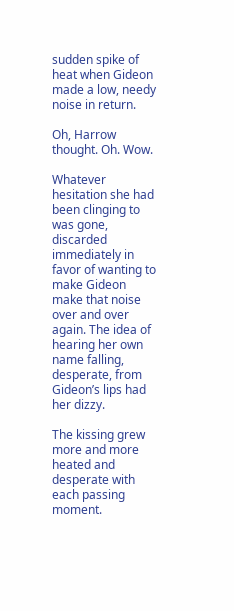sudden spike of heat when Gideon made a low, needy noise in return.

Oh, Harrow thought. Oh. Wow.

Whatever hesitation she had been clinging to was gone, discarded immediately in favor of wanting to make Gideon make that noise over and over again. The idea of hearing her own name falling, desperate, from Gideon’s lips had her dizzy.

The kissing grew more and more heated and desperate with each passing moment.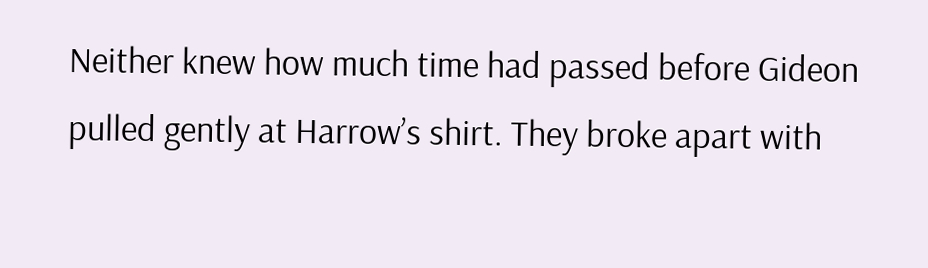Neither knew how much time had passed before Gideon pulled gently at Harrow’s shirt. They broke apart with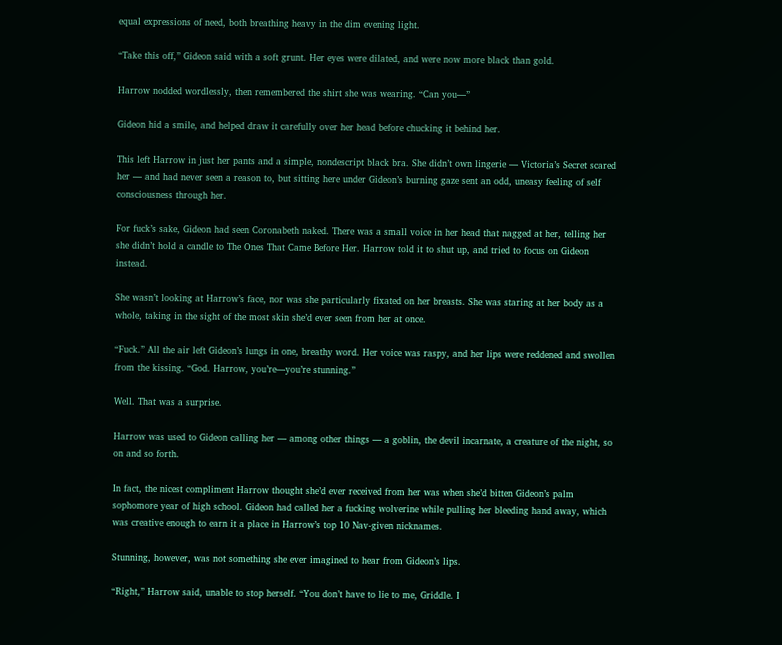equal expressions of need, both breathing heavy in the dim evening light.

“Take this off,” Gideon said with a soft grunt. Her eyes were dilated, and were now more black than gold.

Harrow nodded wordlessly, then remembered the shirt she was wearing. “Can you—”

Gideon hid a smile, and helped draw it carefully over her head before chucking it behind her.

This left Harrow in just her pants and a simple, nondescript black bra. She didn’t own lingerie — Victoria’s Secret scared her — and had never seen a reason to, but sitting here under Gideon’s burning gaze sent an odd, uneasy feeling of self consciousness through her.

For fuck’s sake, Gideon had seen Coronabeth naked. There was a small voice in her head that nagged at her, telling her she didn’t hold a candle to The Ones That Came Before Her. Harrow told it to shut up, and tried to focus on Gideon instead.

She wasn’t looking at Harrow’s face, nor was she particularly fixated on her breasts. She was staring at her body as a whole, taking in the sight of the most skin she’d ever seen from her at once.

“Fuck.” All the air left Gideon’s lungs in one, breathy word. Her voice was raspy, and her lips were reddened and swollen from the kissing. “God. Harrow, you’re—you’re stunning.”

Well. That was a surprise.

Harrow was used to Gideon calling her — among other things — a goblin, the devil incarnate, a creature of the night, so on and so forth.

In fact, the nicest compliment Harrow thought she’d ever received from her was when she’d bitten Gideon’s palm sophomore year of high school. Gideon had called her a fucking wolverine while pulling her bleeding hand away, which was creative enough to earn it a place in Harrow’s top 10 Nav-given nicknames.

Stunning, however, was not something she ever imagined to hear from Gideon’s lips.

“Right,” Harrow said, unable to stop herself. “You don’t have to lie to me, Griddle. I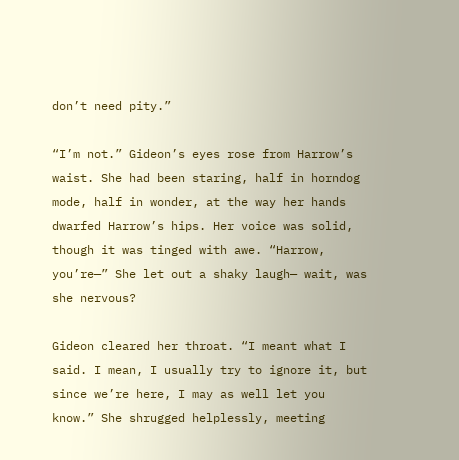don’t need pity.”

“I’m not.” Gideon’s eyes rose from Harrow’s waist. She had been staring, half in horndog mode, half in wonder, at the way her hands dwarfed Harrow’s hips. Her voice was solid, though it was tinged with awe. “Harrow, you’re—” She let out a shaky laugh— wait, was she nervous?

Gideon cleared her throat. “I meant what I said. I mean, I usually try to ignore it, but since we’re here, I may as well let you know.” She shrugged helplessly, meeting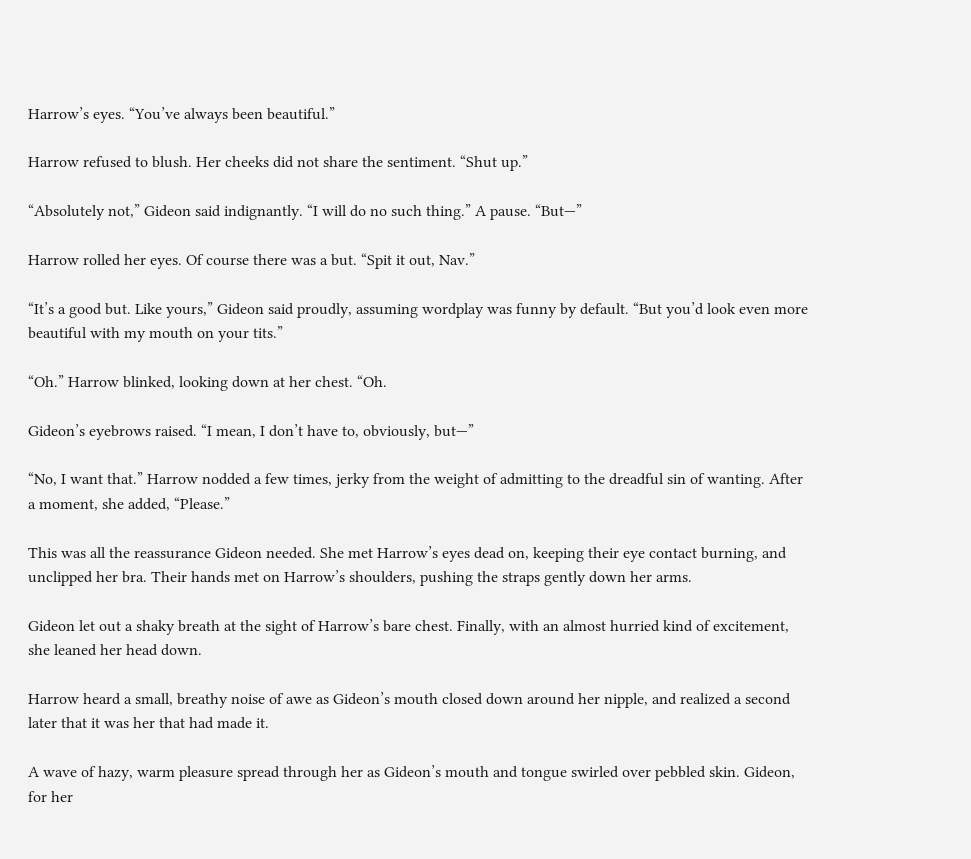Harrow’s eyes. “You’ve always been beautiful.”

Harrow refused to blush. Her cheeks did not share the sentiment. “Shut up.”

“Absolutely not,” Gideon said indignantly. “I will do no such thing.” A pause. “But—”

Harrow rolled her eyes. Of course there was a but. “Spit it out, Nav.”

“It’s a good but. Like yours,” Gideon said proudly, assuming wordplay was funny by default. “But you’d look even more beautiful with my mouth on your tits.”

“Oh.” Harrow blinked, looking down at her chest. “Oh.

Gideon’s eyebrows raised. “I mean, I don’t have to, obviously, but—”

“No, I want that.” Harrow nodded a few times, jerky from the weight of admitting to the dreadful sin of wanting. After a moment, she added, “Please.”

This was all the reassurance Gideon needed. She met Harrow’s eyes dead on, keeping their eye contact burning, and unclipped her bra. Their hands met on Harrow’s shoulders, pushing the straps gently down her arms.

Gideon let out a shaky breath at the sight of Harrow’s bare chest. Finally, with an almost hurried kind of excitement, she leaned her head down.

Harrow heard a small, breathy noise of awe as Gideon’s mouth closed down around her nipple, and realized a second later that it was her that had made it.

A wave of hazy, warm pleasure spread through her as Gideon’s mouth and tongue swirled over pebbled skin. Gideon, for her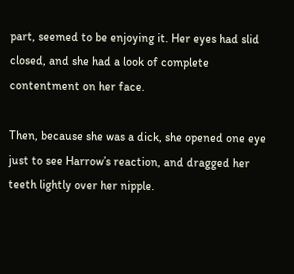part, seemed to be enjoying it. Her eyes had slid closed, and she had a look of complete contentment on her face.

Then, because she was a dick, she opened one eye just to see Harrow’s reaction, and dragged her teeth lightly over her nipple.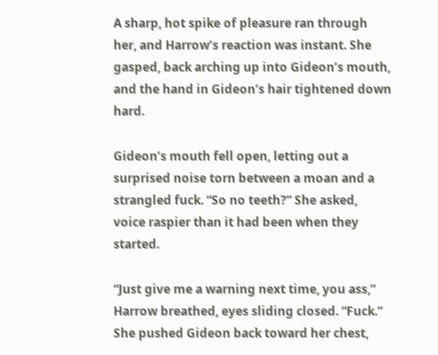A sharp, hot spike of pleasure ran through her, and Harrow’s reaction was instant. She gasped, back arching up into Gideon’s mouth, and the hand in Gideon’s hair tightened down hard.

Gideon’s mouth fell open, letting out a surprised noise torn between a moan and a strangled fuck. “So no teeth?” She asked, voice raspier than it had been when they started.

“Just give me a warning next time, you ass,” Harrow breathed, eyes sliding closed. “Fuck.” She pushed Gideon back toward her chest,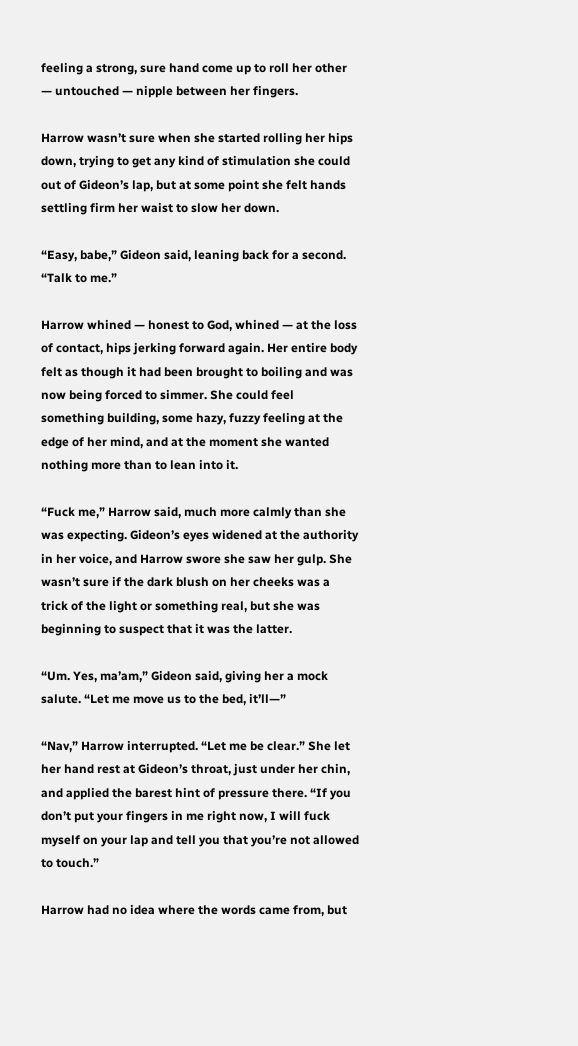feeling a strong, sure hand come up to roll her other — untouched — nipple between her fingers.

Harrow wasn’t sure when she started rolling her hips down, trying to get any kind of stimulation she could out of Gideon’s lap, but at some point she felt hands settling firm her waist to slow her down.

“Easy, babe,” Gideon said, leaning back for a second. “Talk to me.”

Harrow whined — honest to God, whined — at the loss of contact, hips jerking forward again. Her entire body felt as though it had been brought to boiling and was now being forced to simmer. She could feel something building, some hazy, fuzzy feeling at the edge of her mind, and at the moment she wanted nothing more than to lean into it.

“Fuck me,” Harrow said, much more calmly than she was expecting. Gideon’s eyes widened at the authority in her voice, and Harrow swore she saw her gulp. She wasn’t sure if the dark blush on her cheeks was a trick of the light or something real, but she was beginning to suspect that it was the latter.

“Um. Yes, ma’am,” Gideon said, giving her a mock salute. “Let me move us to the bed, it’ll—”

“Nav,” Harrow interrupted. “Let me be clear.” She let her hand rest at Gideon’s throat, just under her chin, and applied the barest hint of pressure there. “If you don’t put your fingers in me right now, I will fuck myself on your lap and tell you that you’re not allowed to touch.”

Harrow had no idea where the words came from, but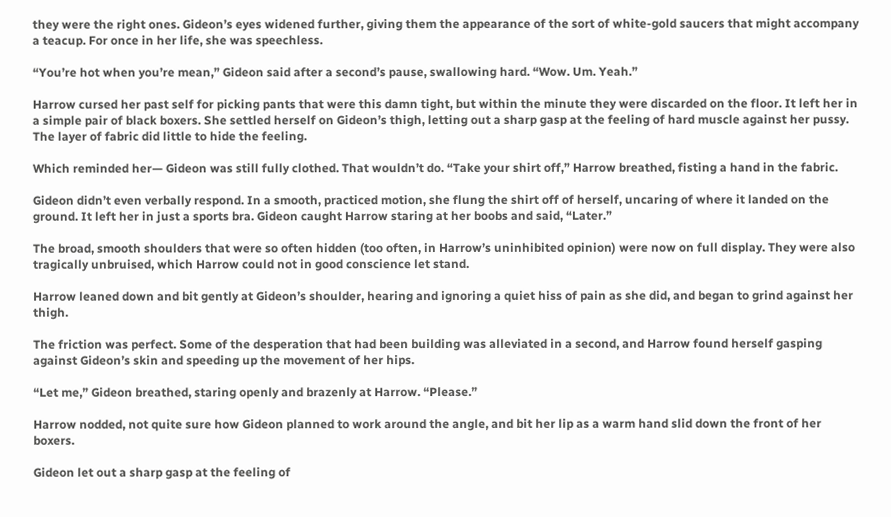they were the right ones. Gideon’s eyes widened further, giving them the appearance of the sort of white-gold saucers that might accompany a teacup. For once in her life, she was speechless.

“You’re hot when you’re mean,” Gideon said after a second’s pause, swallowing hard. “Wow. Um. Yeah.”

Harrow cursed her past self for picking pants that were this damn tight, but within the minute they were discarded on the floor. It left her in a simple pair of black boxers. She settled herself on Gideon’s thigh, letting out a sharp gasp at the feeling of hard muscle against her pussy. The layer of fabric did little to hide the feeling.

Which reminded her— Gideon was still fully clothed. That wouldn’t do. “Take your shirt off,” Harrow breathed, fisting a hand in the fabric.

Gideon didn’t even verbally respond. In a smooth, practiced motion, she flung the shirt off of herself, uncaring of where it landed on the ground. It left her in just a sports bra. Gideon caught Harrow staring at her boobs and said, “Later.”

The broad, smooth shoulders that were so often hidden (too often, in Harrow’s uninhibited opinion) were now on full display. They were also tragically unbruised, which Harrow could not in good conscience let stand.

Harrow leaned down and bit gently at Gideon’s shoulder, hearing and ignoring a quiet hiss of pain as she did, and began to grind against her thigh.

The friction was perfect. Some of the desperation that had been building was alleviated in a second, and Harrow found herself gasping against Gideon’s skin and speeding up the movement of her hips.

“Let me,” Gideon breathed, staring openly and brazenly at Harrow. “Please.”

Harrow nodded, not quite sure how Gideon planned to work around the angle, and bit her lip as a warm hand slid down the front of her boxers.

Gideon let out a sharp gasp at the feeling of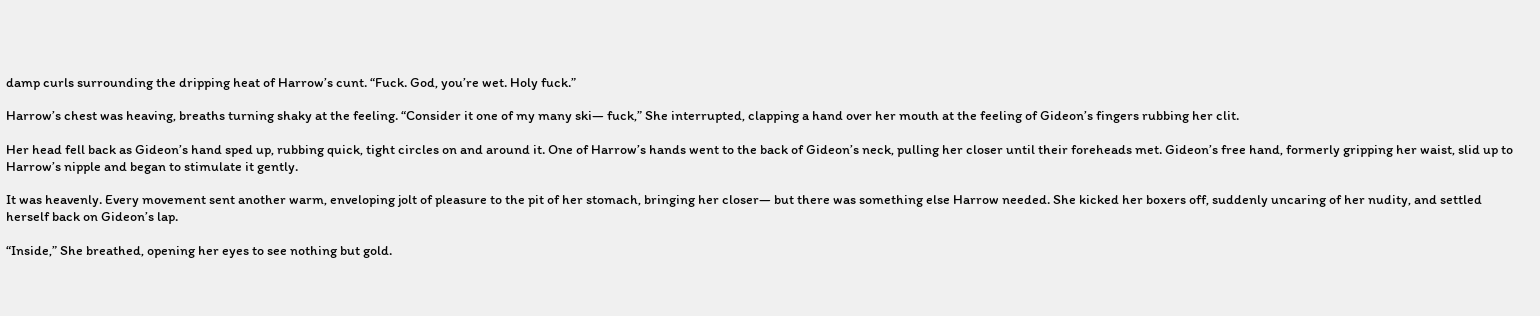damp curls surrounding the dripping heat of Harrow’s cunt. “Fuck. God, you’re wet. Holy fuck.”

Harrow’s chest was heaving, breaths turning shaky at the feeling. “Consider it one of my many ski— fuck,” She interrupted, clapping a hand over her mouth at the feeling of Gideon’s fingers rubbing her clit.

Her head fell back as Gideon’s hand sped up, rubbing quick, tight circles on and around it. One of Harrow’s hands went to the back of Gideon’s neck, pulling her closer until their foreheads met. Gideon’s free hand, formerly gripping her waist, slid up to Harrow’s nipple and began to stimulate it gently.

It was heavenly. Every movement sent another warm, enveloping jolt of pleasure to the pit of her stomach, bringing her closer— but there was something else Harrow needed. She kicked her boxers off, suddenly uncaring of her nudity, and settled herself back on Gideon’s lap.

“Inside,” She breathed, opening her eyes to see nothing but gold.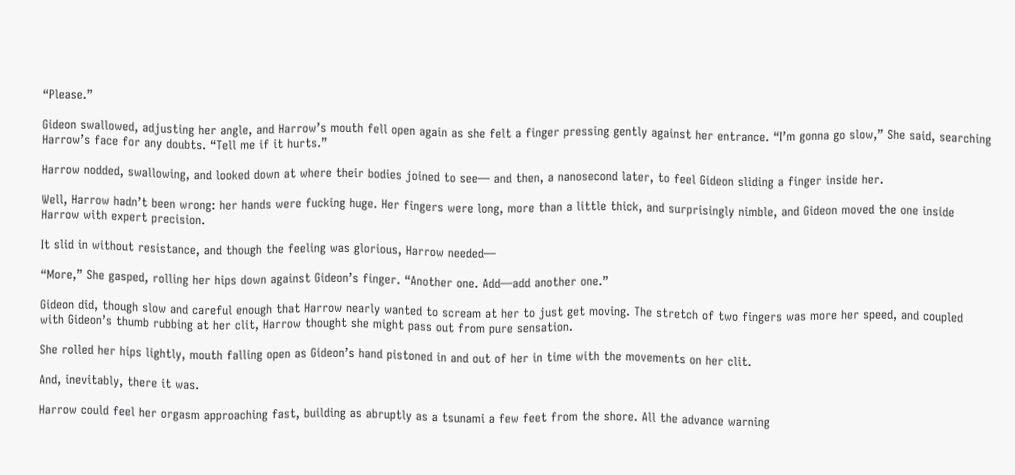“Please.”

Gideon swallowed, adjusting her angle, and Harrow’s mouth fell open again as she felt a finger pressing gently against her entrance. “I’m gonna go slow,” She said, searching Harrow’s face for any doubts. “Tell me if it hurts.”

Harrow nodded, swallowing, and looked down at where their bodies joined to see— and then, a nanosecond later, to feel Gideon sliding a finger inside her.

Well, Harrow hadn’t been wrong: her hands were fucking huge. Her fingers were long, more than a little thick, and surprisingly nimble, and Gideon moved the one inside Harrow with expert precision.

It slid in without resistance, and though the feeling was glorious, Harrow needed—

“More,” She gasped, rolling her hips down against Gideon’s finger. “Another one. Add—add another one.”

Gideon did, though slow and careful enough that Harrow nearly wanted to scream at her to just get moving. The stretch of two fingers was more her speed, and coupled with Gideon’s thumb rubbing at her clit, Harrow thought she might pass out from pure sensation.

She rolled her hips lightly, mouth falling open as Gideon’s hand pistoned in and out of her in time with the movements on her clit.

And, inevitably, there it was.

Harrow could feel her orgasm approaching fast, building as abruptly as a tsunami a few feet from the shore. All the advance warning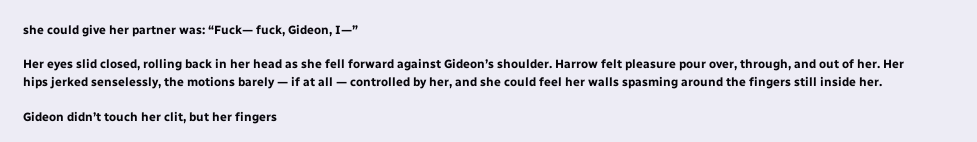she could give her partner was: “Fuck— fuck, Gideon, I—”

Her eyes slid closed, rolling back in her head as she fell forward against Gideon’s shoulder. Harrow felt pleasure pour over, through, and out of her. Her hips jerked senselessly, the motions barely — if at all — controlled by her, and she could feel her walls spasming around the fingers still inside her.

Gideon didn’t touch her clit, but her fingers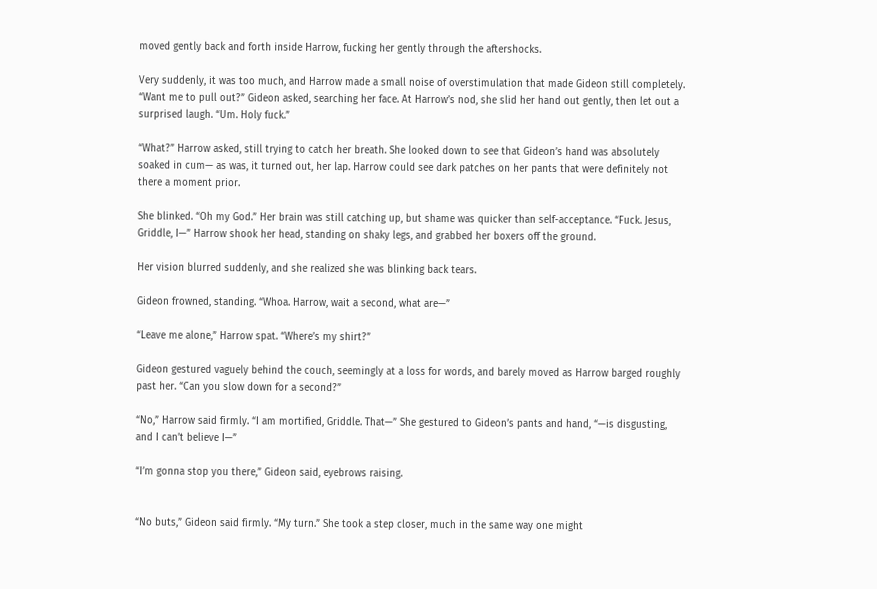moved gently back and forth inside Harrow, fucking her gently through the aftershocks.

Very suddenly, it was too much, and Harrow made a small noise of overstimulation that made Gideon still completely. “Want me to pull out?” Gideon asked, searching her face. At Harrow’s nod, she slid her hand out gently, then let out a surprised laugh. “Um. Holy fuck.”

“What?” Harrow asked, still trying to catch her breath. She looked down to see that Gideon’s hand was absolutely soaked in cum— as was, it turned out, her lap. Harrow could see dark patches on her pants that were definitely not there a moment prior.

She blinked. “Oh my God.” Her brain was still catching up, but shame was quicker than self-acceptance. “Fuck. Jesus, Griddle, I—” Harrow shook her head, standing on shaky legs, and grabbed her boxers off the ground.

Her vision blurred suddenly, and she realized she was blinking back tears.

Gideon frowned, standing. “Whoa. Harrow, wait a second, what are—”

“Leave me alone,” Harrow spat. “Where’s my shirt?”

Gideon gestured vaguely behind the couch, seemingly at a loss for words, and barely moved as Harrow barged roughly past her. “Can you slow down for a second?”

“No,” Harrow said firmly. “I am mortified, Griddle. That—” She gestured to Gideon’s pants and hand, “—is disgusting, and I can’t believe I—”

“I’m gonna stop you there,” Gideon said, eyebrows raising.


“No buts,” Gideon said firmly. “My turn.” She took a step closer, much in the same way one might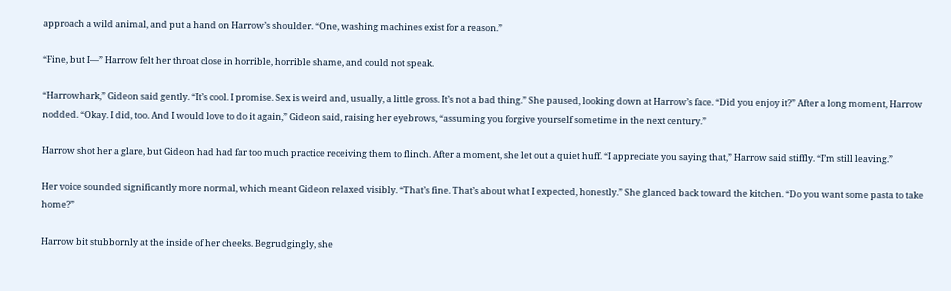approach a wild animal, and put a hand on Harrow’s shoulder. “One, washing machines exist for a reason.”

“Fine, but I—” Harrow felt her throat close in horrible, horrible shame, and could not speak.

“Harrowhark,” Gideon said gently. “It’s cool. I promise. Sex is weird and, usually, a little gross. It’s not a bad thing.” She paused, looking down at Harrow’s face. “Did you enjoy it?” After a long moment, Harrow nodded. “Okay. I did, too. And I would love to do it again,” Gideon said, raising her eyebrows, “assuming you forgive yourself sometime in the next century.”

Harrow shot her a glare, but Gideon had had far too much practice receiving them to flinch. After a moment, she let out a quiet huff. “I appreciate you saying that,” Harrow said stiffly. “I’m still leaving.”

Her voice sounded significantly more normal, which meant Gideon relaxed visibly. “That’s fine. That’s about what I expected, honestly.” She glanced back toward the kitchen. “Do you want some pasta to take home?”

Harrow bit stubbornly at the inside of her cheeks. Begrudgingly, she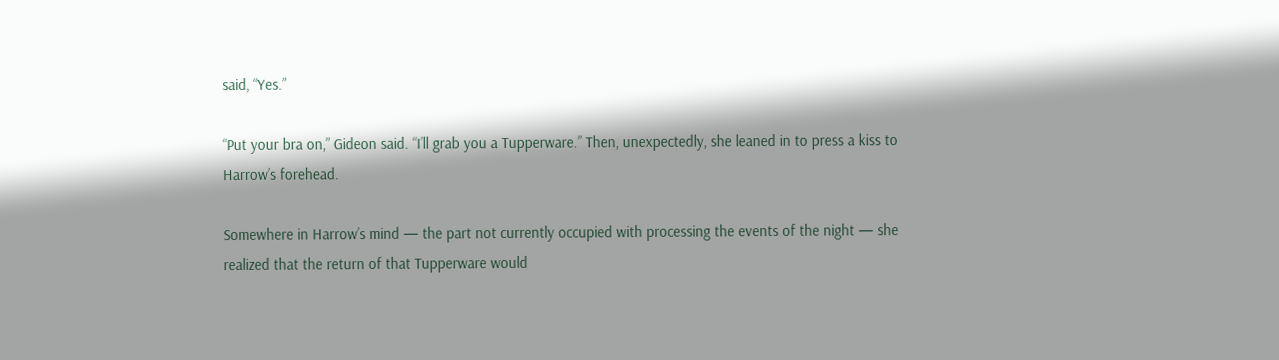said, “Yes.”

“Put your bra on,” Gideon said. “I’ll grab you a Tupperware.” Then, unexpectedly, she leaned in to press a kiss to Harrow’s forehead.

Somewhere in Harrow’s mind — the part not currently occupied with processing the events of the night — she realized that the return of that Tupperware would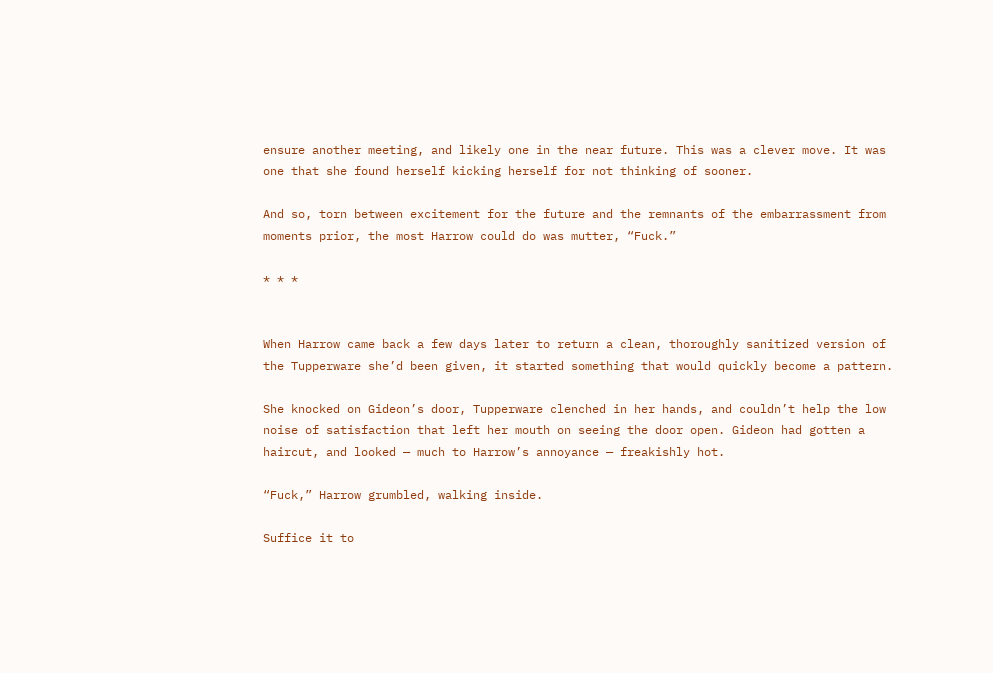ensure another meeting, and likely one in the near future. This was a clever move. It was one that she found herself kicking herself for not thinking of sooner.

And so, torn between excitement for the future and the remnants of the embarrassment from moments prior, the most Harrow could do was mutter, “Fuck.”

* * *


When Harrow came back a few days later to return a clean, thoroughly sanitized version of the Tupperware she’d been given, it started something that would quickly become a pattern.

She knocked on Gideon’s door, Tupperware clenched in her hands, and couldn’t help the low noise of satisfaction that left her mouth on seeing the door open. Gideon had gotten a haircut, and looked — much to Harrow’s annoyance — freakishly hot.

“Fuck,” Harrow grumbled, walking inside.

Suffice it to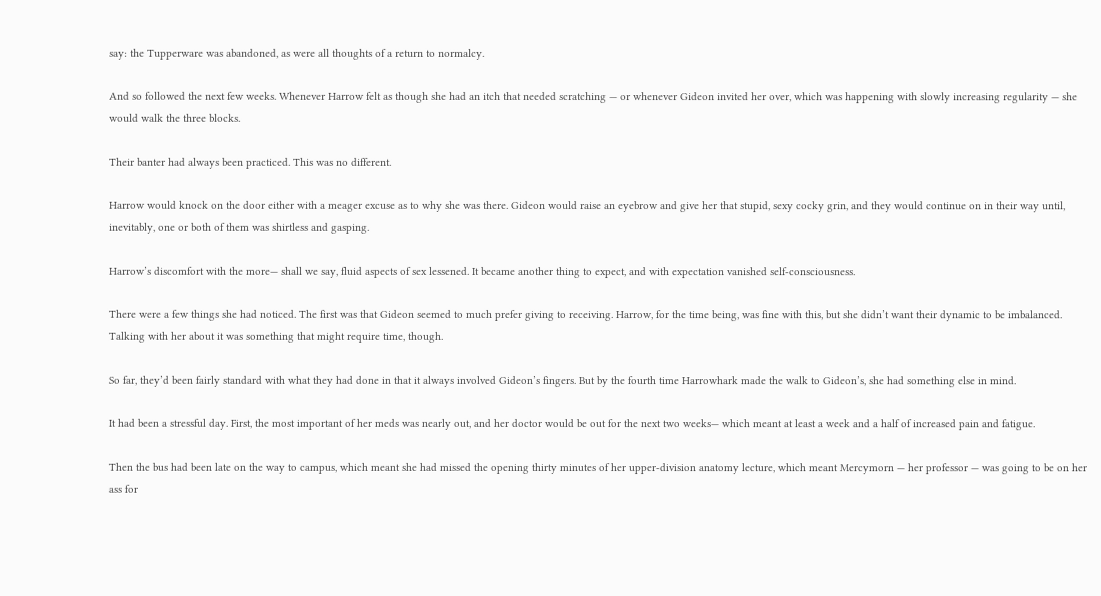say: the Tupperware was abandoned, as were all thoughts of a return to normalcy.

And so followed the next few weeks. Whenever Harrow felt as though she had an itch that needed scratching — or whenever Gideon invited her over, which was happening with slowly increasing regularity — she would walk the three blocks.

Their banter had always been practiced. This was no different.

Harrow would knock on the door either with a meager excuse as to why she was there. Gideon would raise an eyebrow and give her that stupid, sexy cocky grin, and they would continue on in their way until, inevitably, one or both of them was shirtless and gasping.

Harrow’s discomfort with the more— shall we say, fluid aspects of sex lessened. It became another thing to expect, and with expectation vanished self-consciousness.

There were a few things she had noticed. The first was that Gideon seemed to much prefer giving to receiving. Harrow, for the time being, was fine with this, but she didn’t want their dynamic to be imbalanced. Talking with her about it was something that might require time, though.

So far, they’d been fairly standard with what they had done in that it always involved Gideon’s fingers. But by the fourth time Harrowhark made the walk to Gideon’s, she had something else in mind.

It had been a stressful day. First, the most important of her meds was nearly out, and her doctor would be out for the next two weeks— which meant at least a week and a half of increased pain and fatigue.

Then the bus had been late on the way to campus, which meant she had missed the opening thirty minutes of her upper-division anatomy lecture, which meant Mercymorn — her professor — was going to be on her ass for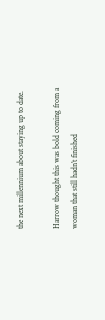the next millennium about staying up to date.

Harrow thought this was bold coming from a woman that still hadn’t finished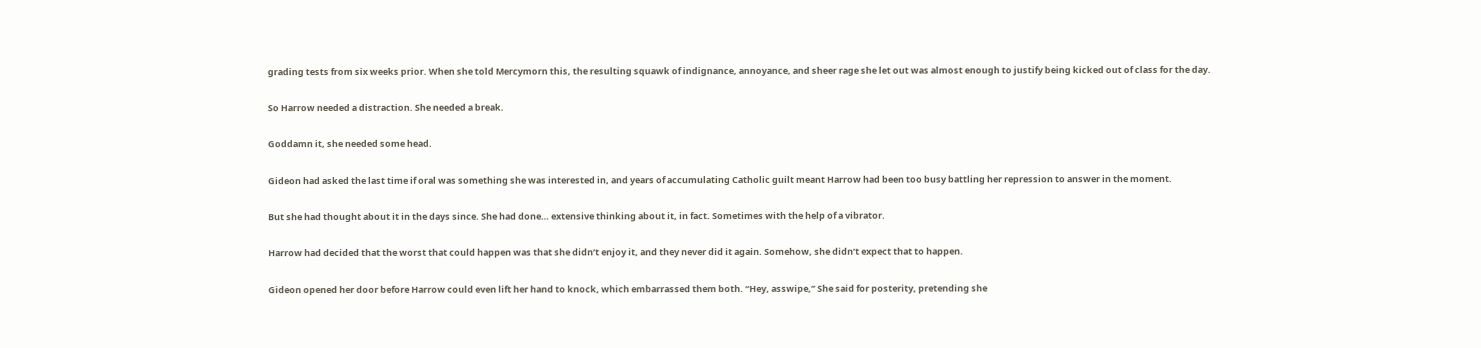grading tests from six weeks prior. When she told Mercymorn this, the resulting squawk of indignance, annoyance, and sheer rage she let out was almost enough to justify being kicked out of class for the day.

So Harrow needed a distraction. She needed a break.

Goddamn it, she needed some head.

Gideon had asked the last time if oral was something she was interested in, and years of accumulating Catholic guilt meant Harrow had been too busy battling her repression to answer in the moment.

But she had thought about it in the days since. She had done… extensive thinking about it, in fact. Sometimes with the help of a vibrator.

Harrow had decided that the worst that could happen was that she didn’t enjoy it, and they never did it again. Somehow, she didn’t expect that to happen.

Gideon opened her door before Harrow could even lift her hand to knock, which embarrassed them both. “Hey, asswipe,” She said for posterity, pretending she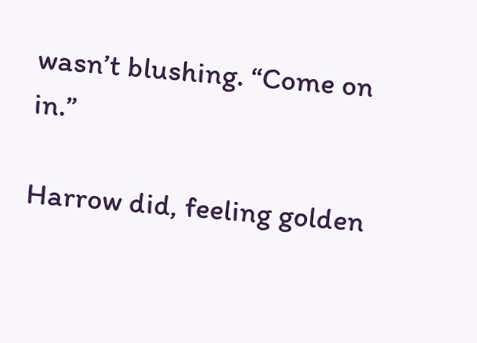wasn’t blushing. “Come on in.”

Harrow did, feeling golden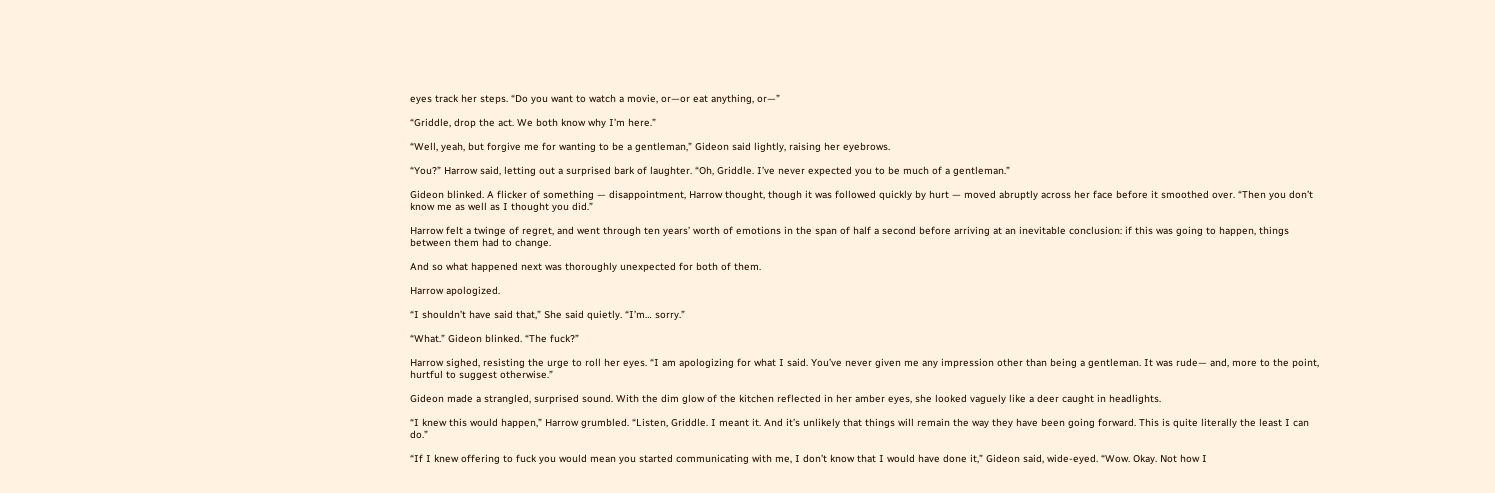eyes track her steps. “Do you want to watch a movie, or—or eat anything, or—”

“Griddle, drop the act. We both know why I’m here.”

“Well, yeah, but forgive me for wanting to be a gentleman,” Gideon said lightly, raising her eyebrows.

“You?” Harrow said, letting out a surprised bark of laughter. “Oh, Griddle. I’ve never expected you to be much of a gentleman.”

Gideon blinked. A flicker of something — disappointment, Harrow thought, though it was followed quickly by hurt — moved abruptly across her face before it smoothed over. “Then you don’t know me as well as I thought you did.”

Harrow felt a twinge of regret, and went through ten years’ worth of emotions in the span of half a second before arriving at an inevitable conclusion: if this was going to happen, things between them had to change.

And so what happened next was thoroughly unexpected for both of them.

Harrow apologized.

“I shouldn’t have said that,” She said quietly. “I’m… sorry.”

“What.” Gideon blinked. “The fuck?”

Harrow sighed, resisting the urge to roll her eyes. “I am apologizing for what I said. You’ve never given me any impression other than being a gentleman. It was rude— and, more to the point, hurtful to suggest otherwise.”

Gideon made a strangled, surprised sound. With the dim glow of the kitchen reflected in her amber eyes, she looked vaguely like a deer caught in headlights.

“I knew this would happen,” Harrow grumbled. “Listen, Griddle. I meant it. And it’s unlikely that things will remain the way they have been going forward. This is quite literally the least I can do.”

“If I knew offering to fuck you would mean you started communicating with me, I don’t know that I would have done it,” Gideon said, wide-eyed. “Wow. Okay. Not how I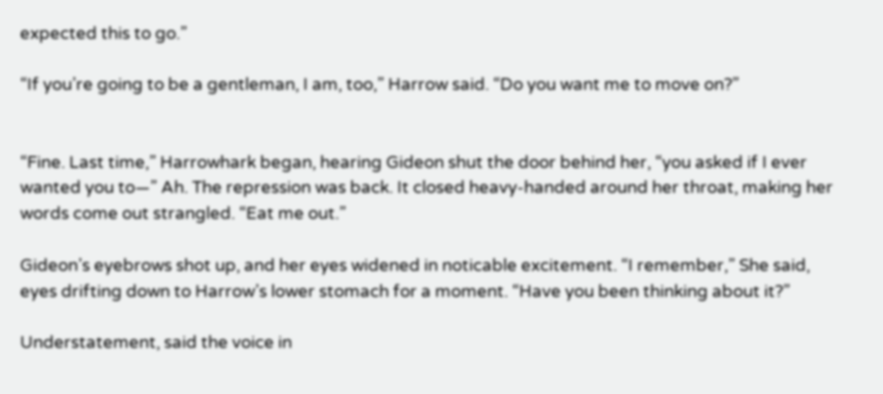expected this to go.”

“If you’re going to be a gentleman, I am, too,” Harrow said. “Do you want me to move on?”


“Fine. Last time,” Harrowhark began, hearing Gideon shut the door behind her, “you asked if I ever wanted you to—” Ah. The repression was back. It closed heavy-handed around her throat, making her words come out strangled. “Eat me out.”

Gideon’s eyebrows shot up, and her eyes widened in noticable excitement. “I remember,” She said, eyes drifting down to Harrow’s lower stomach for a moment. “Have you been thinking about it?”

Understatement, said the voice in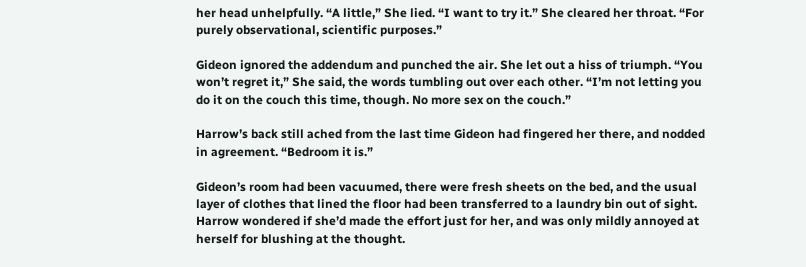her head unhelpfully. “A little,” She lied. “I want to try it.” She cleared her throat. “For purely observational, scientific purposes.”

Gideon ignored the addendum and punched the air. She let out a hiss of triumph. “You won’t regret it,” She said, the words tumbling out over each other. “I’m not letting you do it on the couch this time, though. No more sex on the couch.”

Harrow’s back still ached from the last time Gideon had fingered her there, and nodded in agreement. “Bedroom it is.”

Gideon’s room had been vacuumed, there were fresh sheets on the bed, and the usual layer of clothes that lined the floor had been transferred to a laundry bin out of sight. Harrow wondered if she’d made the effort just for her, and was only mildly annoyed at herself for blushing at the thought.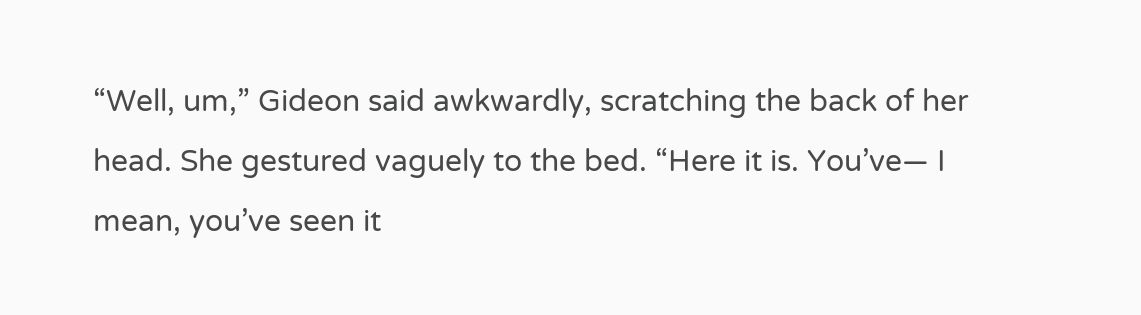“Well, um,” Gideon said awkwardly, scratching the back of her head. She gestured vaguely to the bed. “Here it is. You’ve— I mean, you’ve seen it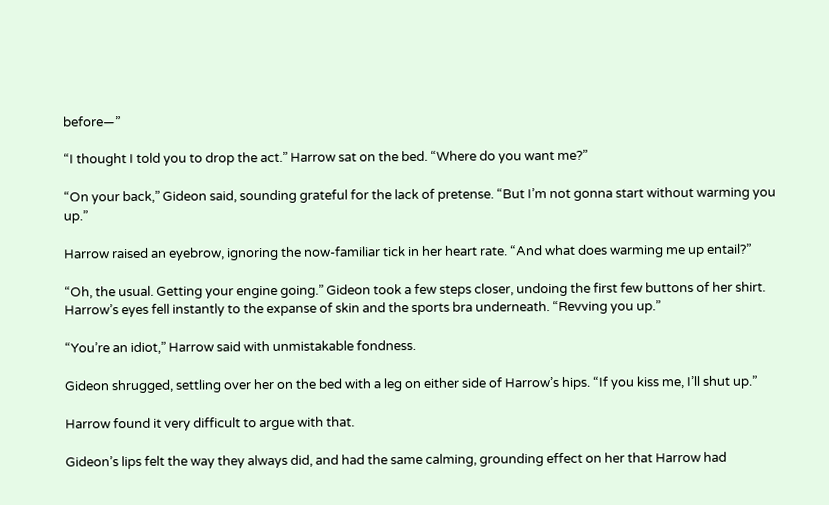before—”

“I thought I told you to drop the act.” Harrow sat on the bed. “Where do you want me?”

“On your back,” Gideon said, sounding grateful for the lack of pretense. “But I’m not gonna start without warming you up.”

Harrow raised an eyebrow, ignoring the now-familiar tick in her heart rate. “And what does warming me up entail?”

“Oh, the usual. Getting your engine going.” Gideon took a few steps closer, undoing the first few buttons of her shirt. Harrow’s eyes fell instantly to the expanse of skin and the sports bra underneath. “Revving you up.”

“You’re an idiot,” Harrow said with unmistakable fondness.

Gideon shrugged, settling over her on the bed with a leg on either side of Harrow’s hips. “If you kiss me, I’ll shut up.”

Harrow found it very difficult to argue with that.

Gideon’s lips felt the way they always did, and had the same calming, grounding effect on her that Harrow had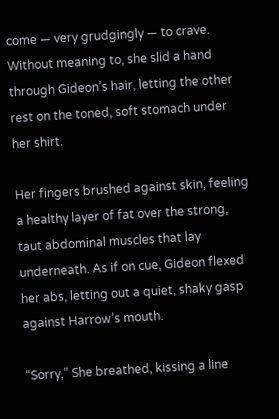come — very grudgingly — to crave. Without meaning to, she slid a hand through Gideon’s hair, letting the other rest on the toned, soft stomach under her shirt.

Her fingers brushed against skin, feeling a healthy layer of fat over the strong, taut abdominal muscles that lay underneath. As if on cue, Gideon flexed her abs, letting out a quiet, shaky gasp against Harrow’s mouth.

“Sorry,” She breathed, kissing a line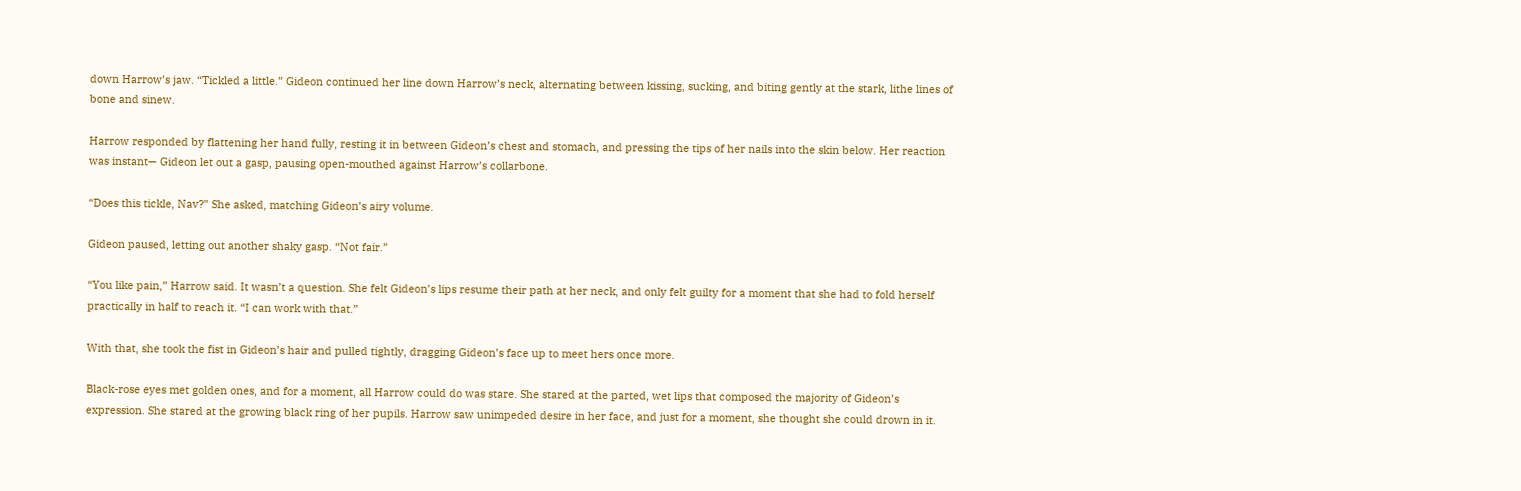down Harrow’s jaw. “Tickled a little.” Gideon continued her line down Harrow’s neck, alternating between kissing, sucking, and biting gently at the stark, lithe lines of bone and sinew.

Harrow responded by flattening her hand fully, resting it in between Gideon’s chest and stomach, and pressing the tips of her nails into the skin below. Her reaction was instant— Gideon let out a gasp, pausing open-mouthed against Harrow’s collarbone.

“Does this tickle, Nav?” She asked, matching Gideon’s airy volume.

Gideon paused, letting out another shaky gasp. “Not fair.”

“You like pain,” Harrow said. It wasn’t a question. She felt Gideon’s lips resume their path at her neck, and only felt guilty for a moment that she had to fold herself practically in half to reach it. “I can work with that.”

With that, she took the fist in Gideon’s hair and pulled tightly, dragging Gideon’s face up to meet hers once more.

Black-rose eyes met golden ones, and for a moment, all Harrow could do was stare. She stared at the parted, wet lips that composed the majority of Gideon’s expression. She stared at the growing black ring of her pupils. Harrow saw unimpeded desire in her face, and just for a moment, she thought she could drown in it.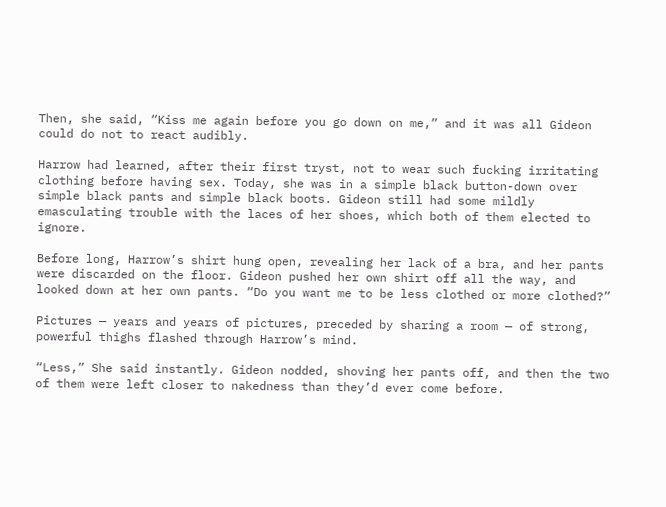Then, she said, “Kiss me again before you go down on me,” and it was all Gideon could do not to react audibly.

Harrow had learned, after their first tryst, not to wear such fucking irritating clothing before having sex. Today, she was in a simple black button-down over simple black pants and simple black boots. Gideon still had some mildly emasculating trouble with the laces of her shoes, which both of them elected to ignore.

Before long, Harrow’s shirt hung open, revealing her lack of a bra, and her pants were discarded on the floor. Gideon pushed her own shirt off all the way, and looked down at her own pants. “Do you want me to be less clothed or more clothed?”

Pictures — years and years of pictures, preceded by sharing a room — of strong, powerful thighs flashed through Harrow’s mind.

“Less,” She said instantly. Gideon nodded, shoving her pants off, and then the two of them were left closer to nakedness than they’d ever come before.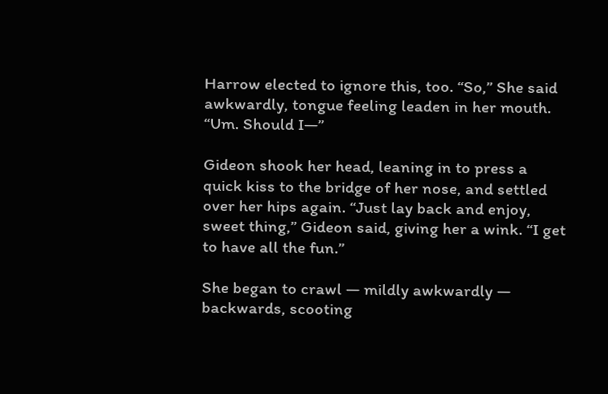Harrow elected to ignore this, too. “So,” She said awkwardly, tongue feeling leaden in her mouth. “Um. Should I—”

Gideon shook her head, leaning in to press a quick kiss to the bridge of her nose, and settled over her hips again. “Just lay back and enjoy, sweet thing,” Gideon said, giving her a wink. “I get to have all the fun.”

She began to crawl — mildly awkwardly — backwards, scooting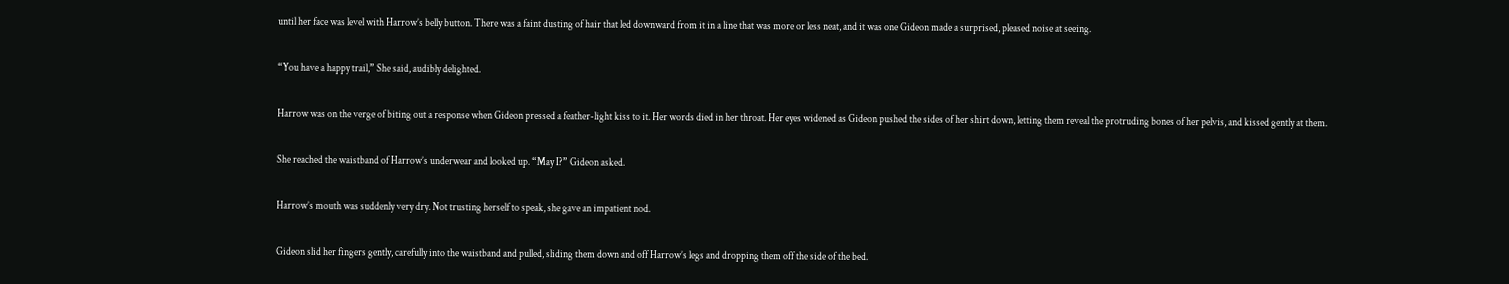until her face was level with Harrow’s belly button. There was a faint dusting of hair that led downward from it in a line that was more or less neat, and it was one Gideon made a surprised, pleased noise at seeing.

“You have a happy trail,” She said, audibly delighted.

Harrow was on the verge of biting out a response when Gideon pressed a feather-light kiss to it. Her words died in her throat. Her eyes widened as Gideon pushed the sides of her shirt down, letting them reveal the protruding bones of her pelvis, and kissed gently at them.

She reached the waistband of Harrow’s underwear and looked up. “May I?” Gideon asked.

Harrow’s mouth was suddenly very dry. Not trusting herself to speak, she gave an impatient nod.

Gideon slid her fingers gently, carefully into the waistband and pulled, sliding them down and off Harrow’s legs and dropping them off the side of the bed.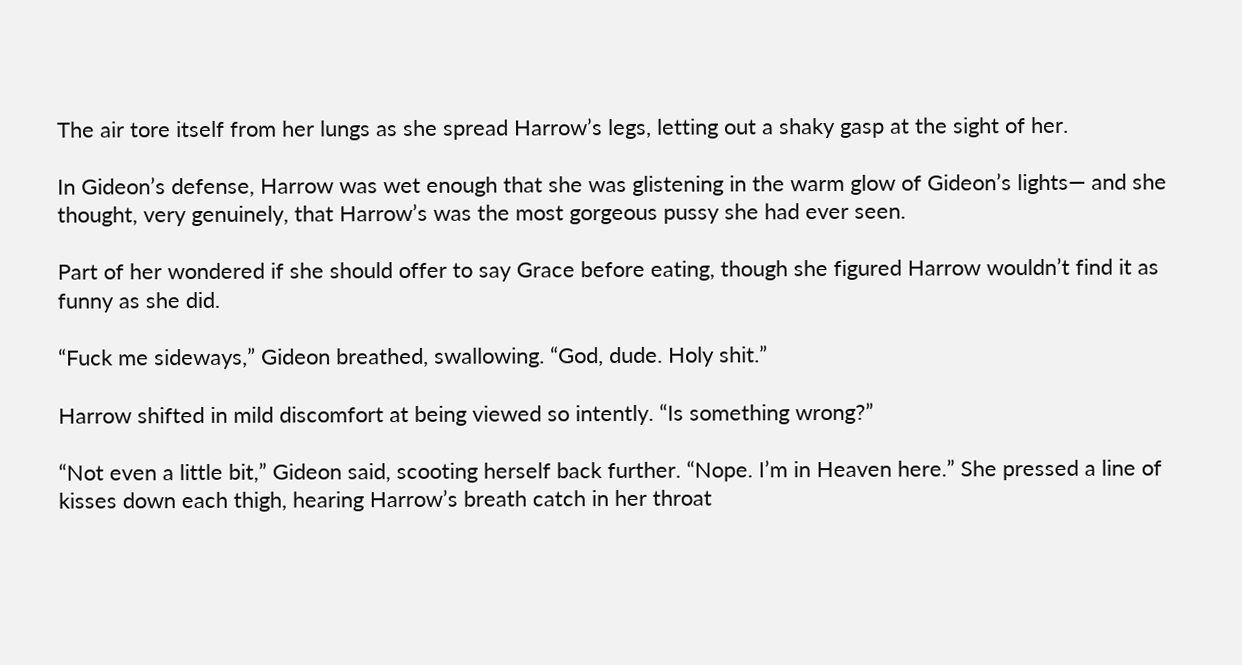The air tore itself from her lungs as she spread Harrow’s legs, letting out a shaky gasp at the sight of her.

In Gideon’s defense, Harrow was wet enough that she was glistening in the warm glow of Gideon’s lights— and she thought, very genuinely, that Harrow’s was the most gorgeous pussy she had ever seen.

Part of her wondered if she should offer to say Grace before eating, though she figured Harrow wouldn’t find it as funny as she did.

“Fuck me sideways,” Gideon breathed, swallowing. “God, dude. Holy shit.”

Harrow shifted in mild discomfort at being viewed so intently. “Is something wrong?”

“Not even a little bit,” Gideon said, scooting herself back further. “Nope. I’m in Heaven here.” She pressed a line of kisses down each thigh, hearing Harrow’s breath catch in her throat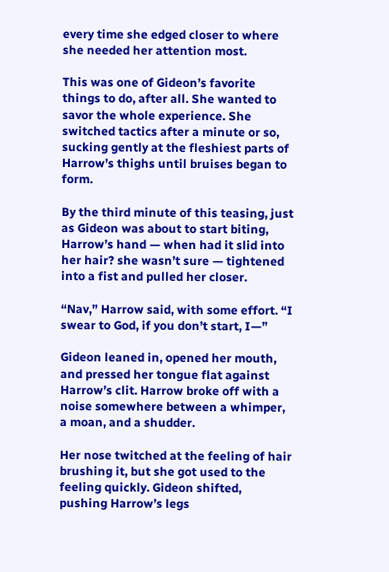every time she edged closer to where she needed her attention most.

This was one of Gideon’s favorite things to do, after all. She wanted to savor the whole experience. She switched tactics after a minute or so, sucking gently at the fleshiest parts of Harrow’s thighs until bruises began to form.

By the third minute of this teasing, just as Gideon was about to start biting, Harrow’s hand — when had it slid into her hair? she wasn’t sure — tightened into a fist and pulled her closer.

“Nav,” Harrow said, with some effort. “I swear to God, if you don’t start, I—”

Gideon leaned in, opened her mouth, and pressed her tongue flat against Harrow’s clit. Harrow broke off with a noise somewhere between a whimper, a moan, and a shudder.

Her nose twitched at the feeling of hair brushing it, but she got used to the feeling quickly. Gideon shifted, pushing Harrow’s legs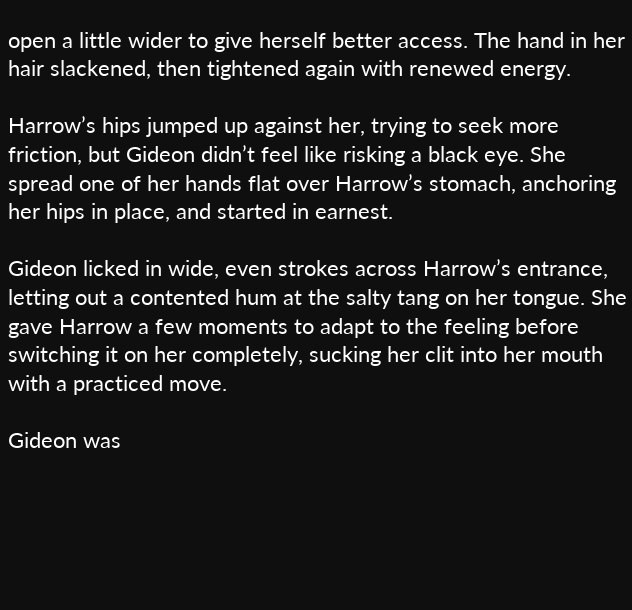open a little wider to give herself better access. The hand in her hair slackened, then tightened again with renewed energy.

Harrow’s hips jumped up against her, trying to seek more friction, but Gideon didn’t feel like risking a black eye. She spread one of her hands flat over Harrow’s stomach, anchoring her hips in place, and started in earnest.

Gideon licked in wide, even strokes across Harrow’s entrance, letting out a contented hum at the salty tang on her tongue. She gave Harrow a few moments to adapt to the feeling before switching it on her completely, sucking her clit into her mouth with a practiced move.

Gideon was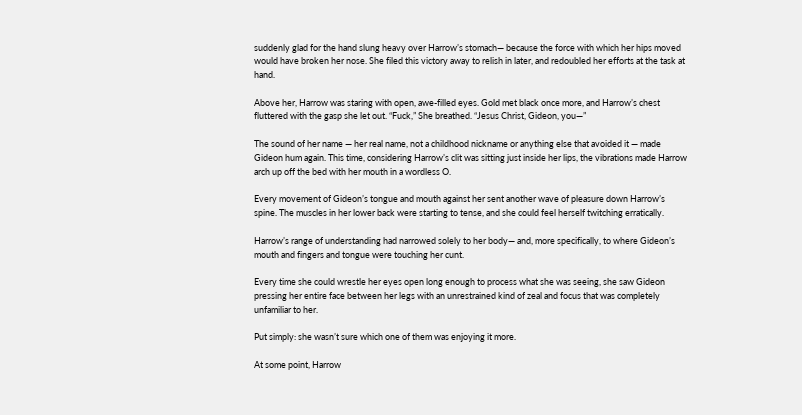suddenly glad for the hand slung heavy over Harrow’s stomach— because the force with which her hips moved would have broken her nose. She filed this victory away to relish in later, and redoubled her efforts at the task at hand.

Above her, Harrow was staring with open, awe-filled eyes. Gold met black once more, and Harrow’s chest fluttered with the gasp she let out. “Fuck,” She breathed. “Jesus Christ, Gideon, you—”

The sound of her name — her real name, not a childhood nickname or anything else that avoided it — made Gideon hum again. This time, considering Harrow’s clit was sitting just inside her lips, the vibrations made Harrow arch up off the bed with her mouth in a wordless O.

Every movement of Gideon’s tongue and mouth against her sent another wave of pleasure down Harrow’s spine. The muscles in her lower back were starting to tense, and she could feel herself twitching erratically.

Harrow’s range of understanding had narrowed solely to her body— and, more specifically, to where Gideon’s mouth and fingers and tongue were touching her cunt.

Every time she could wrestle her eyes open long enough to process what she was seeing, she saw Gideon pressing her entire face between her legs with an unrestrained kind of zeal and focus that was completely unfamiliar to her.

Put simply: she wasn’t sure which one of them was enjoying it more.

At some point, Harrow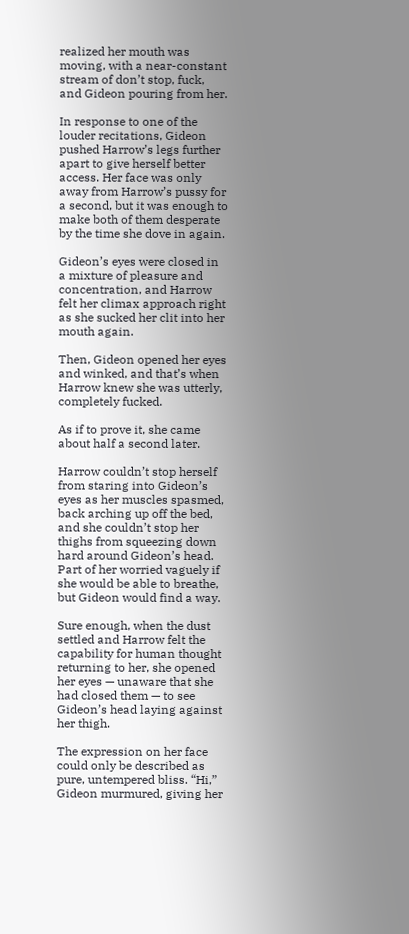realized her mouth was moving, with a near-constant stream of don’t stop, fuck, and Gideon pouring from her.

In response to one of the louder recitations, Gideon pushed Harrow’s legs further apart to give herself better access. Her face was only away from Harrow’s pussy for a second, but it was enough to make both of them desperate by the time she dove in again.

Gideon’s eyes were closed in a mixture of pleasure and concentration, and Harrow felt her climax approach right as she sucked her clit into her mouth again.

Then, Gideon opened her eyes and winked, and that’s when Harrow knew she was utterly, completely fucked.

As if to prove it, she came about half a second later.

Harrow couldn’t stop herself from staring into Gideon’s eyes as her muscles spasmed, back arching up off the bed, and she couldn’t stop her thighs from squeezing down hard around Gideon’s head. Part of her worried vaguely if she would be able to breathe, but Gideon would find a way.

Sure enough, when the dust settled and Harrow felt the capability for human thought returning to her, she opened her eyes — unaware that she had closed them — to see Gideon’s head laying against her thigh.

The expression on her face could only be described as pure, untempered bliss. “Hi,” Gideon murmured, giving her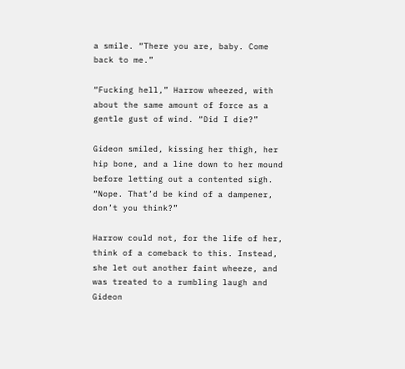a smile. “There you are, baby. Come back to me.”

“Fucking hell,” Harrow wheezed, with about the same amount of force as a gentle gust of wind. “Did I die?”

Gideon smiled, kissing her thigh, her hip bone, and a line down to her mound before letting out a contented sigh. “Nope. That’d be kind of a dampener, don’t you think?”

Harrow could not, for the life of her, think of a comeback to this. Instead, she let out another faint wheeze, and was treated to a rumbling laugh and Gideon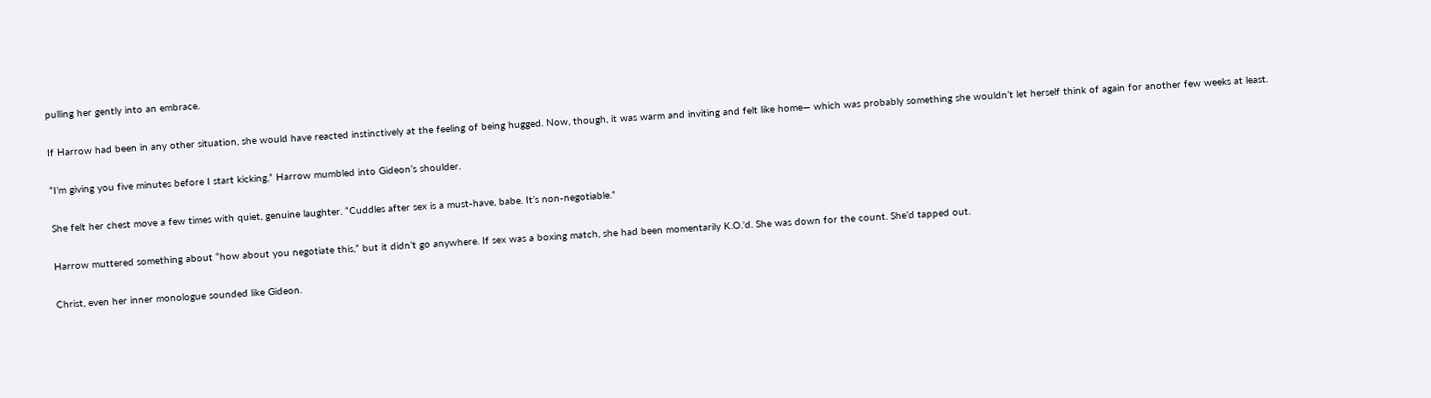pulling her gently into an embrace.

If Harrow had been in any other situation, she would have reacted instinctively at the feeling of being hugged. Now, though, it was warm and inviting and felt like home— which was probably something she wouldn’t let herself think of again for another few weeks at least.

“I’m giving you five minutes before I start kicking,” Harrow mumbled into Gideon’s shoulder.

She felt her chest move a few times with quiet, genuine laughter. “Cuddles after sex is a must-have, babe. It’s non-negotiable.”

Harrow muttered something about “how about you negotiate this,” but it didn’t go anywhere. If sex was a boxing match, she had been momentarily K.O.’d. She was down for the count. She’d tapped out.

Christ, even her inner monologue sounded like Gideon.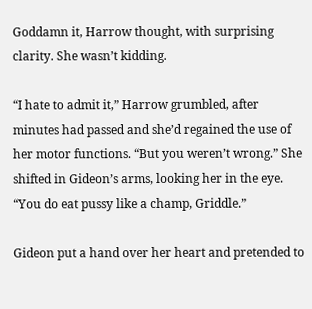Goddamn it, Harrow thought, with surprising clarity. She wasn’t kidding.

“I hate to admit it,” Harrow grumbled, after minutes had passed and she’d regained the use of her motor functions. “But you weren’t wrong.” She shifted in Gideon’s arms, looking her in the eye. “You do eat pussy like a champ, Griddle.”

Gideon put a hand over her heart and pretended to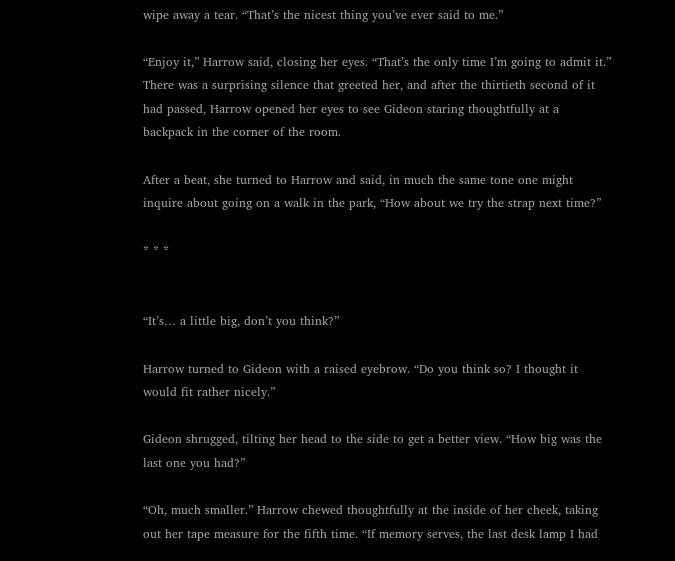wipe away a tear. “That’s the nicest thing you’ve ever said to me.”

“Enjoy it,” Harrow said, closing her eyes. “That’s the only time I’m going to admit it.” There was a surprising silence that greeted her, and after the thirtieth second of it had passed, Harrow opened her eyes to see Gideon staring thoughtfully at a backpack in the corner of the room.

After a beat, she turned to Harrow and said, in much the same tone one might inquire about going on a walk in the park, “How about we try the strap next time?”

* * *


“It’s… a little big, don’t you think?”

Harrow turned to Gideon with a raised eyebrow. “Do you think so? I thought it would fit rather nicely.”

Gideon shrugged, tilting her head to the side to get a better view. “How big was the last one you had?”

“Oh, much smaller.” Harrow chewed thoughtfully at the inside of her cheek, taking out her tape measure for the fifth time. “If memory serves, the last desk lamp I had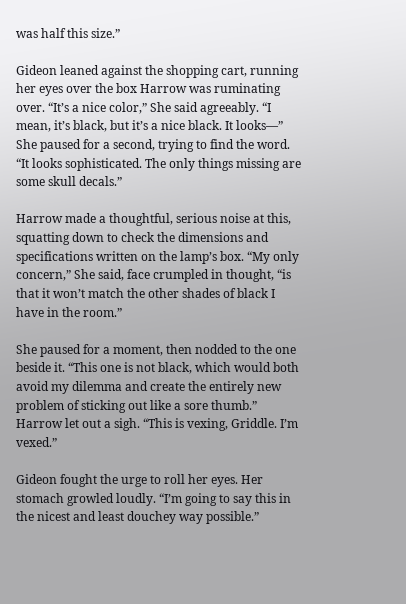was half this size.”

Gideon leaned against the shopping cart, running her eyes over the box Harrow was ruminating over. “It’s a nice color,” She said agreeably. “I mean, it’s black, but it’s a nice black. It looks—” She paused for a second, trying to find the word. “It looks sophisticated. The only things missing are some skull decals.”

Harrow made a thoughtful, serious noise at this, squatting down to check the dimensions and specifications written on the lamp’s box. “My only concern,” She said, face crumpled in thought, “is that it won’t match the other shades of black I have in the room.”

She paused for a moment, then nodded to the one beside it. “This one is not black, which would both avoid my dilemma and create the entirely new problem of sticking out like a sore thumb.” Harrow let out a sigh. “This is vexing, Griddle. I’m vexed.”

Gideon fought the urge to roll her eyes. Her stomach growled loudly. “I’m going to say this in the nicest and least douchey way possible.”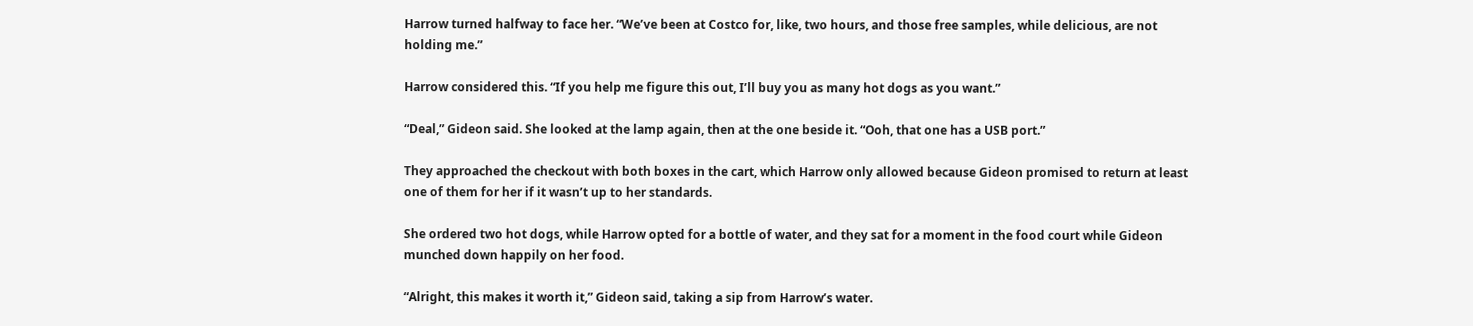Harrow turned halfway to face her. “We’ve been at Costco for, like, two hours, and those free samples, while delicious, are not holding me.”

Harrow considered this. “If you help me figure this out, I’ll buy you as many hot dogs as you want.”

“Deal,” Gideon said. She looked at the lamp again, then at the one beside it. “Ooh, that one has a USB port.”

They approached the checkout with both boxes in the cart, which Harrow only allowed because Gideon promised to return at least one of them for her if it wasn’t up to her standards.

She ordered two hot dogs, while Harrow opted for a bottle of water, and they sat for a moment in the food court while Gideon munched down happily on her food.

“Alright, this makes it worth it,” Gideon said, taking a sip from Harrow’s water.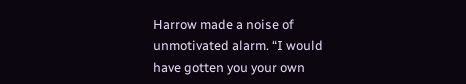Harrow made a noise of unmotivated alarm. “I would have gotten you your own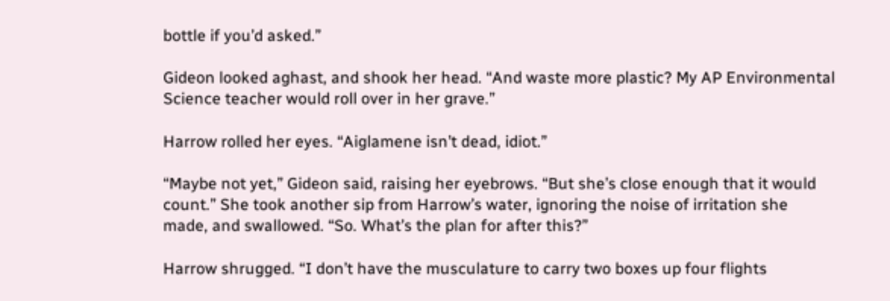bottle if you’d asked.”

Gideon looked aghast, and shook her head. “And waste more plastic? My AP Environmental Science teacher would roll over in her grave.”

Harrow rolled her eyes. “Aiglamene isn’t dead, idiot.”

“Maybe not yet,” Gideon said, raising her eyebrows. “But she’s close enough that it would count.” She took another sip from Harrow’s water, ignoring the noise of irritation she made, and swallowed. “So. What’s the plan for after this?”

Harrow shrugged. “I don’t have the musculature to carry two boxes up four flights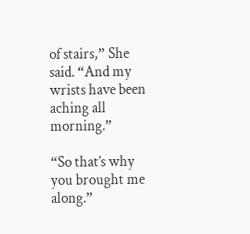of stairs,” She said. “And my wrists have been aching all morning.”

“So that’s why you brought me along.”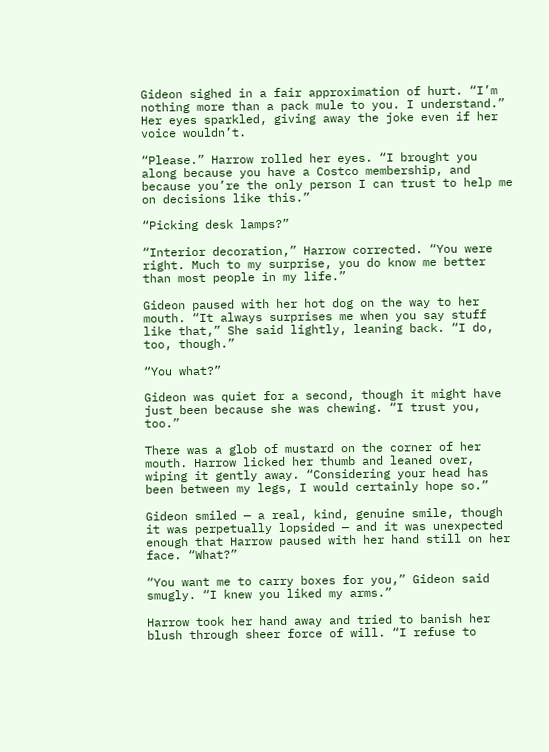Gideon sighed in a fair approximation of hurt. “I’m nothing more than a pack mule to you. I understand.” Her eyes sparkled, giving away the joke even if her voice wouldn’t.

“Please.” Harrow rolled her eyes. “I brought you along because you have a Costco membership, and because you’re the only person I can trust to help me on decisions like this.”

“Picking desk lamps?”

“Interior decoration,” Harrow corrected. “You were right. Much to my surprise, you do know me better than most people in my life.”

Gideon paused with her hot dog on the way to her mouth. “It always surprises me when you say stuff like that,” She said lightly, leaning back. “I do, too, though.”

“You what?”

Gideon was quiet for a second, though it might have just been because she was chewing. “I trust you, too.”

There was a glob of mustard on the corner of her mouth. Harrow licked her thumb and leaned over, wiping it gently away. “Considering your head has been between my legs, I would certainly hope so.”

Gideon smiled — a real, kind, genuine smile, though it was perpetually lopsided — and it was unexpected enough that Harrow paused with her hand still on her face. “What?”

“You want me to carry boxes for you,” Gideon said smugly. “I knew you liked my arms.”

Harrow took her hand away and tried to banish her blush through sheer force of will. “I refuse to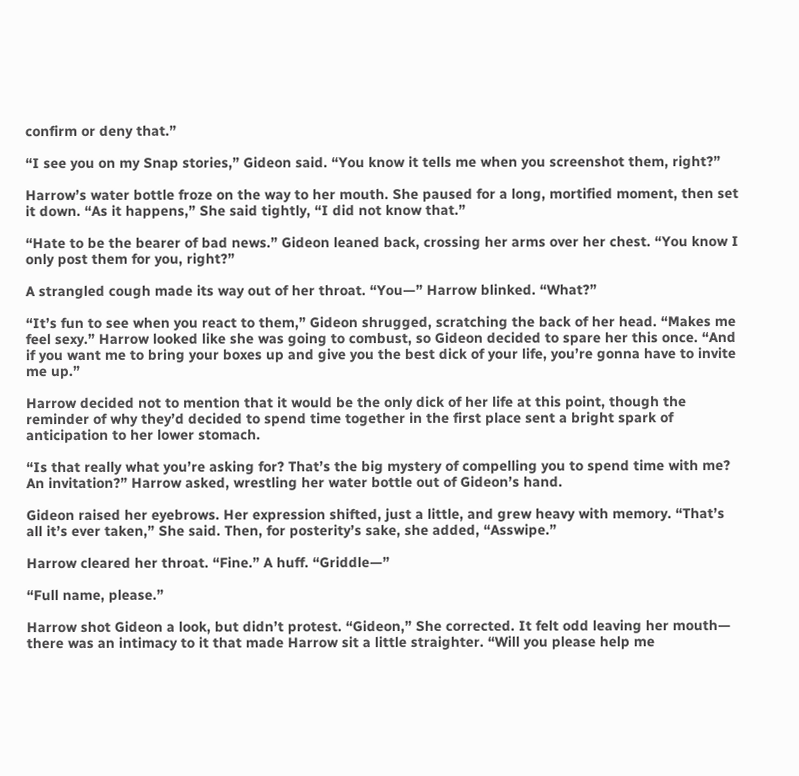confirm or deny that.”

“I see you on my Snap stories,” Gideon said. “You know it tells me when you screenshot them, right?”

Harrow’s water bottle froze on the way to her mouth. She paused for a long, mortified moment, then set it down. “As it happens,” She said tightly, “I did not know that.”

“Hate to be the bearer of bad news.” Gideon leaned back, crossing her arms over her chest. “You know I only post them for you, right?”

A strangled cough made its way out of her throat. “You—” Harrow blinked. “What?”

“It’s fun to see when you react to them,” Gideon shrugged, scratching the back of her head. “Makes me feel sexy.” Harrow looked like she was going to combust, so Gideon decided to spare her this once. “And if you want me to bring your boxes up and give you the best dick of your life, you’re gonna have to invite me up.”

Harrow decided not to mention that it would be the only dick of her life at this point, though the reminder of why they’d decided to spend time together in the first place sent a bright spark of anticipation to her lower stomach.

“Is that really what you’re asking for? That’s the big mystery of compelling you to spend time with me? An invitation?” Harrow asked, wrestling her water bottle out of Gideon’s hand.

Gideon raised her eyebrows. Her expression shifted, just a little, and grew heavy with memory. “That’s all it’s ever taken,” She said. Then, for posterity’s sake, she added, “Asswipe.”

Harrow cleared her throat. “Fine.” A huff. “Griddle—”

“Full name, please.”

Harrow shot Gideon a look, but didn’t protest. “Gideon,” She corrected. It felt odd leaving her mouth— there was an intimacy to it that made Harrow sit a little straighter. “Will you please help me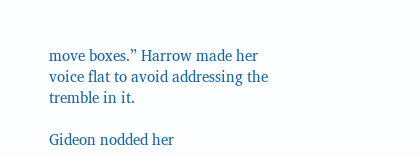move boxes.” Harrow made her voice flat to avoid addressing the tremble in it.

Gideon nodded her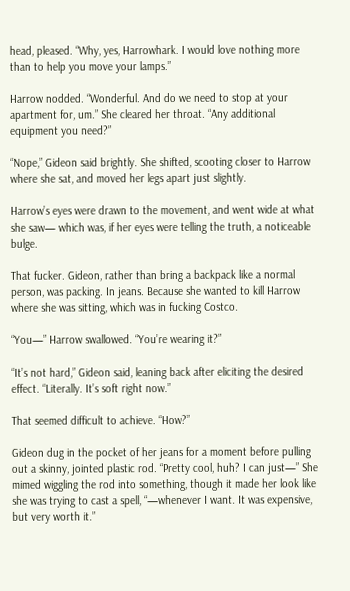head, pleased. “Why, yes, Harrowhark. I would love nothing more than to help you move your lamps.”

Harrow nodded. “Wonderful. And do we need to stop at your apartment for, um.” She cleared her throat. “Any additional equipment you need?”

“Nope,” Gideon said brightly. She shifted, scooting closer to Harrow where she sat, and moved her legs apart just slightly.

Harrow’s eyes were drawn to the movement, and went wide at what she saw— which was, if her eyes were telling the truth, a noticeable bulge.

That fucker. Gideon, rather than bring a backpack like a normal person, was packing. In jeans. Because she wanted to kill Harrow where she was sitting, which was in fucking Costco.

“You—” Harrow swallowed. “You’re wearing it?”

“It’s not hard,” Gideon said, leaning back after eliciting the desired effect. “Literally. It’s soft right now.”

That seemed difficult to achieve. “How?”

Gideon dug in the pocket of her jeans for a moment before pulling out a skinny, jointed plastic rod. “Pretty cool, huh? I can just—” She mimed wiggling the rod into something, though it made her look like she was trying to cast a spell, “—whenever I want. It was expensive, but very worth it.”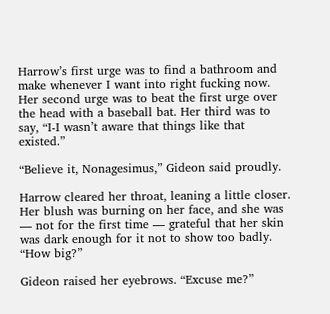Harrow’s first urge was to find a bathroom and make whenever I want into right fucking now. Her second urge was to beat the first urge over the head with a baseball bat. Her third was to say, “I-I wasn’t aware that things like that existed.”

“Believe it, Nonagesimus,” Gideon said proudly.

Harrow cleared her throat, leaning a little closer. Her blush was burning on her face, and she was — not for the first time — grateful that her skin was dark enough for it not to show too badly. “How big?”

Gideon raised her eyebrows. “Excuse me?”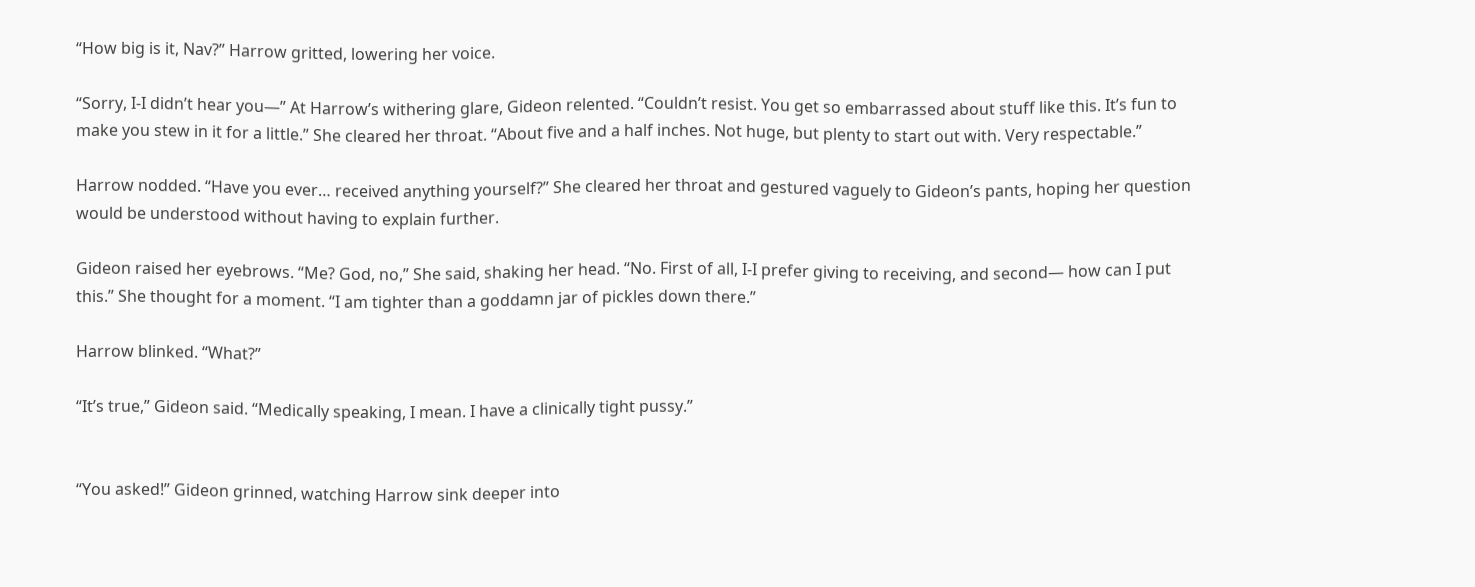“How big is it, Nav?” Harrow gritted, lowering her voice.

“Sorry, I-I didn’t hear you—” At Harrow’s withering glare, Gideon relented. “Couldn’t resist. You get so embarrassed about stuff like this. It’s fun to make you stew in it for a little.” She cleared her throat. “About five and a half inches. Not huge, but plenty to start out with. Very respectable.”

Harrow nodded. “Have you ever… received anything yourself?” She cleared her throat and gestured vaguely to Gideon’s pants, hoping her question would be understood without having to explain further.

Gideon raised her eyebrows. “Me? God, no,” She said, shaking her head. “No. First of all, I-I prefer giving to receiving, and second— how can I put this.” She thought for a moment. “I am tighter than a goddamn jar of pickles down there.”

Harrow blinked. “What?”

“It’s true,” Gideon said. “Medically speaking, I mean. I have a clinically tight pussy.”


“You asked!” Gideon grinned, watching Harrow sink deeper into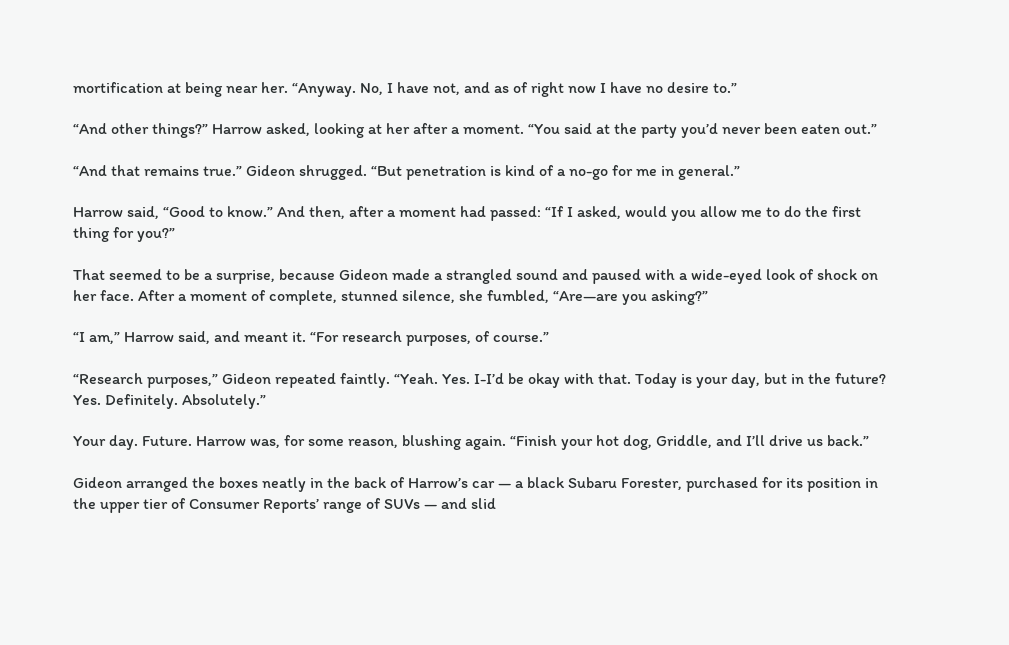mortification at being near her. “Anyway. No, I have not, and as of right now I have no desire to.”

“And other things?” Harrow asked, looking at her after a moment. “You said at the party you’d never been eaten out.”

“And that remains true.” Gideon shrugged. “But penetration is kind of a no-go for me in general.”

Harrow said, “Good to know.” And then, after a moment had passed: “If I asked, would you allow me to do the first thing for you?”

That seemed to be a surprise, because Gideon made a strangled sound and paused with a wide-eyed look of shock on her face. After a moment of complete, stunned silence, she fumbled, “Are—are you asking?”

“I am,” Harrow said, and meant it. “For research purposes, of course.”

“Research purposes,” Gideon repeated faintly. “Yeah. Yes. I-I’d be okay with that. Today is your day, but in the future? Yes. Definitely. Absolutely.”

Your day. Future. Harrow was, for some reason, blushing again. “Finish your hot dog, Griddle, and I’ll drive us back.”

Gideon arranged the boxes neatly in the back of Harrow’s car — a black Subaru Forester, purchased for its position in the upper tier of Consumer Reports’ range of SUVs — and slid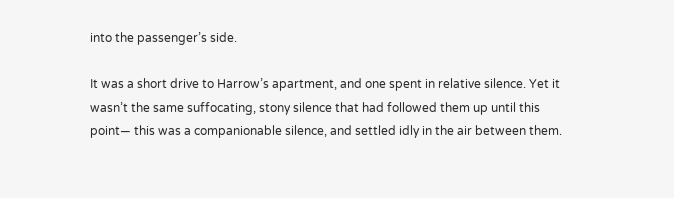into the passenger’s side.

It was a short drive to Harrow’s apartment, and one spent in relative silence. Yet it wasn’t the same suffocating, stony silence that had followed them up until this point— this was a companionable silence, and settled idly in the air between them.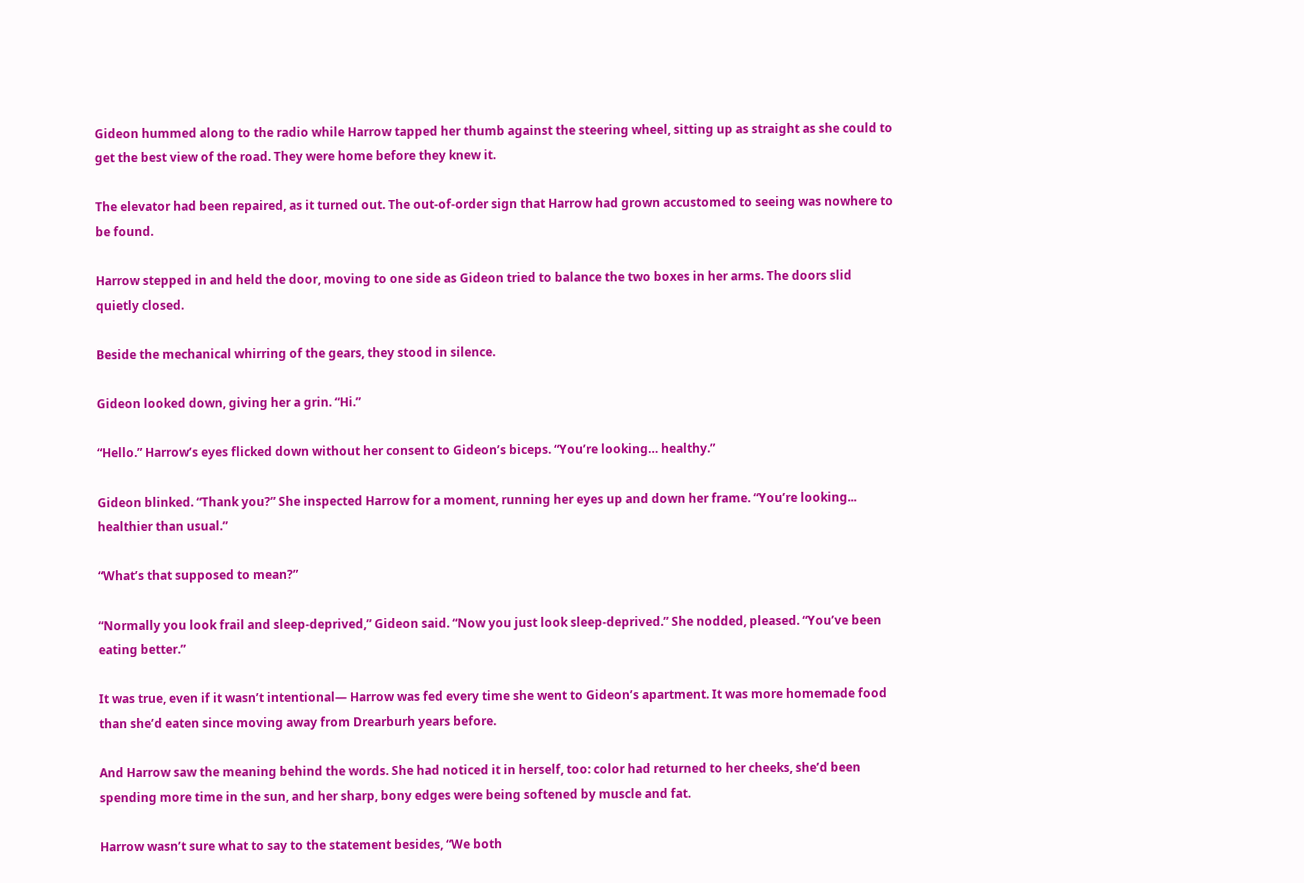Gideon hummed along to the radio while Harrow tapped her thumb against the steering wheel, sitting up as straight as she could to get the best view of the road. They were home before they knew it.

The elevator had been repaired, as it turned out. The out-of-order sign that Harrow had grown accustomed to seeing was nowhere to be found.

Harrow stepped in and held the door, moving to one side as Gideon tried to balance the two boxes in her arms. The doors slid quietly closed.

Beside the mechanical whirring of the gears, they stood in silence.

Gideon looked down, giving her a grin. “Hi.”

“Hello.” Harrow’s eyes flicked down without her consent to Gideon’s biceps. “You’re looking… healthy.”

Gideon blinked. “Thank you?” She inspected Harrow for a moment, running her eyes up and down her frame. “You’re looking... healthier than usual.”

“What’s that supposed to mean?”

“Normally you look frail and sleep-deprived,” Gideon said. “Now you just look sleep-deprived.” She nodded, pleased. “You’ve been eating better.”

It was true, even if it wasn’t intentional— Harrow was fed every time she went to Gideon’s apartment. It was more homemade food than she’d eaten since moving away from Drearburh years before.

And Harrow saw the meaning behind the words. She had noticed it in herself, too: color had returned to her cheeks, she’d been spending more time in the sun, and her sharp, bony edges were being softened by muscle and fat.

Harrow wasn’t sure what to say to the statement besides, “We both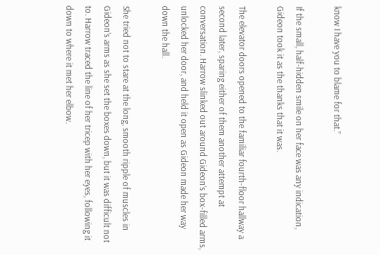know I have you to blame for that.”

If the small, half-hidden smile on her face was any indication, Gideon took it as the thanks that it was.

The elevator doors opened to the familiar fourth-floor hallway a second later, sparing either of them another attempt at conversation. Harrow slinked out around Gideon’s box-filled arms, unlocked her door, and held it open as Gideon made her way down the hall.

She tried not to stare at the long, smooth ripple of muscles in Gideon’s arms as she set the boxes down, but it was difficult not to. Harrow traced the line of her tricep with her eyes, following it down to where it met her elbow.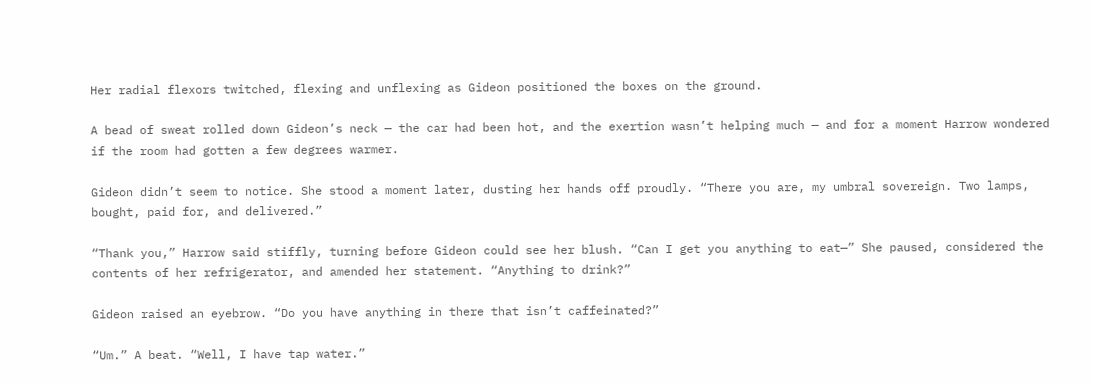Her radial flexors twitched, flexing and unflexing as Gideon positioned the boxes on the ground.

A bead of sweat rolled down Gideon’s neck — the car had been hot, and the exertion wasn’t helping much — and for a moment Harrow wondered if the room had gotten a few degrees warmer.

Gideon didn’t seem to notice. She stood a moment later, dusting her hands off proudly. “There you are, my umbral sovereign. Two lamps, bought, paid for, and delivered.”

“Thank you,” Harrow said stiffly, turning before Gideon could see her blush. “Can I get you anything to eat—” She paused, considered the contents of her refrigerator, and amended her statement. “Anything to drink?”

Gideon raised an eyebrow. “Do you have anything in there that isn’t caffeinated?”

“Um.” A beat. “Well, I have tap water.”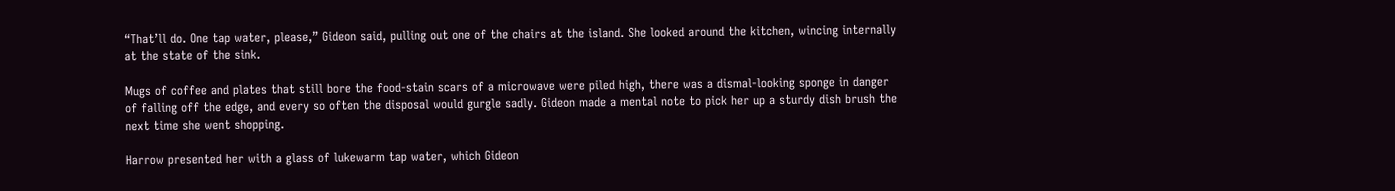“That’ll do. One tap water, please,” Gideon said, pulling out one of the chairs at the island. She looked around the kitchen, wincing internally at the state of the sink.

Mugs of coffee and plates that still bore the food-stain scars of a microwave were piled high, there was a dismal-looking sponge in danger of falling off the edge, and every so often the disposal would gurgle sadly. Gideon made a mental note to pick her up a sturdy dish brush the next time she went shopping.

Harrow presented her with a glass of lukewarm tap water, which Gideon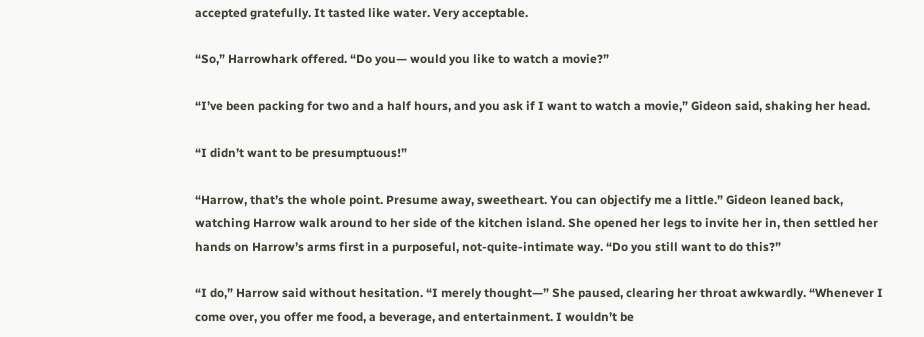accepted gratefully. It tasted like water. Very acceptable.

“So,” Harrowhark offered. “Do you— would you like to watch a movie?”

“I’ve been packing for two and a half hours, and you ask if I want to watch a movie,” Gideon said, shaking her head.

“I didn’t want to be presumptuous!”

“Harrow, that’s the whole point. Presume away, sweetheart. You can objectify me a little.” Gideon leaned back, watching Harrow walk around to her side of the kitchen island. She opened her legs to invite her in, then settled her hands on Harrow’s arms first in a purposeful, not-quite-intimate way. “Do you still want to do this?”

“I do,” Harrow said without hesitation. “I merely thought—” She paused, clearing her throat awkwardly. “Whenever I come over, you offer me food, a beverage, and entertainment. I wouldn’t be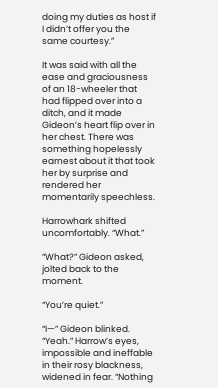doing my duties as host if I didn’t offer you the same courtesy.”

It was said with all the ease and graciousness of an 18-wheeler that had flipped over into a ditch, and it made Gideon’s heart flip over in her chest. There was something hopelessly earnest about it that took her by surprise and rendered her momentarily speechless.

Harrowhark shifted uncomfortably. “What.”

“What?” Gideon asked, jolted back to the moment.

“You’re quiet.”

“I—” Gideon blinked. “Yeah.” Harrow’s eyes, impossible and ineffable in their rosy blackness, widened in fear. “Nothing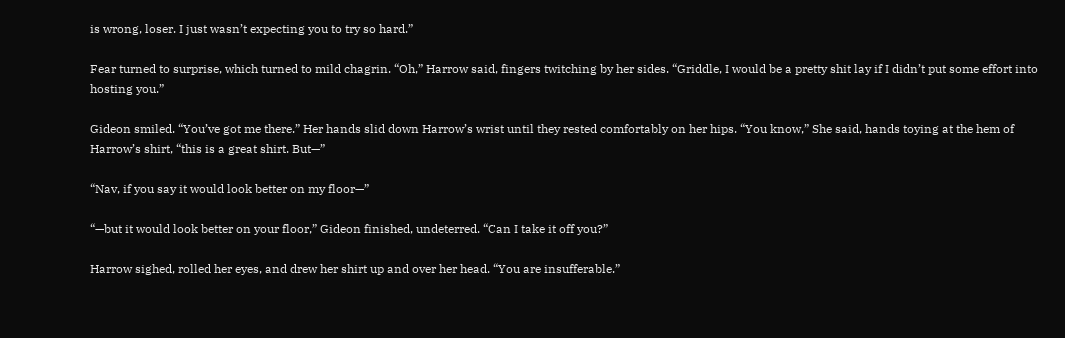is wrong, loser. I just wasn’t expecting you to try so hard.”

Fear turned to surprise, which turned to mild chagrin. “Oh,” Harrow said, fingers twitching by her sides. “Griddle, I would be a pretty shit lay if I didn’t put some effort into hosting you.”

Gideon smiled. “You’ve got me there.” Her hands slid down Harrow’s wrist until they rested comfortably on her hips. “You know,” She said, hands toying at the hem of Harrow’s shirt, “this is a great shirt. But—”

“Nav, if you say it would look better on my floor—”

“—but it would look better on your floor,” Gideon finished, undeterred. “Can I take it off you?”

Harrow sighed, rolled her eyes, and drew her shirt up and over her head. “You are insufferable.”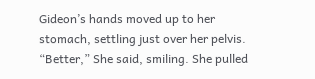Gideon’s hands moved up to her stomach, settling just over her pelvis. “Better,” She said, smiling. She pulled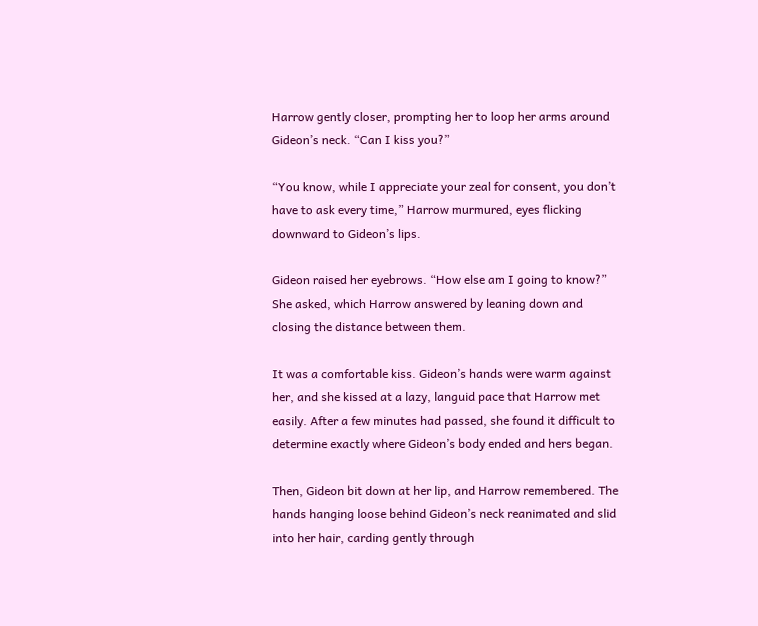Harrow gently closer, prompting her to loop her arms around Gideon’s neck. “Can I kiss you?”

“You know, while I appreciate your zeal for consent, you don’t have to ask every time,” Harrow murmured, eyes flicking downward to Gideon’s lips.

Gideon raised her eyebrows. “How else am I going to know?” She asked, which Harrow answered by leaning down and closing the distance between them.

It was a comfortable kiss. Gideon’s hands were warm against her, and she kissed at a lazy, languid pace that Harrow met easily. After a few minutes had passed, she found it difficult to determine exactly where Gideon’s body ended and hers began.

Then, Gideon bit down at her lip, and Harrow remembered. The hands hanging loose behind Gideon’s neck reanimated and slid into her hair, carding gently through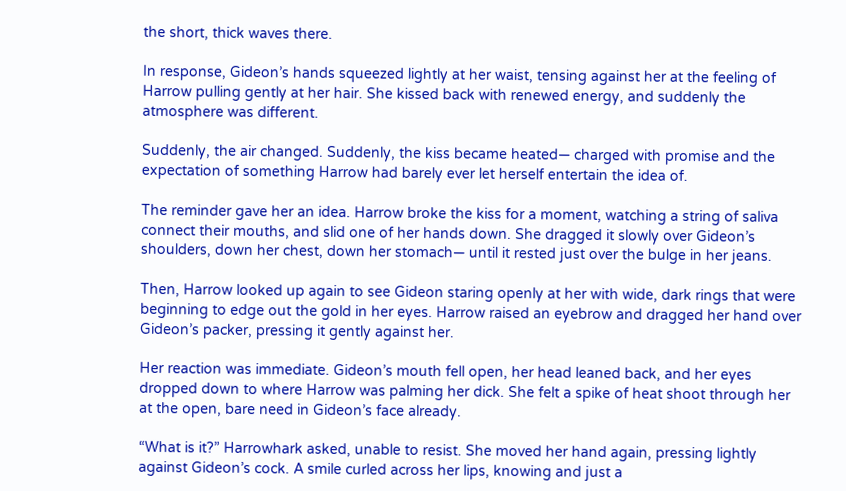the short, thick waves there.

In response, Gideon’s hands squeezed lightly at her waist, tensing against her at the feeling of Harrow pulling gently at her hair. She kissed back with renewed energy, and suddenly the atmosphere was different.

Suddenly, the air changed. Suddenly, the kiss became heated— charged with promise and the expectation of something Harrow had barely ever let herself entertain the idea of.

The reminder gave her an idea. Harrow broke the kiss for a moment, watching a string of saliva connect their mouths, and slid one of her hands down. She dragged it slowly over Gideon’s shoulders, down her chest, down her stomach— until it rested just over the bulge in her jeans.

Then, Harrow looked up again to see Gideon staring openly at her with wide, dark rings that were beginning to edge out the gold in her eyes. Harrow raised an eyebrow and dragged her hand over Gideon’s packer, pressing it gently against her.

Her reaction was immediate. Gideon’s mouth fell open, her head leaned back, and her eyes dropped down to where Harrow was palming her dick. She felt a spike of heat shoot through her at the open, bare need in Gideon’s face already.

“What is it?” Harrowhark asked, unable to resist. She moved her hand again, pressing lightly against Gideon’s cock. A smile curled across her lips, knowing and just a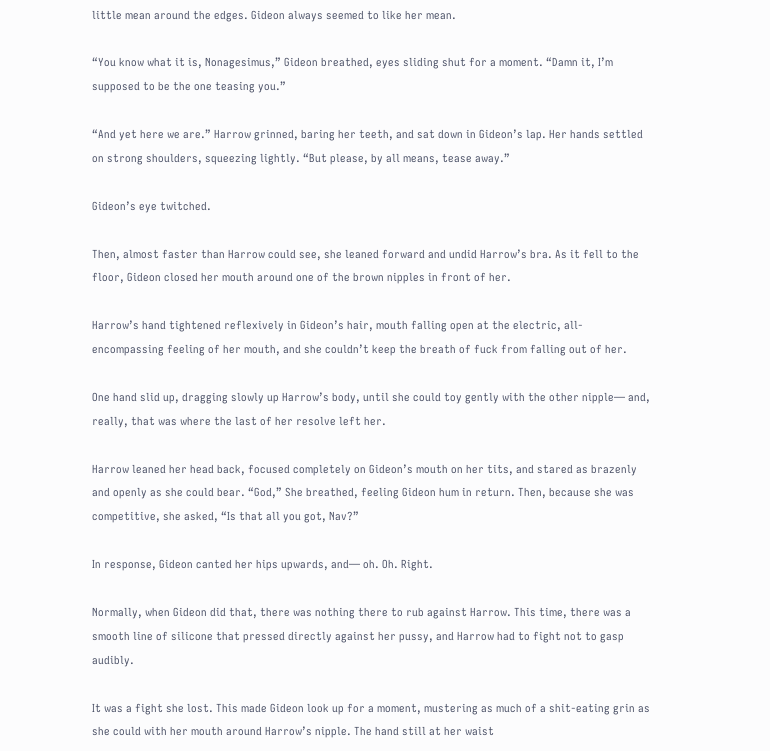little mean around the edges. Gideon always seemed to like her mean.

“You know what it is, Nonagesimus,” Gideon breathed, eyes sliding shut for a moment. “Damn it, I’m supposed to be the one teasing you.”

“And yet here we are.” Harrow grinned, baring her teeth, and sat down in Gideon’s lap. Her hands settled on strong shoulders, squeezing lightly. “But please, by all means, tease away.”

Gideon’s eye twitched.

Then, almost faster than Harrow could see, she leaned forward and undid Harrow’s bra. As it fell to the floor, Gideon closed her mouth around one of the brown nipples in front of her.

Harrow’s hand tightened reflexively in Gideon’s hair, mouth falling open at the electric, all-encompassing feeling of her mouth, and she couldn’t keep the breath of fuck from falling out of her.

One hand slid up, dragging slowly up Harrow’s body, until she could toy gently with the other nipple— and, really, that was where the last of her resolve left her.

Harrow leaned her head back, focused completely on Gideon’s mouth on her tits, and stared as brazenly and openly as she could bear. “God,” She breathed, feeling Gideon hum in return. Then, because she was competitive, she asked, “Is that all you got, Nav?”

In response, Gideon canted her hips upwards, and— oh. Oh. Right.

Normally, when Gideon did that, there was nothing there to rub against Harrow. This time, there was a smooth line of silicone that pressed directly against her pussy, and Harrow had to fight not to gasp audibly.

It was a fight she lost. This made Gideon look up for a moment, mustering as much of a shit-eating grin as she could with her mouth around Harrow’s nipple. The hand still at her waist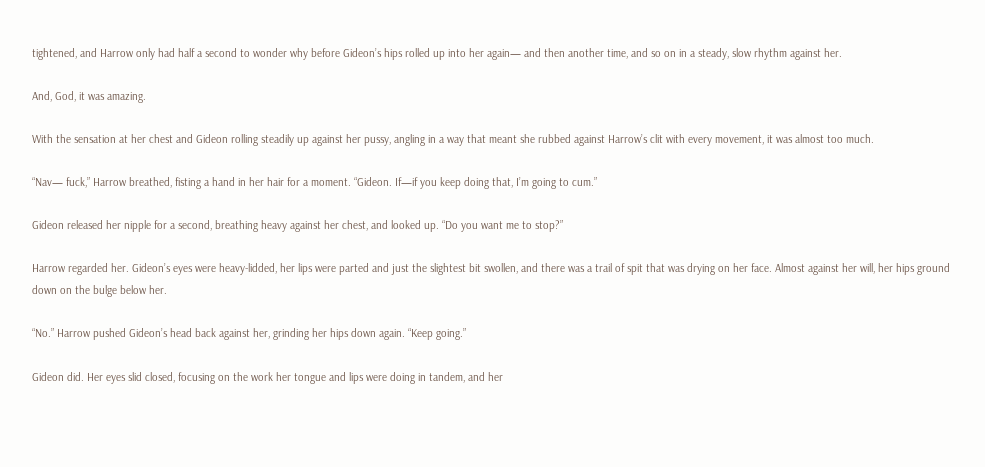tightened, and Harrow only had half a second to wonder why before Gideon’s hips rolled up into her again— and then another time, and so on in a steady, slow rhythm against her.

And, God, it was amazing.

With the sensation at her chest and Gideon rolling steadily up against her pussy, angling in a way that meant she rubbed against Harrow’s clit with every movement, it was almost too much.

“Nav— fuck,” Harrow breathed, fisting a hand in her hair for a moment. “Gideon. If—if you keep doing that, I’m going to cum.”

Gideon released her nipple for a second, breathing heavy against her chest, and looked up. “Do you want me to stop?”

Harrow regarded her. Gideon’s eyes were heavy-lidded, her lips were parted and just the slightest bit swollen, and there was a trail of spit that was drying on her face. Almost against her will, her hips ground down on the bulge below her.

“No.” Harrow pushed Gideon’s head back against her, grinding her hips down again. “Keep going.”

Gideon did. Her eyes slid closed, focusing on the work her tongue and lips were doing in tandem, and her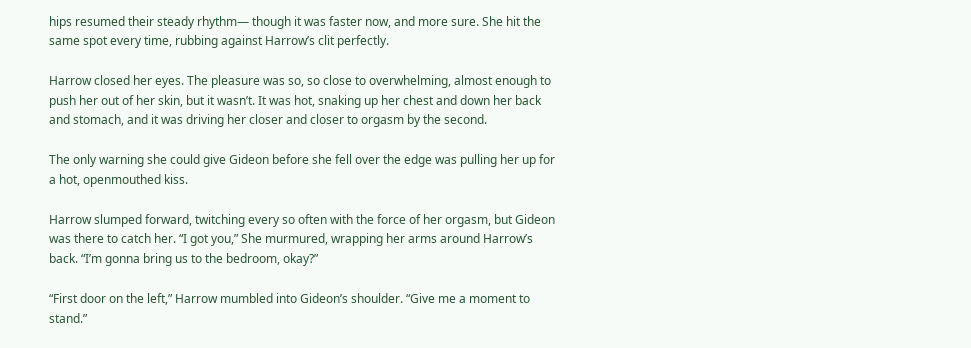hips resumed their steady rhythm— though it was faster now, and more sure. She hit the same spot every time, rubbing against Harrow’s clit perfectly.

Harrow closed her eyes. The pleasure was so, so close to overwhelming, almost enough to push her out of her skin, but it wasn’t. It was hot, snaking up her chest and down her back and stomach, and it was driving her closer and closer to orgasm by the second.

The only warning she could give Gideon before she fell over the edge was pulling her up for a hot, openmouthed kiss.

Harrow slumped forward, twitching every so often with the force of her orgasm, but Gideon was there to catch her. “I got you,” She murmured, wrapping her arms around Harrow’s back. “I’m gonna bring us to the bedroom, okay?”

“First door on the left,” Harrow mumbled into Gideon’s shoulder. “Give me a moment to stand.”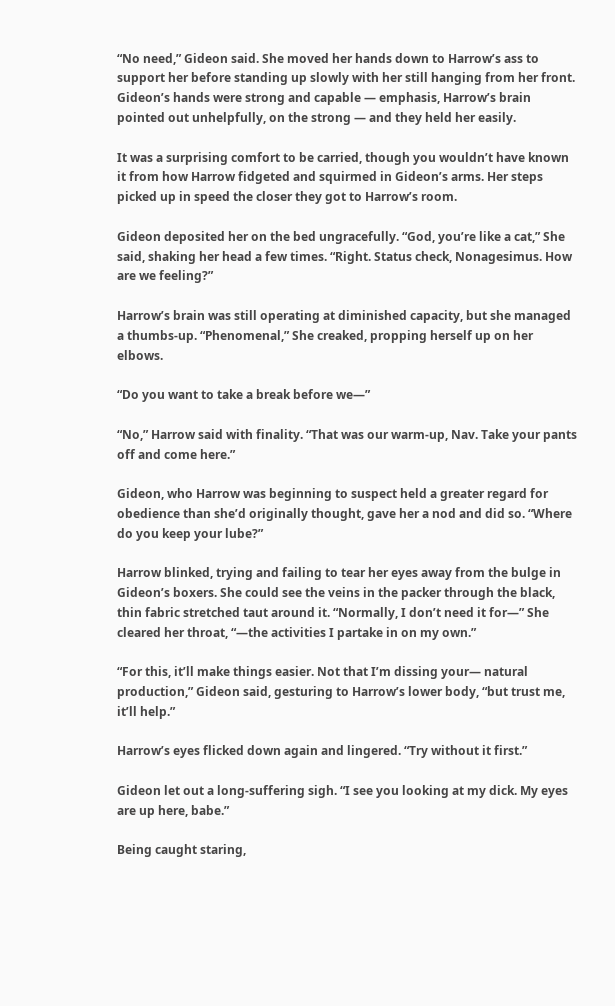“No need,” Gideon said. She moved her hands down to Harrow’s ass to support her before standing up slowly with her still hanging from her front. Gideon’s hands were strong and capable — emphasis, Harrow’s brain pointed out unhelpfully, on the strong — and they held her easily.

It was a surprising comfort to be carried, though you wouldn’t have known it from how Harrow fidgeted and squirmed in Gideon’s arms. Her steps picked up in speed the closer they got to Harrow’s room.

Gideon deposited her on the bed ungracefully. “God, you’re like a cat,” She said, shaking her head a few times. “Right. Status check, Nonagesimus. How are we feeling?”

Harrow’s brain was still operating at diminished capacity, but she managed a thumbs-up. “Phenomenal,” She creaked, propping herself up on her elbows.

“Do you want to take a break before we—”

“No,” Harrow said with finality. “That was our warm-up, Nav. Take your pants off and come here.”

Gideon, who Harrow was beginning to suspect held a greater regard for obedience than she’d originally thought, gave her a nod and did so. “Where do you keep your lube?”

Harrow blinked, trying and failing to tear her eyes away from the bulge in Gideon’s boxers. She could see the veins in the packer through the black, thin fabric stretched taut around it. “Normally, I don’t need it for—” She cleared her throat, “—the activities I partake in on my own.”

“For this, it’ll make things easier. Not that I’m dissing your— natural production,” Gideon said, gesturing to Harrow’s lower body, “but trust me, it’ll help.”

Harrow’s eyes flicked down again and lingered. “Try without it first.”

Gideon let out a long-suffering sigh. “I see you looking at my dick. My eyes are up here, babe.”

Being caught staring,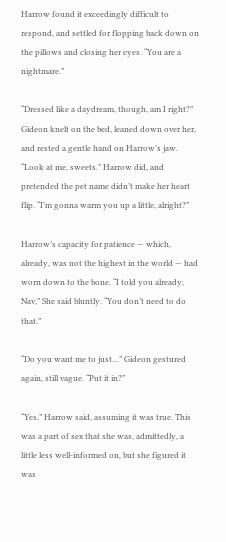Harrow found it exceedingly difficult to respond, and settled for flopping back down on the pillows and closing her eyes. “You are a nightmare.”

“Dressed like a daydream, though, am I right?” Gideon knelt on the bed, leaned down over her, and rested a gentle hand on Harrow’s jaw. “Look at me, sweets.” Harrow did, and pretended the pet name didn’t make her heart flip. “I’m gonna warm you up a little, alright?”

Harrow’s capacity for patience — which, already, was not the highest in the world — had worn down to the bone. “I told you already, Nav,” She said bluntly. “You don’t need to do that.”

“Do you want me to just…” Gideon gestured again, still vague. “Put it in?”

“Yes,” Harrow said, assuming it was true. This was a part of sex that she was, admittedly, a little less well-informed on, but she figured it was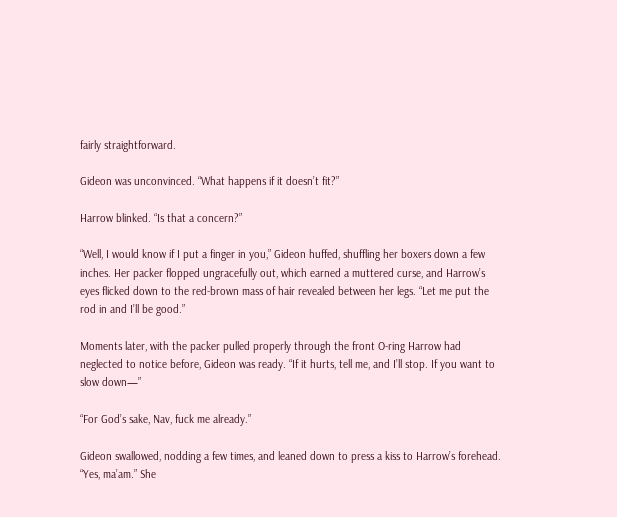fairly straightforward.

Gideon was unconvinced. “What happens if it doesn’t fit?”

Harrow blinked. “Is that a concern?”

“Well, I would know if I put a finger in you,” Gideon huffed, shuffling her boxers down a few inches. Her packer flopped ungracefully out, which earned a muttered curse, and Harrow’s eyes flicked down to the red-brown mass of hair revealed between her legs. “Let me put the rod in and I’ll be good.”

Moments later, with the packer pulled properly through the front O-ring Harrow had neglected to notice before, Gideon was ready. “If it hurts, tell me, and I’ll stop. If you want to slow down—”

“For God’s sake, Nav, fuck me already.”

Gideon swallowed, nodding a few times, and leaned down to press a kiss to Harrow’s forehead. “Yes, ma’am.” She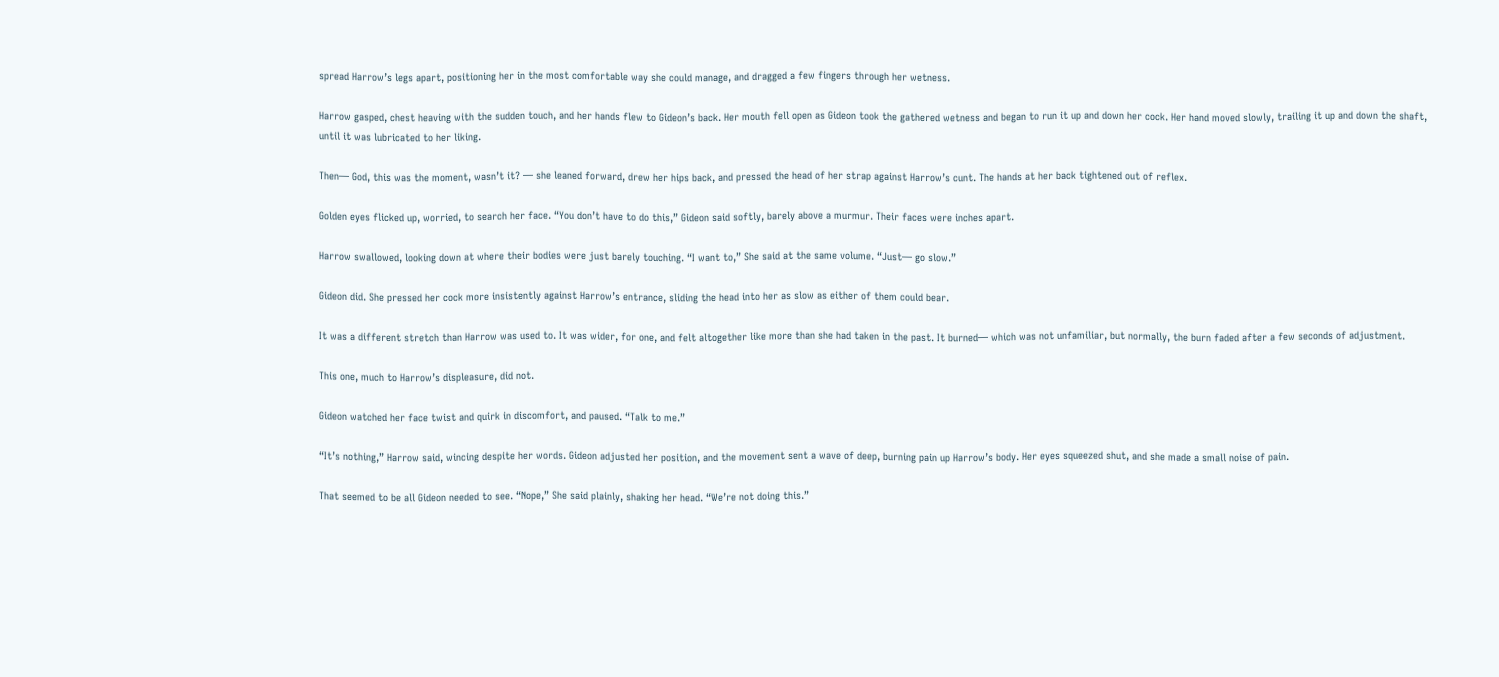spread Harrow’s legs apart, positioning her in the most comfortable way she could manage, and dragged a few fingers through her wetness.

Harrow gasped, chest heaving with the sudden touch, and her hands flew to Gideon’s back. Her mouth fell open as Gideon took the gathered wetness and began to run it up and down her cock. Her hand moved slowly, trailing it up and down the shaft, until it was lubricated to her liking.

Then— God, this was the moment, wasn’t it? — she leaned forward, drew her hips back, and pressed the head of her strap against Harrow’s cunt. The hands at her back tightened out of reflex.

Golden eyes flicked up, worried, to search her face. “You don’t have to do this,” Gideon said softly, barely above a murmur. Their faces were inches apart.

Harrow swallowed, looking down at where their bodies were just barely touching. “I want to,” She said at the same volume. “Just— go slow.”

Gideon did. She pressed her cock more insistently against Harrow’s entrance, sliding the head into her as slow as either of them could bear.

It was a different stretch than Harrow was used to. It was wider, for one, and felt altogether like more than she had taken in the past. It burned— which was not unfamiliar, but normally, the burn faded after a few seconds of adjustment.

This one, much to Harrow’s displeasure, did not.

Gideon watched her face twist and quirk in discomfort, and paused. “Talk to me.”

“It’s nothing,” Harrow said, wincing despite her words. Gideon adjusted her position, and the movement sent a wave of deep, burning pain up Harrow’s body. Her eyes squeezed shut, and she made a small noise of pain.

That seemed to be all Gideon needed to see. “Nope,” She said plainly, shaking her head. “We’re not doing this.”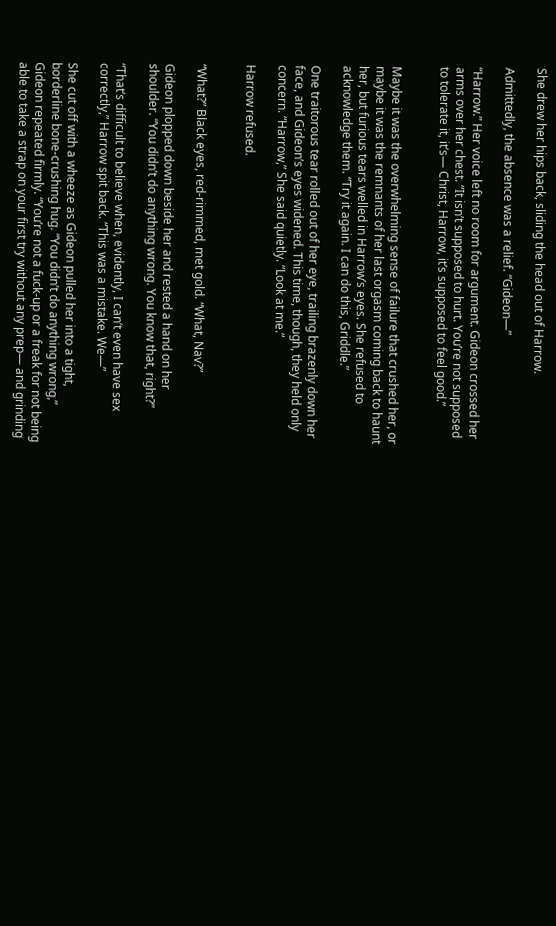She drew her hips back, sliding the head out of Harrow.

Admittedly, the absence was a relief. “Gideon—”

“Harrow.” Her voice left no room for argument. Gideon crossed her arms over her chest. “It isn’t supposed to hurt. You’re not supposed to tolerate it, it’s— Christ, Harrow, it’s supposed to feel good.”


Maybe it was the overwhelming sense of failure that crushed her, or maybe it was the remnants of her last orgasm coming back to haunt her, but furious tears welled in Harrow’s eyes. She refused to acknowledge them. “Try it again. I can do this, Griddle.”

One traitorous tear rolled out of her eye, trailing brazenly down her face, and Gideon’s eyes widened. This time, though, they held only concern. “Harrow,” She said quietly. “Look at me.”

Harrow refused.


“What?” Black eyes, red-rimmed, met gold. “What, Nav?”

Gideon plopped down beside her and rested a hand on her shoulder. “You didn’t do anything wrong. You know that, right?”

“That’s difficult to believe when, evidently, I can’t even have sex correctly,” Harrow spit back. “This was a mistake. We—”

She cut off with a wheeze as Gideon pulled her into a tight, borderline bone-crushing hug. “You didn’t do anything wrong,” Gideon repeated firmly. “You’re not a fuck-up or a freak for not being able to take a strap on your first try without any prep— and grinding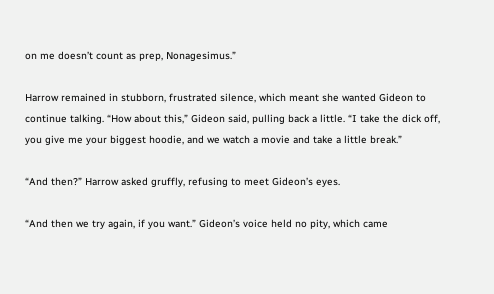on me doesn’t count as prep, Nonagesimus.”

Harrow remained in stubborn, frustrated silence, which meant she wanted Gideon to continue talking. “How about this,” Gideon said, pulling back a little. “I take the dick off, you give me your biggest hoodie, and we watch a movie and take a little break.”

“And then?” Harrow asked gruffly, refusing to meet Gideon’s eyes.

“And then we try again, if you want.” Gideon’s voice held no pity, which came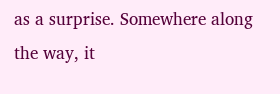as a surprise. Somewhere along the way, it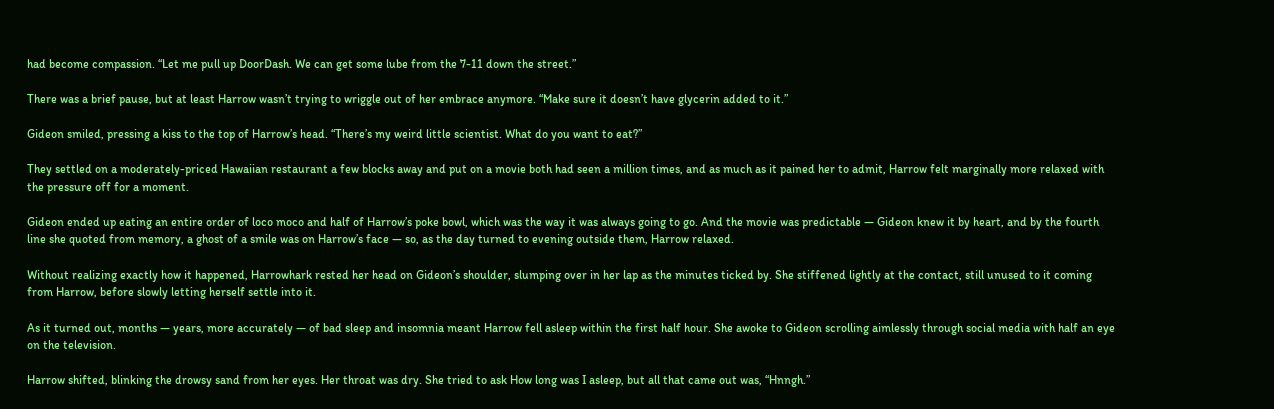had become compassion. “Let me pull up DoorDash. We can get some lube from the 7-11 down the street.”

There was a brief pause, but at least Harrow wasn’t trying to wriggle out of her embrace anymore. “Make sure it doesn’t have glycerin added to it.”

Gideon smiled, pressing a kiss to the top of Harrow’s head. “There’s my weird little scientist. What do you want to eat?”

They settled on a moderately-priced Hawaiian restaurant a few blocks away and put on a movie both had seen a million times, and as much as it pained her to admit, Harrow felt marginally more relaxed with the pressure off for a moment.

Gideon ended up eating an entire order of loco moco and half of Harrow’s poke bowl, which was the way it was always going to go. And the movie was predictable — Gideon knew it by heart, and by the fourth line she quoted from memory, a ghost of a smile was on Harrow’s face — so, as the day turned to evening outside them, Harrow relaxed.

Without realizing exactly how it happened, Harrowhark rested her head on Gideon’s shoulder, slumping over in her lap as the minutes ticked by. She stiffened lightly at the contact, still unused to it coming from Harrow, before slowly letting herself settle into it.

As it turned out, months — years, more accurately — of bad sleep and insomnia meant Harrow fell asleep within the first half hour. She awoke to Gideon scrolling aimlessly through social media with half an eye on the television.

Harrow shifted, blinking the drowsy sand from her eyes. Her throat was dry. She tried to ask How long was I asleep, but all that came out was, “Hnngh.”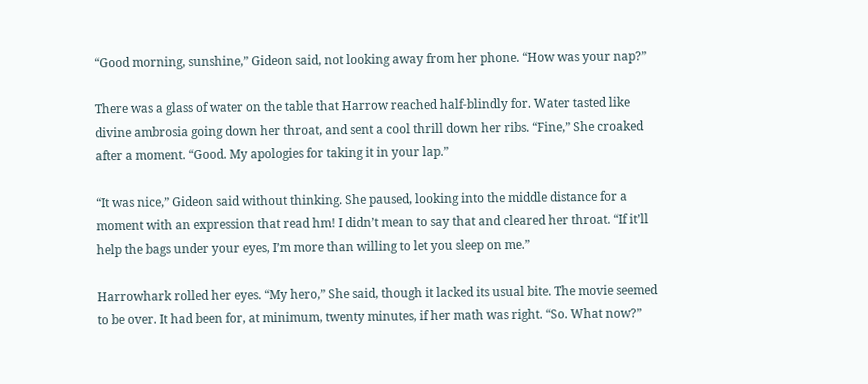“Good morning, sunshine,” Gideon said, not looking away from her phone. “How was your nap?”

There was a glass of water on the table that Harrow reached half-blindly for. Water tasted like divine ambrosia going down her throat, and sent a cool thrill down her ribs. “Fine,” She croaked after a moment. “Good. My apologies for taking it in your lap.”

“It was nice,” Gideon said without thinking. She paused, looking into the middle distance for a moment with an expression that read hm! I didn’t mean to say that and cleared her throat. “If it’ll help the bags under your eyes, I’m more than willing to let you sleep on me.”

Harrowhark rolled her eyes. “My hero,” She said, though it lacked its usual bite. The movie seemed to be over. It had been for, at minimum, twenty minutes, if her math was right. “So. What now?”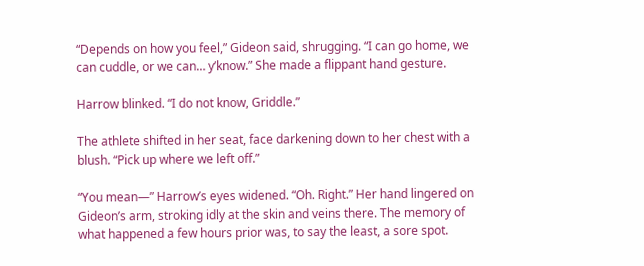“Depends on how you feel,” Gideon said, shrugging. “I can go home, we can cuddle, or we can… y’know.” She made a flippant hand gesture.

Harrow blinked. “I do not know, Griddle.”

The athlete shifted in her seat, face darkening down to her chest with a blush. “Pick up where we left off.”

“You mean—” Harrow’s eyes widened. “Oh. Right.” Her hand lingered on Gideon’s arm, stroking idly at the skin and veins there. The memory of what happened a few hours prior was, to say the least, a sore spot.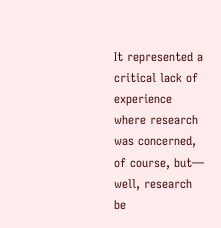It represented a critical lack of experience where research was concerned, of course, but— well, research be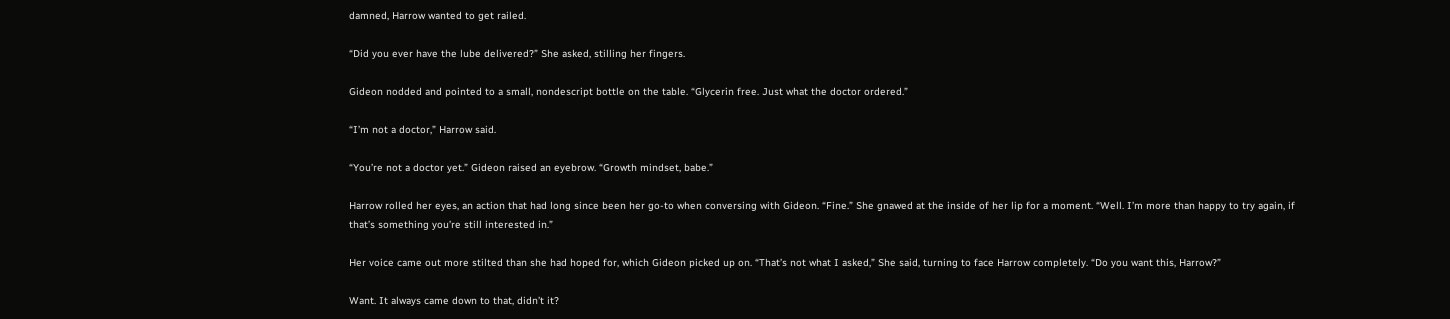damned, Harrow wanted to get railed.

“Did you ever have the lube delivered?” She asked, stilling her fingers.

Gideon nodded and pointed to a small, nondescript bottle on the table. “Glycerin free. Just what the doctor ordered.”

“I’m not a doctor,” Harrow said.

“You’re not a doctor yet.” Gideon raised an eyebrow. “Growth mindset, babe.”

Harrow rolled her eyes, an action that had long since been her go-to when conversing with Gideon. “Fine.” She gnawed at the inside of her lip for a moment. “Well. I’m more than happy to try again, if that’s something you’re still interested in.”

Her voice came out more stilted than she had hoped for, which Gideon picked up on. “That’s not what I asked,” She said, turning to face Harrow completely. “Do you want this, Harrow?”

Want. It always came down to that, didn’t it?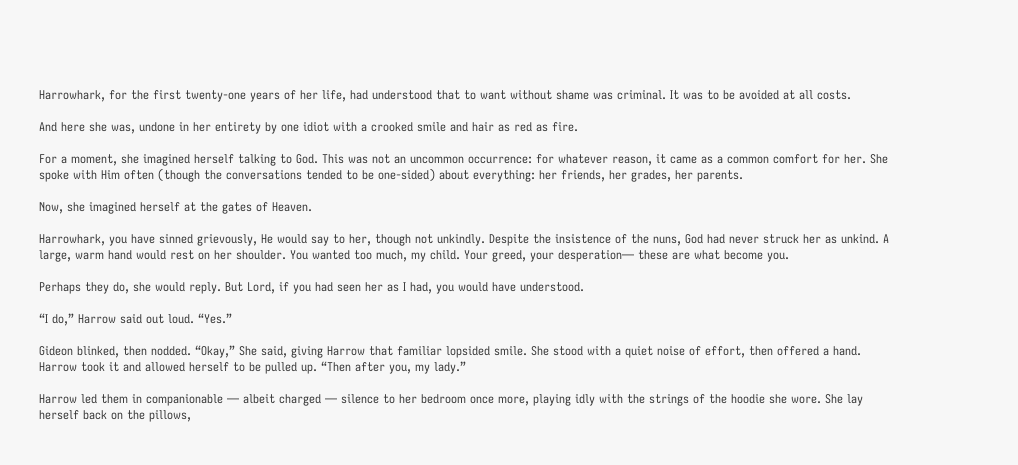Harrowhark, for the first twenty-one years of her life, had understood that to want without shame was criminal. It was to be avoided at all costs.

And here she was, undone in her entirety by one idiot with a crooked smile and hair as red as fire.

For a moment, she imagined herself talking to God. This was not an uncommon occurrence: for whatever reason, it came as a common comfort for her. She spoke with Him often (though the conversations tended to be one-sided) about everything: her friends, her grades, her parents.

Now, she imagined herself at the gates of Heaven.

Harrowhark, you have sinned grievously, He would say to her, though not unkindly. Despite the insistence of the nuns, God had never struck her as unkind. A large, warm hand would rest on her shoulder. You wanted too much, my child. Your greed, your desperation— these are what become you.

Perhaps they do, she would reply. But Lord, if you had seen her as I had, you would have understood.

“I do,” Harrow said out loud. “Yes.”

Gideon blinked, then nodded. “Okay,” She said, giving Harrow that familiar lopsided smile. She stood with a quiet noise of effort, then offered a hand. Harrow took it and allowed herself to be pulled up. “Then after you, my lady.”

Harrow led them in companionable — albeit charged — silence to her bedroom once more, playing idly with the strings of the hoodie she wore. She lay herself back on the pillows,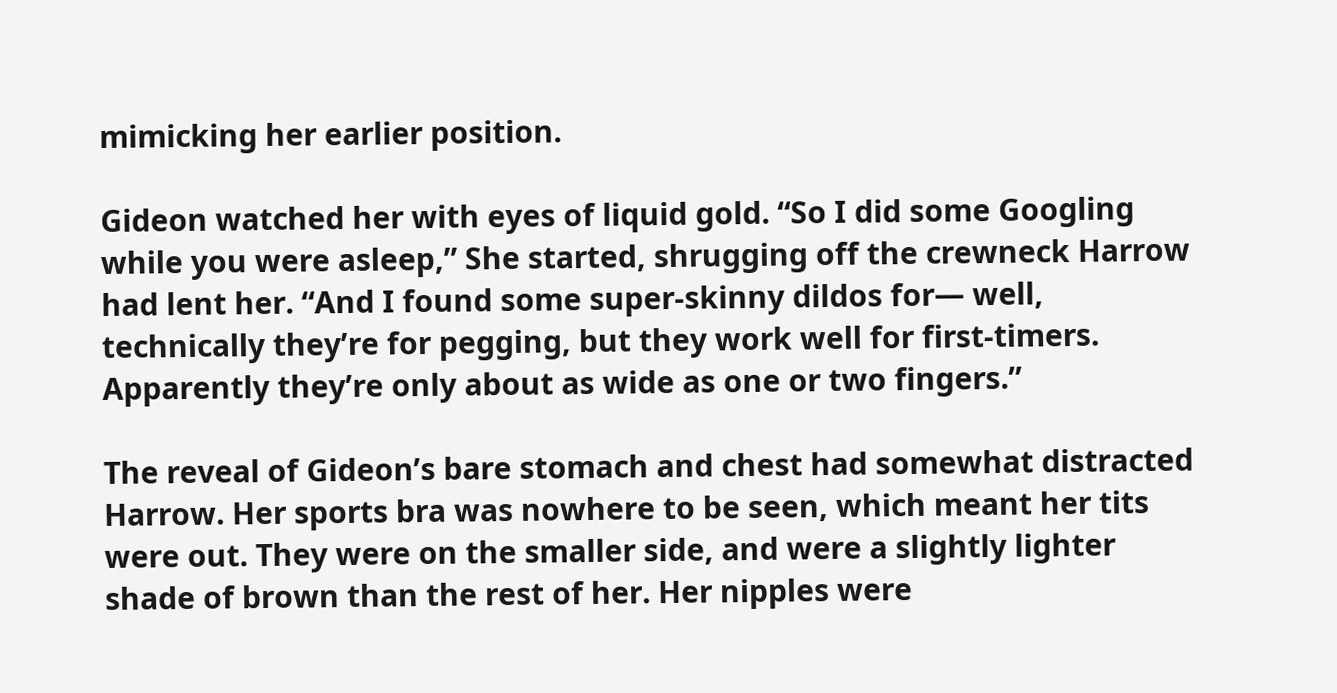mimicking her earlier position.

Gideon watched her with eyes of liquid gold. “So I did some Googling while you were asleep,” She started, shrugging off the crewneck Harrow had lent her. “And I found some super-skinny dildos for— well, technically they’re for pegging, but they work well for first-timers. Apparently they’re only about as wide as one or two fingers.”

The reveal of Gideon’s bare stomach and chest had somewhat distracted Harrow. Her sports bra was nowhere to be seen, which meant her tits were out. They were on the smaller side, and were a slightly lighter shade of brown than the rest of her. Her nipples were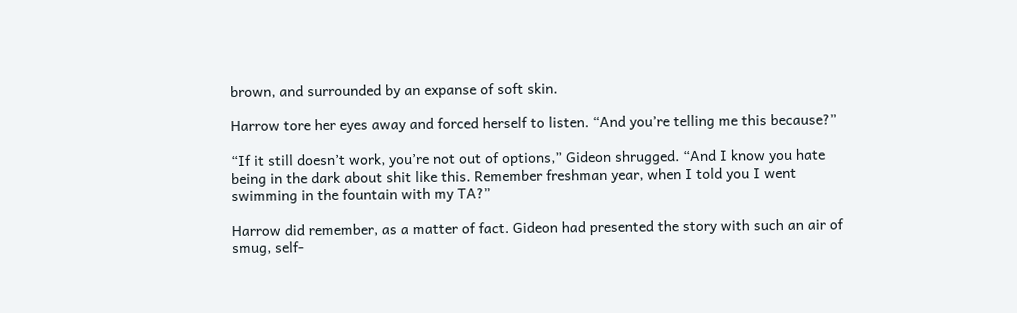brown, and surrounded by an expanse of soft skin.

Harrow tore her eyes away and forced herself to listen. “And you’re telling me this because?”

“If it still doesn’t work, you’re not out of options,” Gideon shrugged. “And I know you hate being in the dark about shit like this. Remember freshman year, when I told you I went swimming in the fountain with my TA?”

Harrow did remember, as a matter of fact. Gideon had presented the story with such an air of smug, self-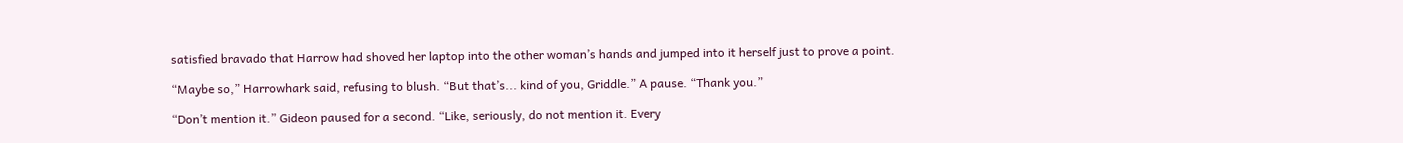satisfied bravado that Harrow had shoved her laptop into the other woman’s hands and jumped into it herself just to prove a point.

“Maybe so,” Harrowhark said, refusing to blush. “But that’s... kind of you, Griddle.” A pause. “Thank you.”

“Don’t mention it.” Gideon paused for a second. “Like, seriously, do not mention it. Every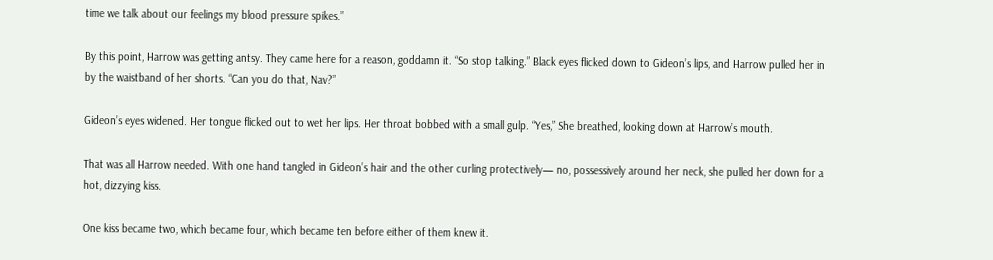time we talk about our feelings my blood pressure spikes.”

By this point, Harrow was getting antsy. They came here for a reason, goddamn it. “So stop talking.” Black eyes flicked down to Gideon’s lips, and Harrow pulled her in by the waistband of her shorts. “Can you do that, Nav?”

Gideon’s eyes widened. Her tongue flicked out to wet her lips. Her throat bobbed with a small gulp. “Yes,” She breathed, looking down at Harrow’s mouth.

That was all Harrow needed. With one hand tangled in Gideon’s hair and the other curling protectively— no, possessively around her neck, she pulled her down for a hot, dizzying kiss.

One kiss became two, which became four, which became ten before either of them knew it.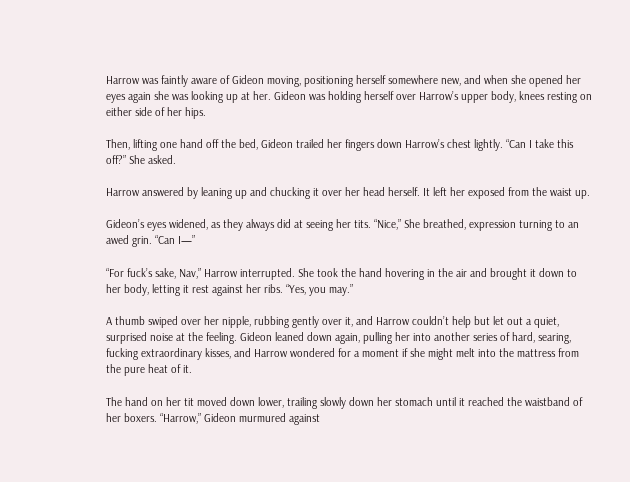Harrow was faintly aware of Gideon moving, positioning herself somewhere new, and when she opened her eyes again she was looking up at her. Gideon was holding herself over Harrow’s upper body, knees resting on either side of her hips.

Then, lifting one hand off the bed, Gideon trailed her fingers down Harrow’s chest lightly. “Can I take this off?” She asked.

Harrow answered by leaning up and chucking it over her head herself. It left her exposed from the waist up.

Gideon’s eyes widened, as they always did at seeing her tits. “Nice,” She breathed, expression turning to an awed grin. “Can I—”

“For fuck’s sake, Nav,” Harrow interrupted. She took the hand hovering in the air and brought it down to her body, letting it rest against her ribs. “Yes, you may.”

A thumb swiped over her nipple, rubbing gently over it, and Harrow couldn’t help but let out a quiet, surprised noise at the feeling. Gideon leaned down again, pulling her into another series of hard, searing, fucking extraordinary kisses, and Harrow wondered for a moment if she might melt into the mattress from the pure heat of it.

The hand on her tit moved down lower, trailing slowly down her stomach until it reached the waistband of her boxers. “Harrow,” Gideon murmured against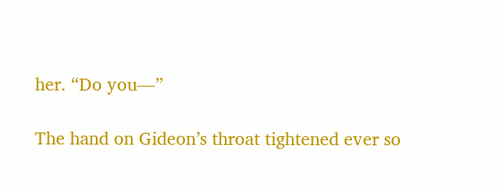her. “Do you—”

The hand on Gideon’s throat tightened ever so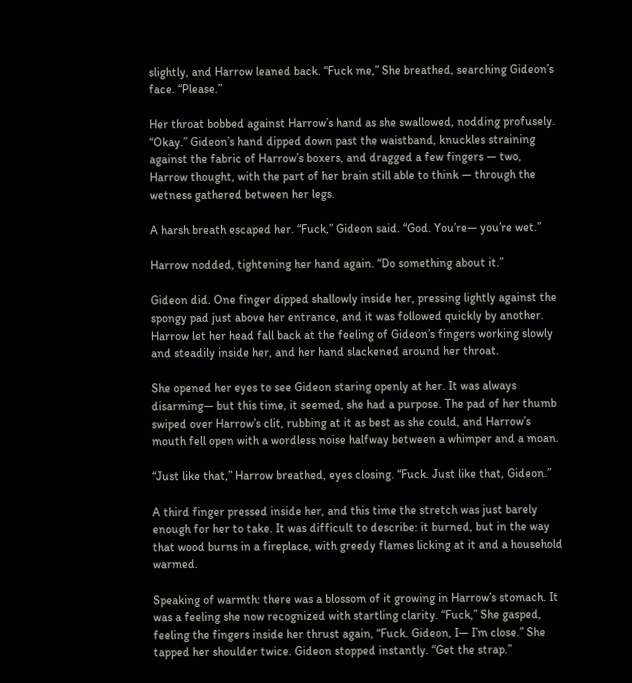slightly, and Harrow leaned back. “Fuck me,” She breathed, searching Gideon’s face. “Please.”

Her throat bobbed against Harrow’s hand as she swallowed, nodding profusely. “Okay.” Gideon’s hand dipped down past the waistband, knuckles straining against the fabric of Harrow’s boxers, and dragged a few fingers — two, Harrow thought, with the part of her brain still able to think — through the wetness gathered between her legs.

A harsh breath escaped her. “Fuck,” Gideon said. “God. You’re— you’re wet.”

Harrow nodded, tightening her hand again. “Do something about it.”

Gideon did. One finger dipped shallowly inside her, pressing lightly against the spongy pad just above her entrance, and it was followed quickly by another. Harrow let her head fall back at the feeling of Gideon’s fingers working slowly and steadily inside her, and her hand slackened around her throat.

She opened her eyes to see Gideon staring openly at her. It was always disarming— but this time, it seemed, she had a purpose. The pad of her thumb swiped over Harrow’s clit, rubbing at it as best as she could, and Harrow’s mouth fell open with a wordless noise halfway between a whimper and a moan.

“Just like that,” Harrow breathed, eyes closing. “Fuck. Just like that, Gideon.”

A third finger pressed inside her, and this time the stretch was just barely enough for her to take. It was difficult to describe: it burned, but in the way that wood burns in a fireplace, with greedy flames licking at it and a household warmed.

Speaking of warmth: there was a blossom of it growing in Harrow’s stomach. It was a feeling she now recognized with startling clarity. “Fuck,” She gasped, feeling the fingers inside her thrust again, “Fuck. Gideon, I— I’m close.” She tapped her shoulder twice. Gideon stopped instantly. “Get the strap.”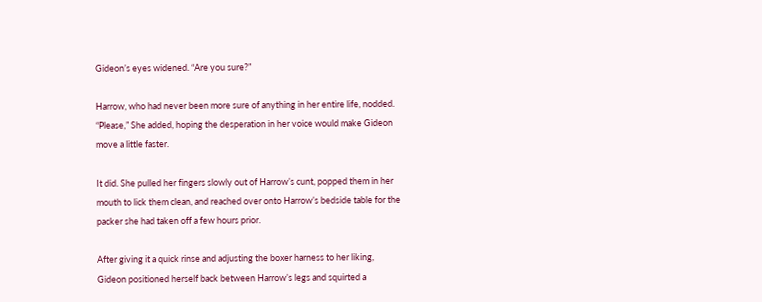Gideon’s eyes widened. “Are you sure?”

Harrow, who had never been more sure of anything in her entire life, nodded. “Please,” She added, hoping the desperation in her voice would make Gideon move a little faster.

It did. She pulled her fingers slowly out of Harrow’s cunt, popped them in her mouth to lick them clean, and reached over onto Harrow’s bedside table for the packer she had taken off a few hours prior.

After giving it a quick rinse and adjusting the boxer harness to her liking, Gideon positioned herself back between Harrow’s legs and squirted a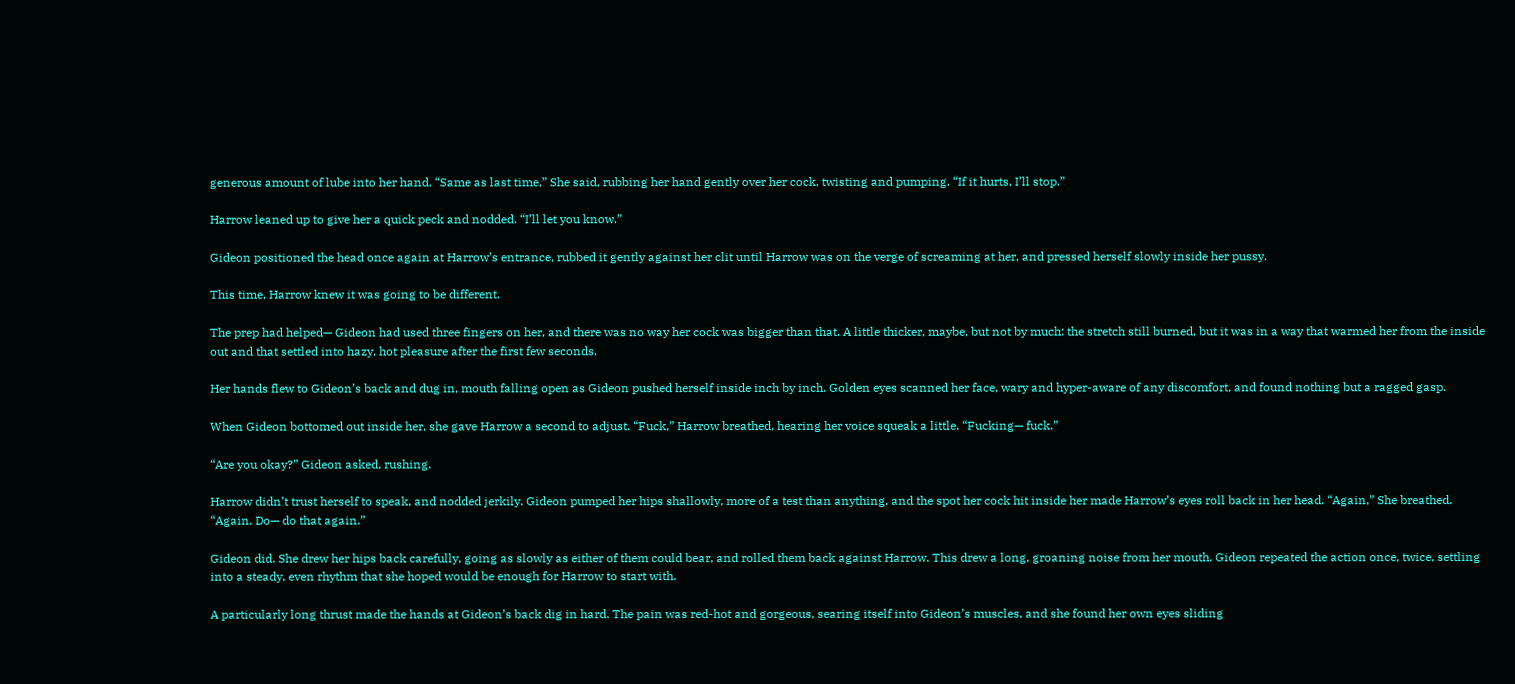generous amount of lube into her hand. “Same as last time,” She said, rubbing her hand gently over her cock, twisting and pumping. “If it hurts, I’ll stop.”

Harrow leaned up to give her a quick peck and nodded. “I’ll let you know.”

Gideon positioned the head once again at Harrow’s entrance, rubbed it gently against her clit until Harrow was on the verge of screaming at her, and pressed herself slowly inside her pussy.

This time, Harrow knew it was going to be different.

The prep had helped— Gideon had used three fingers on her, and there was no way her cock was bigger than that. A little thicker, maybe, but not by much: the stretch still burned, but it was in a way that warmed her from the inside out and that settled into hazy, hot pleasure after the first few seconds.

Her hands flew to Gideon’s back and dug in, mouth falling open as Gideon pushed herself inside inch by inch. Golden eyes scanned her face, wary and hyper-aware of any discomfort, and found nothing but a ragged gasp.

When Gideon bottomed out inside her, she gave Harrow a second to adjust. “Fuck,” Harrow breathed, hearing her voice squeak a little. “Fucking— fuck.”

“Are you okay?” Gideon asked, rushing.

Harrow didn’t trust herself to speak, and nodded jerkily. Gideon pumped her hips shallowly, more of a test than anything, and the spot her cock hit inside her made Harrow’s eyes roll back in her head. “Again,” She breathed. “Again. Do— do that again.”

Gideon did. She drew her hips back carefully, going as slowly as either of them could bear, and rolled them back against Harrow. This drew a long, groaning noise from her mouth. Gideon repeated the action once, twice, settling into a steady, even rhythm that she hoped would be enough for Harrow to start with.

A particularly long thrust made the hands at Gideon’s back dig in hard. The pain was red-hot and gorgeous, searing itself into Gideon’s muscles, and she found her own eyes sliding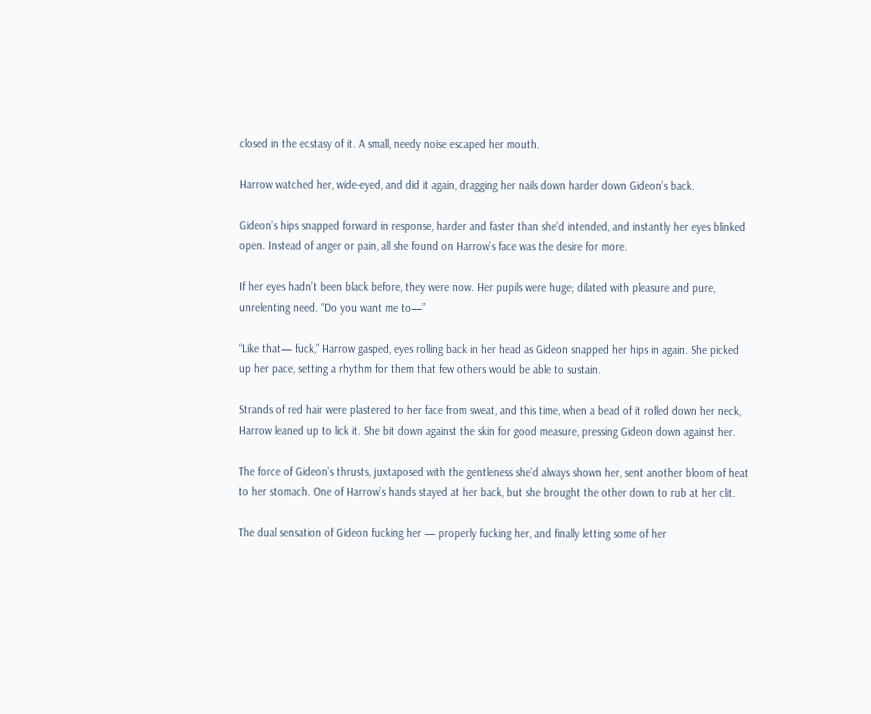closed in the ecstasy of it. A small, needy noise escaped her mouth.

Harrow watched her, wide-eyed, and did it again, dragging her nails down harder down Gideon’s back.

Gideon’s hips snapped forward in response, harder and faster than she’d intended, and instantly her eyes blinked open. Instead of anger or pain, all she found on Harrow’s face was the desire for more.

If her eyes hadn’t been black before, they were now. Her pupils were huge; dilated with pleasure and pure, unrelenting need. “Do you want me to—”

“Like that— fuck,” Harrow gasped, eyes rolling back in her head as Gideon snapped her hips in again. She picked up her pace, setting a rhythm for them that few others would be able to sustain.

Strands of red hair were plastered to her face from sweat, and this time, when a bead of it rolled down her neck, Harrow leaned up to lick it. She bit down against the skin for good measure, pressing Gideon down against her.

The force of Gideon’s thrusts, juxtaposed with the gentleness she’d always shown her, sent another bloom of heat to her stomach. One of Harrow’s hands stayed at her back, but she brought the other down to rub at her clit.

The dual sensation of Gideon fucking her — properly fucking her, and finally letting some of her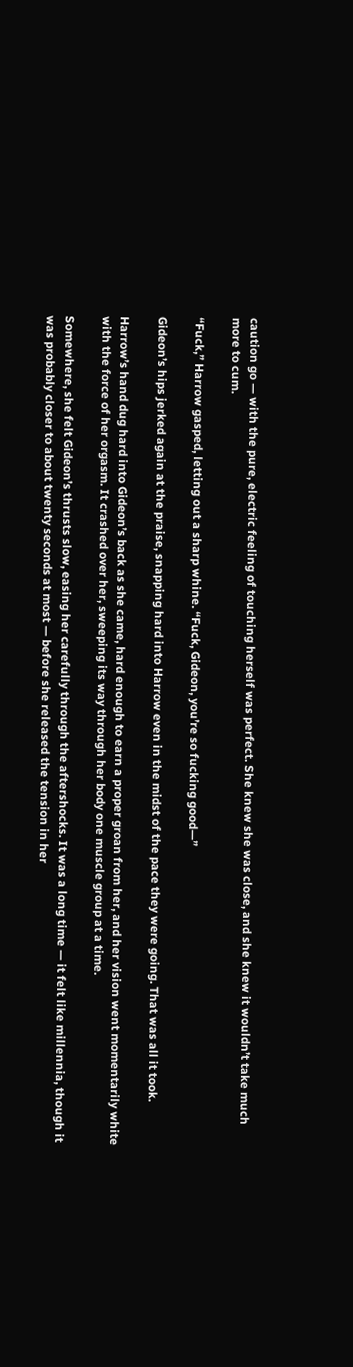caution go — with the pure, electric feeling of touching herself was perfect. She knew she was close, and she knew it wouldn’t take much more to cum.

“Fuck,” Harrow gasped, letting out a sharp whine. “Fuck, Gideon, you’re so fucking good—”

Gideon’s hips jerked again at the praise, snapping hard into Harrow even in the midst of the pace they were going. That was all it took.

Harrow’s hand dug hard into Gideon’s back as she came, hard enough to earn a proper groan from her, and her vision went momentarily white with the force of her orgasm. It crashed over her, sweeping its way through her body one muscle group at a time.

Somewhere, she felt Gideon’s thrusts slow, easing her carefully through the aftershocks. It was a long time — it felt like millennia, though it was probably closer to about twenty seconds at most — before she released the tension in her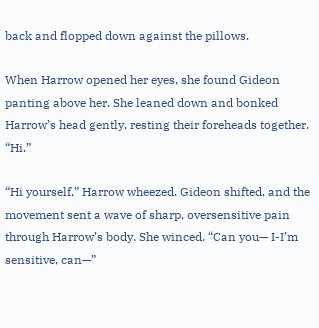back and flopped down against the pillows.

When Harrow opened her eyes, she found Gideon panting above her. She leaned down and bonked Harrow’s head gently, resting their foreheads together. “Hi.”

“Hi yourself,” Harrow wheezed. Gideon shifted, and the movement sent a wave of sharp, oversensitive pain through Harrow’s body. She winced. “Can you— I-I’m sensitive, can—”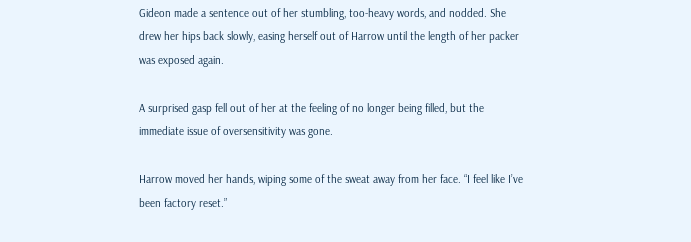Gideon made a sentence out of her stumbling, too-heavy words, and nodded. She drew her hips back slowly, easing herself out of Harrow until the length of her packer was exposed again.

A surprised gasp fell out of her at the feeling of no longer being filled, but the immediate issue of oversensitivity was gone.

Harrow moved her hands, wiping some of the sweat away from her face. “I feel like I’ve been factory reset.”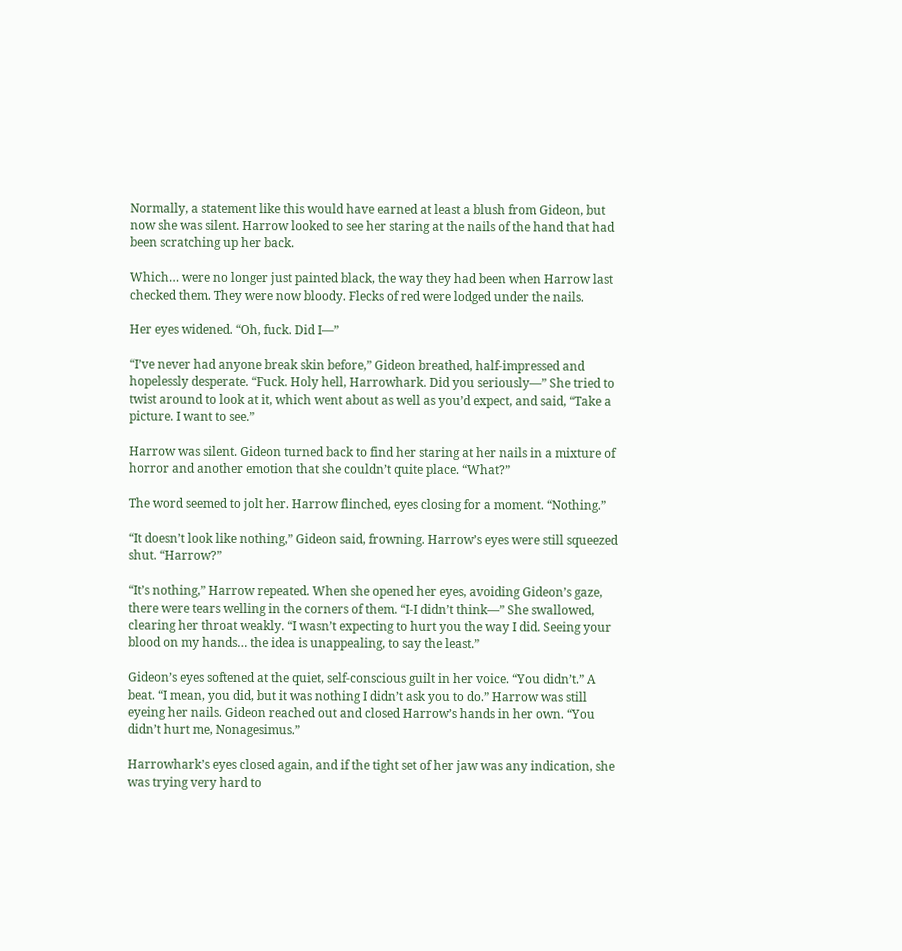Normally, a statement like this would have earned at least a blush from Gideon, but now she was silent. Harrow looked to see her staring at the nails of the hand that had been scratching up her back.

Which… were no longer just painted black, the way they had been when Harrow last checked them. They were now bloody. Flecks of red were lodged under the nails.

Her eyes widened. “Oh, fuck. Did I—”

“I’ve never had anyone break skin before,” Gideon breathed, half-impressed and hopelessly desperate. “Fuck. Holy hell, Harrowhark. Did you seriously—” She tried to twist around to look at it, which went about as well as you’d expect, and said, “Take a picture. I want to see.”

Harrow was silent. Gideon turned back to find her staring at her nails in a mixture of horror and another emotion that she couldn’t quite place. “What?”

The word seemed to jolt her. Harrow flinched, eyes closing for a moment. “Nothing.”

“It doesn’t look like nothing,” Gideon said, frowning. Harrow’s eyes were still squeezed shut. “Harrow?”

“It’s nothing,” Harrow repeated. When she opened her eyes, avoiding Gideon’s gaze, there were tears welling in the corners of them. “I-I didn’t think—” She swallowed, clearing her throat weakly. “I wasn’t expecting to hurt you the way I did. Seeing your blood on my hands… the idea is unappealing, to say the least.”

Gideon’s eyes softened at the quiet, self-conscious guilt in her voice. “You didn’t.” A beat. “I mean, you did, but it was nothing I didn’t ask you to do.” Harrow was still eyeing her nails. Gideon reached out and closed Harrow’s hands in her own. “You didn’t hurt me, Nonagesimus.”

Harrowhark’s eyes closed again, and if the tight set of her jaw was any indication, she was trying very hard to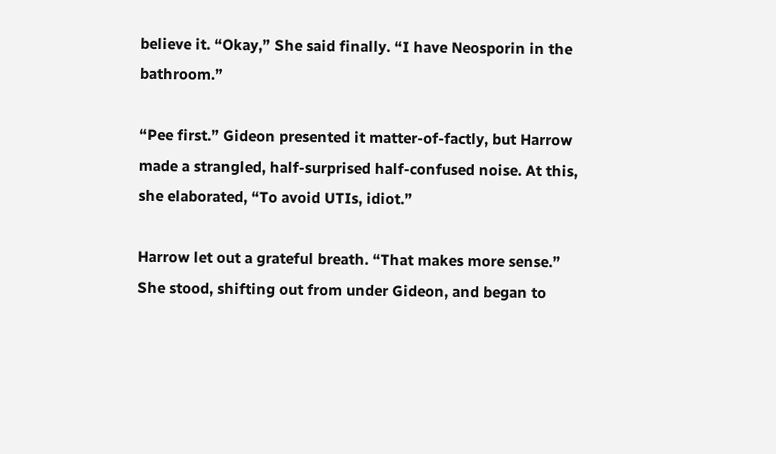believe it. “Okay,” She said finally. “I have Neosporin in the bathroom.”

“Pee first.” Gideon presented it matter-of-factly, but Harrow made a strangled, half-surprised half-confused noise. At this, she elaborated, “To avoid UTIs, idiot.”

Harrow let out a grateful breath. “That makes more sense.” She stood, shifting out from under Gideon, and began to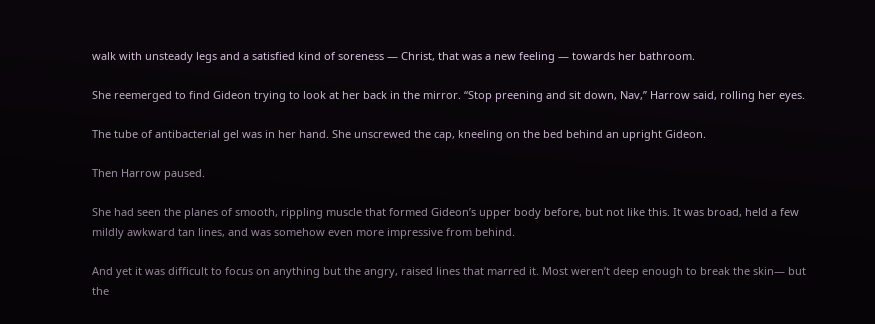walk with unsteady legs and a satisfied kind of soreness — Christ, that was a new feeling — towards her bathroom.

She reemerged to find Gideon trying to look at her back in the mirror. “Stop preening and sit down, Nav,” Harrow said, rolling her eyes.

The tube of antibacterial gel was in her hand. She unscrewed the cap, kneeling on the bed behind an upright Gideon.

Then Harrow paused.

She had seen the planes of smooth, rippling muscle that formed Gideon’s upper body before, but not like this. It was broad, held a few mildly awkward tan lines, and was somehow even more impressive from behind.

And yet it was difficult to focus on anything but the angry, raised lines that marred it. Most weren’t deep enough to break the skin— but the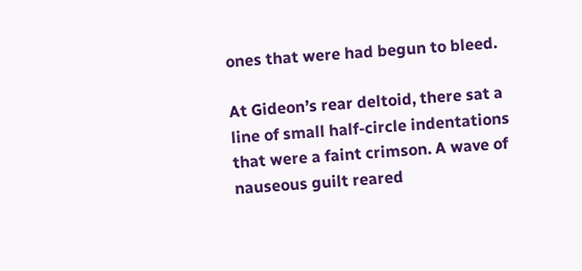ones that were had begun to bleed.

At Gideon’s rear deltoid, there sat a line of small half-circle indentations that were a faint crimson. A wave of nauseous guilt reared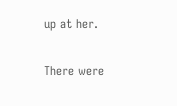up at her.

There were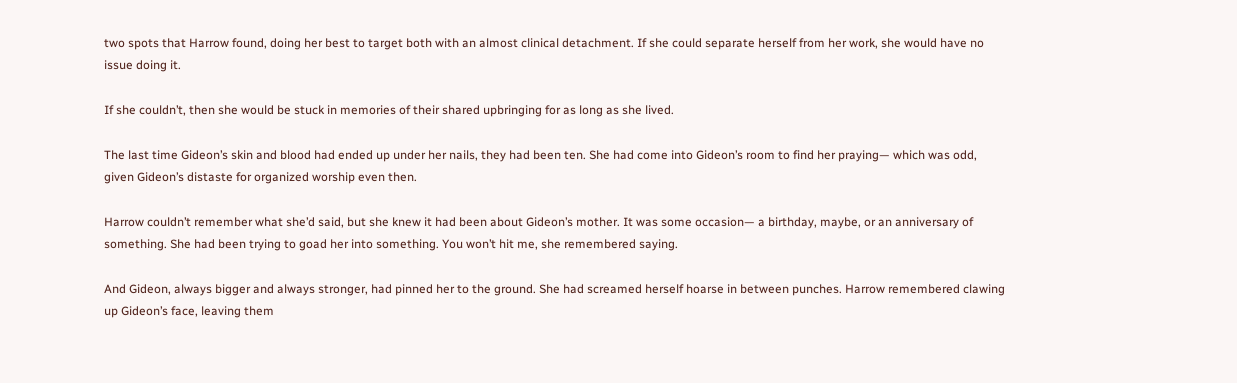two spots that Harrow found, doing her best to target both with an almost clinical detachment. If she could separate herself from her work, she would have no issue doing it.

If she couldn’t, then she would be stuck in memories of their shared upbringing for as long as she lived.

The last time Gideon’s skin and blood had ended up under her nails, they had been ten. She had come into Gideon’s room to find her praying— which was odd, given Gideon’s distaste for organized worship even then.

Harrow couldn’t remember what she’d said, but she knew it had been about Gideon’s mother. It was some occasion— a birthday, maybe, or an anniversary of something. She had been trying to goad her into something. You won’t hit me, she remembered saying.

And Gideon, always bigger and always stronger, had pinned her to the ground. She had screamed herself hoarse in between punches. Harrow remembered clawing up Gideon’s face, leaving them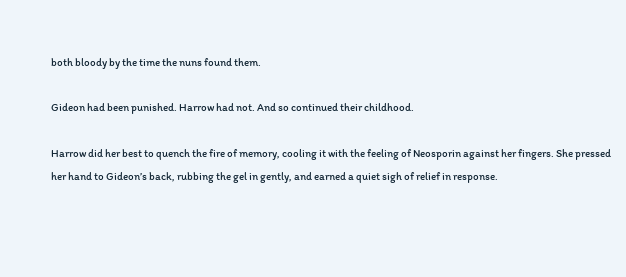both bloody by the time the nuns found them.

Gideon had been punished. Harrow had not. And so continued their childhood.

Harrow did her best to quench the fire of memory, cooling it with the feeling of Neosporin against her fingers. She pressed her hand to Gideon’s back, rubbing the gel in gently, and earned a quiet sigh of relief in response.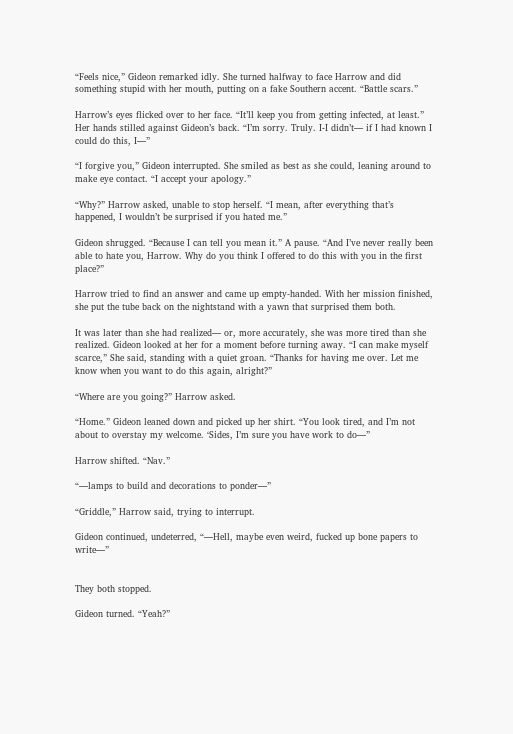“Feels nice,” Gideon remarked idly. She turned halfway to face Harrow and did something stupid with her mouth, putting on a fake Southern accent. “Battle scars.”

Harrow’s eyes flicked over to her face. “It’ll keep you from getting infected, at least.” Her hands stilled against Gideon’s back. “I’m sorry. Truly. I-I didn’t— if I had known I could do this, I—”

“I forgive you,” Gideon interrupted. She smiled as best as she could, leaning around to make eye contact. “I accept your apology.”

“Why?” Harrow asked, unable to stop herself. “I mean, after everything that’s happened, I wouldn’t be surprised if you hated me.”

Gideon shrugged. “Because I can tell you mean it.” A pause. “And I’ve never really been able to hate you, Harrow. Why do you think I offered to do this with you in the first place?”

Harrow tried to find an answer and came up empty-handed. With her mission finished, she put the tube back on the nightstand with a yawn that surprised them both.

It was later than she had realized— or, more accurately, she was more tired than she realized. Gideon looked at her for a moment before turning away. “I can make myself scarce,” She said, standing with a quiet groan. “Thanks for having me over. Let me know when you want to do this again, alright?”

“Where are you going?” Harrow asked.

“Home.” Gideon leaned down and picked up her shirt. “You look tired, and I’m not about to overstay my welcome. ‘Sides, I’m sure you have work to do—”

Harrow shifted. “Nav.”

“—lamps to build and decorations to ponder—”

“Griddle,” Harrow said, trying to interrupt.

Gideon continued, undeterred, “—Hell, maybe even weird, fucked up bone papers to write—”


They both stopped.

Gideon turned. “Yeah?”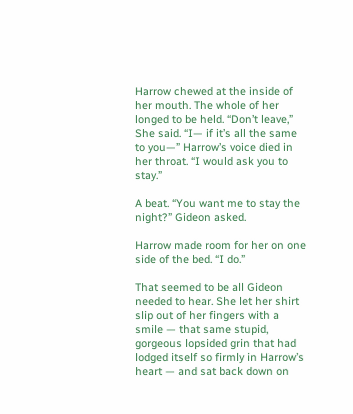Harrow chewed at the inside of her mouth. The whole of her longed to be held. “Don’t leave,” She said. “I— if it’s all the same to you—” Harrow’s voice died in her throat. “I would ask you to stay.”

A beat. “You want me to stay the night?” Gideon asked.

Harrow made room for her on one side of the bed. “I do.”

That seemed to be all Gideon needed to hear. She let her shirt slip out of her fingers with a smile — that same stupid, gorgeous lopsided grin that had lodged itself so firmly in Harrow’s heart — and sat back down on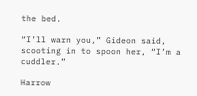the bed.

“I’ll warn you,” Gideon said, scooting in to spoon her, “I’m a cuddler.”

Harrow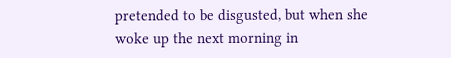pretended to be disgusted, but when she woke up the next morning in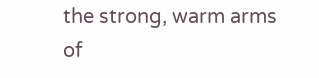the strong, warm arms of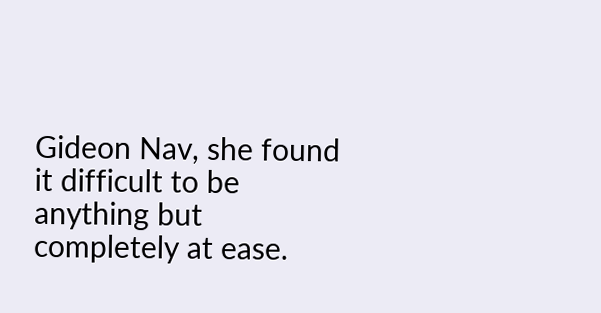Gideon Nav, she found it difficult to be anything but completely at ease.